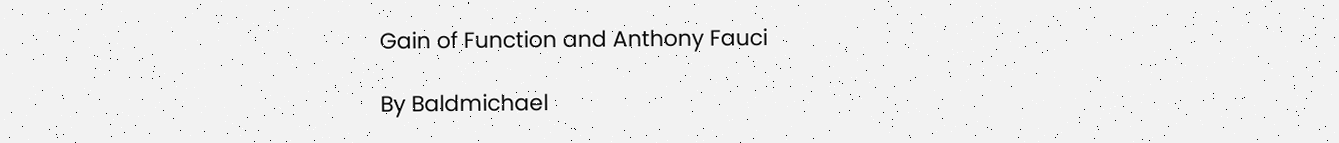Gain of Function and Anthony Fauci

By Baldmichael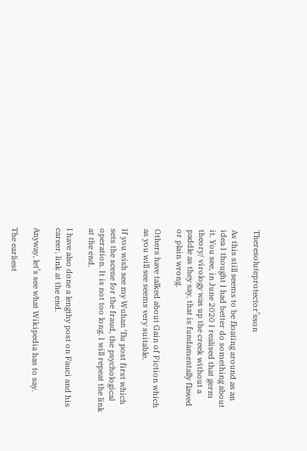Theresoluteprotector’sson

As this still seems to be floating around as an idea I thought I had better do something about it. You see, in June 2020 I realised that germ theory/ virology was up the creek without a paddle as they say, that is fundamentally flawed or plain wrong.

Others have talked about Gain of Fiction which as you will see seems very suitable.

If you wish see my Wuhan ‘flu post first which sets the scene for the fraud, the psychological operation. It is not too long. I will repeat the link at the end.

I have also done a lengthy post on Fauci and his career, link at the end.

Anyway, let’s see what Wikipedia has to say.

The earliest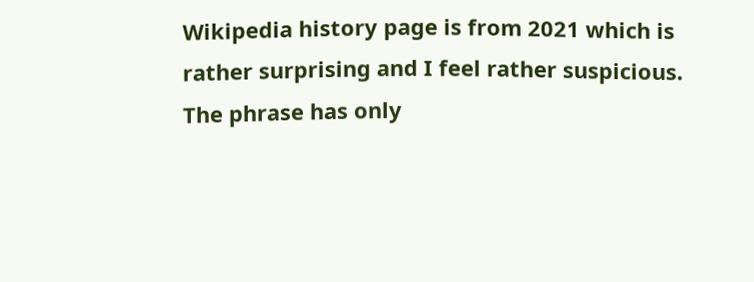Wikipedia history page is from 2021 which is rather surprising and I feel rather suspicious. The phrase has only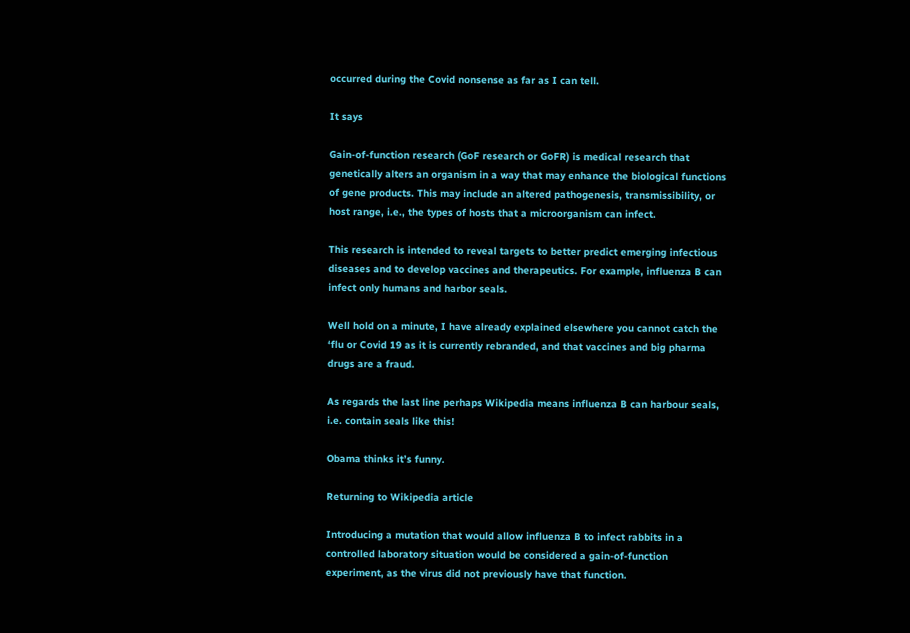occurred during the Covid nonsense as far as I can tell.

It says

Gain-of-function research (GoF research or GoFR) is medical research that genetically alters an organism in a way that may enhance the biological functions of gene products. This may include an altered pathogenesis, transmissibility, or host range, i.e., the types of hosts that a microorganism can infect.

This research is intended to reveal targets to better predict emerging infectious diseases and to develop vaccines and therapeutics. For example, influenza B can infect only humans and harbor seals.

Well hold on a minute, I have already explained elsewhere you cannot catch the ‘flu or Covid 19 as it is currently rebranded, and that vaccines and big pharma drugs are a fraud.

As regards the last line perhaps Wikipedia means influenza B can harbour seals, i.e. contain seals like this!

Obama thinks it’s funny.

Returning to Wikipedia article

Introducing a mutation that would allow influenza B to infect rabbits in a controlled laboratory situation would be considered a gain-of-function experiment, as the virus did not previously have that function.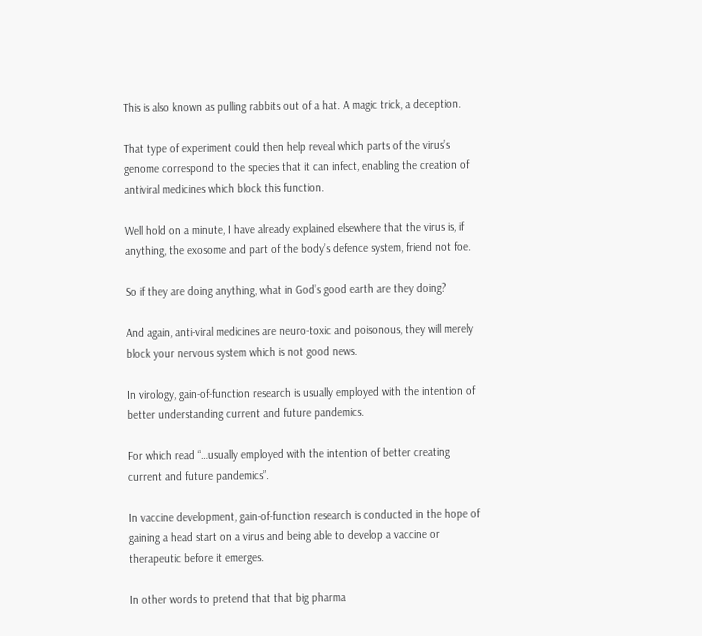This is also known as pulling rabbits out of a hat. A magic trick, a deception.

That type of experiment could then help reveal which parts of the virus’s genome correspond to the species that it can infect, enabling the creation of antiviral medicines which block this function.

Well hold on a minute, I have already explained elsewhere that the virus is, if anything, the exosome and part of the body’s defence system, friend not foe.

So if they are doing anything, what in God’s good earth are they doing?

And again, anti-viral medicines are neuro-toxic and poisonous, they will merely block your nervous system which is not good news.

In virology, gain-of-function research is usually employed with the intention of better understanding current and future pandemics.

For which read “…usually employed with the intention of better creating current and future pandemics”.

In vaccine development, gain-of-function research is conducted in the hope of gaining a head start on a virus and being able to develop a vaccine or therapeutic before it emerges.

In other words to pretend that that big pharma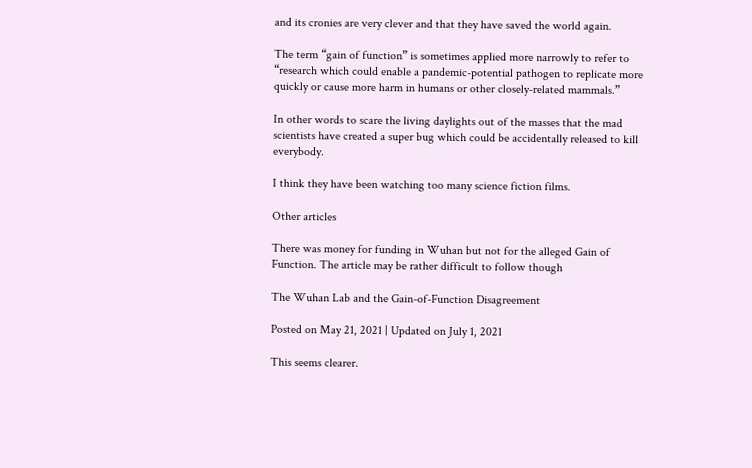and its cronies are very clever and that they have saved the world again.

The term “gain of function” is sometimes applied more narrowly to refer to “research which could enable a pandemic-potential pathogen to replicate more quickly or cause more harm in humans or other closely-related mammals.”

In other words to scare the living daylights out of the masses that the mad scientists have created a super bug which could be accidentally released to kill everybody.

I think they have been watching too many science fiction films.

Other articles

There was money for funding in Wuhan but not for the alleged Gain of Function. The article may be rather difficult to follow though

The Wuhan Lab and the Gain-of-Function Disagreement

Posted on May 21, 2021 | Updated on July 1, 2021

This seems clearer.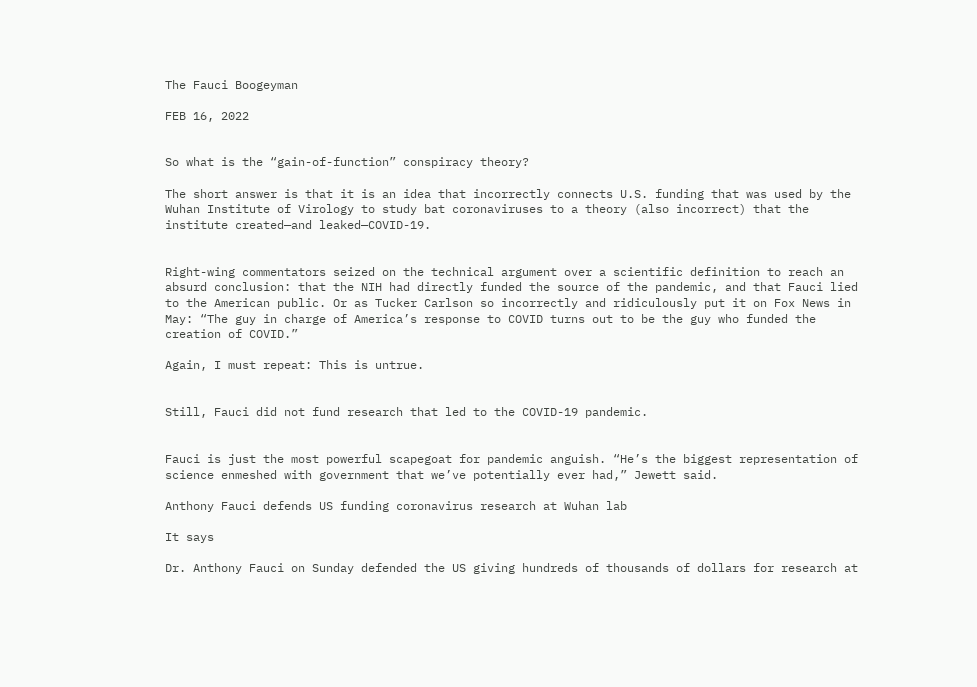The Fauci Boogeyman

FEB 16, 2022


So what is the “gain-of-function” conspiracy theory?

The short answer is that it is an idea that incorrectly connects U.S. funding that was used by the Wuhan Institute of Virology to study bat coronaviruses to a theory (also incorrect) that the institute created—and leaked—COVID-19.


Right-wing commentators seized on the technical argument over a scientific definition to reach an absurd conclusion: that the NIH had directly funded the source of the pandemic, and that Fauci lied to the American public. Or as Tucker Carlson so incorrectly and ridiculously put it on Fox News in May: “The guy in charge of America’s response to COVID turns out to be the guy who funded the creation of COVID.”

Again, I must repeat: This is untrue.


Still, Fauci did not fund research that led to the COVID-19 pandemic.


Fauci is just the most powerful scapegoat for pandemic anguish. “He’s the biggest representation of science enmeshed with government that we’ve potentially ever had,” Jewett said.

Anthony Fauci defends US funding coronavirus research at Wuhan lab

It says

Dr. Anthony Fauci on Sunday defended the US giving hundreds of thousands of dollars for research at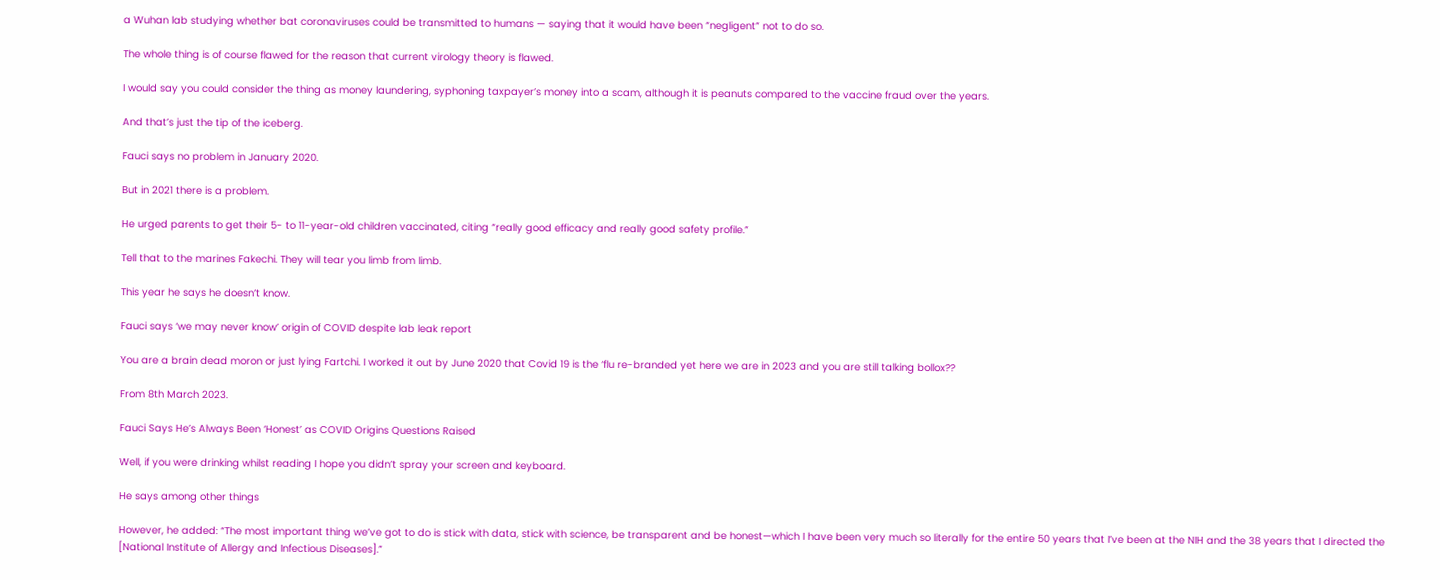a Wuhan lab studying whether bat coronaviruses could be transmitted to humans — saying that it would have been “negligent” not to do so.

The whole thing is of course flawed for the reason that current virology theory is flawed.

I would say you could consider the thing as money laundering, syphoning taxpayer’s money into a scam, although it is peanuts compared to the vaccine fraud over the years.

And that’s just the tip of the iceberg.

Fauci says no problem in January 2020.

But in 2021 there is a problem.

He urged parents to get their 5- to 11-year-old children vaccinated, citing “really good efficacy and really good safety profile.”

Tell that to the marines Fakechi. They will tear you limb from limb.

This year he says he doesn’t know.

Fauci says ‘we may never know’ origin of COVID despite lab leak report

You are a brain dead moron or just lying Fartchi. I worked it out by June 2020 that Covid 19 is the ‘flu re-branded yet here we are in 2023 and you are still talking bollox??

From 8th March 2023.

Fauci Says He’s Always Been ‘Honest’ as COVID Origins Questions Raised

Well, if you were drinking whilst reading I hope you didn’t spray your screen and keyboard.

He says among other things

However, he added: “The most important thing we’ve got to do is stick with data, stick with science, be transparent and be honest—which I have been very much so literally for the entire 50 years that I’ve been at the NIH and the 38 years that I directed the [National Institute of Allergy and Infectious Diseases].”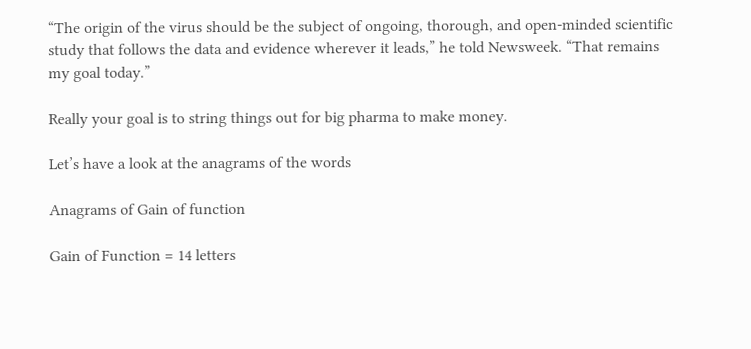“The origin of the virus should be the subject of ongoing, thorough, and open-minded scientific study that follows the data and evidence wherever it leads,” he told Newsweek. “That remains my goal today.”

Really your goal is to string things out for big pharma to make money.

Let’s have a look at the anagrams of the words

Anagrams of Gain of function

Gain of Function = 14 letters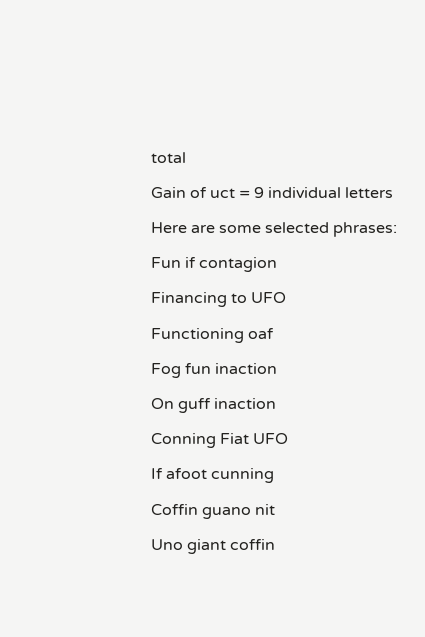total

Gain of uct = 9 individual letters

Here are some selected phrases:

Fun if contagion

Financing to UFO

Functioning oaf

Fog fun inaction

On guff inaction

Conning Fiat UFO

If afoot cunning

Coffin guano nit

Uno giant coffin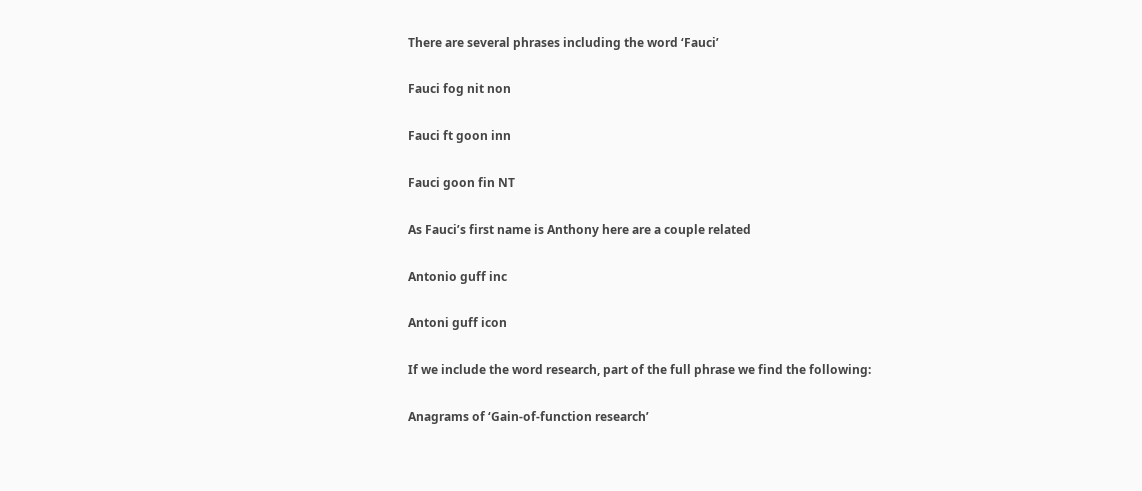There are several phrases including the word ‘Fauci’

Fauci fog nit non

Fauci ft goon inn

Fauci goon fin NT

As Fauci’s first name is Anthony here are a couple related

Antonio guff inc

Antoni guff icon

If we include the word research, part of the full phrase we find the following:

Anagrams of ‘Gain-of-function research’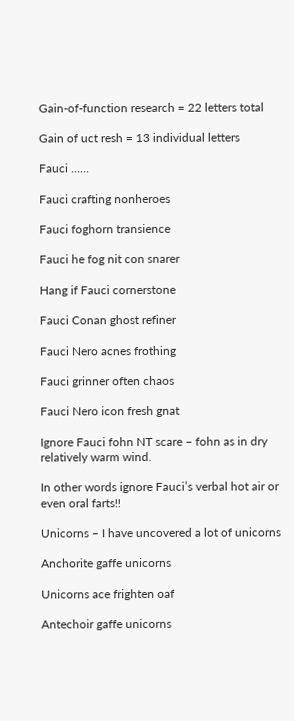Gain-of-function research = 22 letters total

Gain of uct resh = 13 individual letters

Fauci ……

Fauci crafting nonheroes

Fauci foghorn transience

Fauci he fog nit con snarer

Hang if Fauci cornerstone

Fauci Conan ghost refiner

Fauci Nero acnes frothing

Fauci grinner often chaos

Fauci Nero icon fresh gnat

Ignore Fauci fohn NT scare – fohn as in dry relatively warm wind.

In other words ignore Fauci’s verbal hot air or even oral farts!!

Unicorns – I have uncovered a lot of unicorns

Anchorite gaffe unicorns

Unicorns ace frighten oaf

Antechoir gaffe unicorns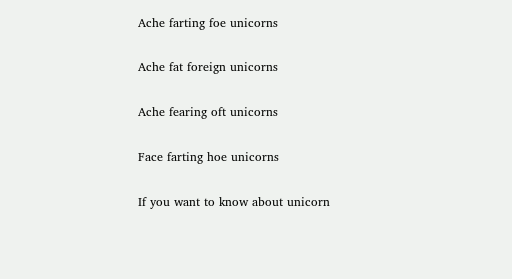Ache farting foe unicorns

Ache fat foreign unicorns

Ache fearing oft unicorns

Face farting hoe unicorns

If you want to know about unicorn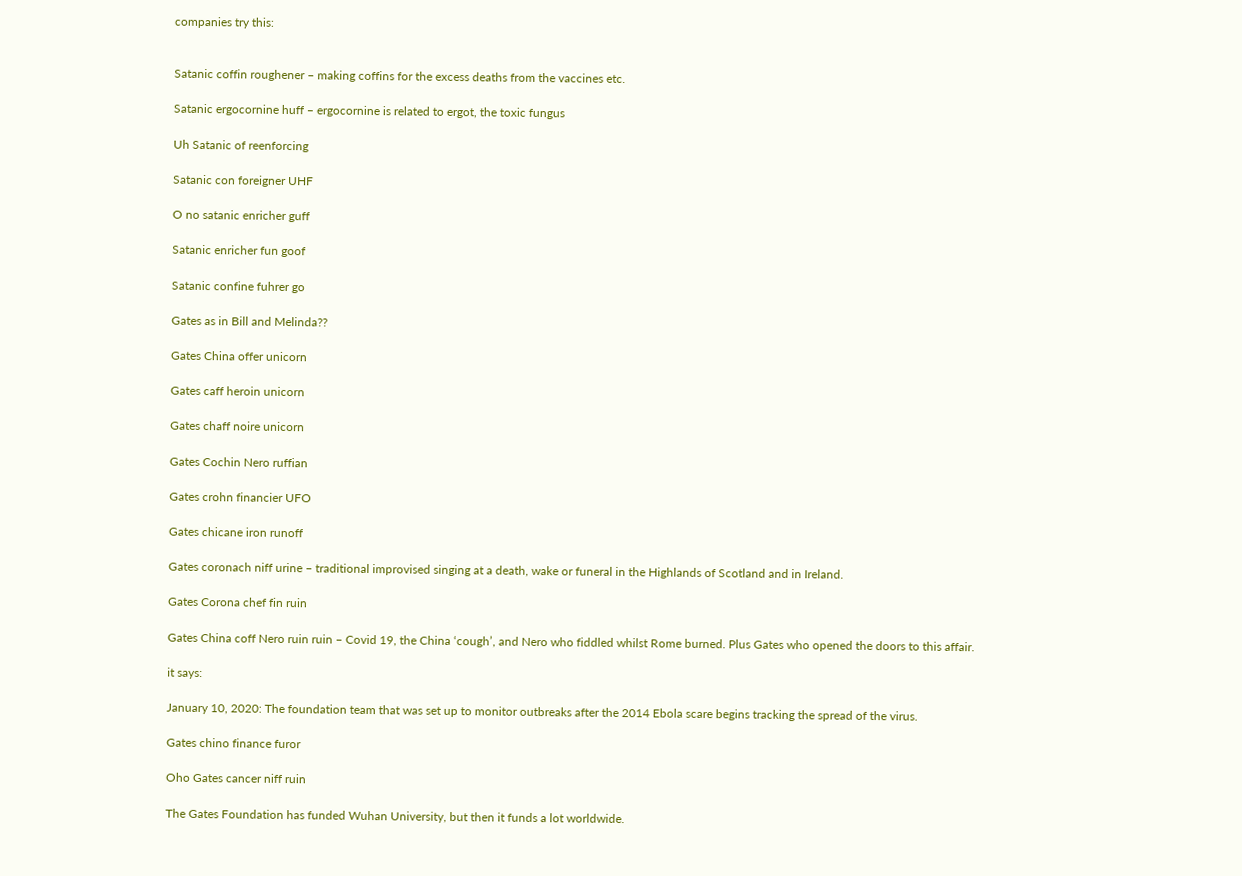companies try this:


Satanic coffin roughener – making coffins for the excess deaths from the vaccines etc.

Satanic ergocornine huff – ergocornine is related to ergot, the toxic fungus

Uh Satanic of reenforcing

Satanic con foreigner UHF

O no satanic enricher guff

Satanic enricher fun goof

Satanic confine fuhrer go

Gates as in Bill and Melinda??

Gates China offer unicorn

Gates caff heroin unicorn

Gates chaff noire unicorn

Gates Cochin Nero ruffian

Gates crohn financier UFO

Gates chicane iron runoff

Gates coronach niff urine – traditional improvised singing at a death, wake or funeral in the Highlands of Scotland and in Ireland.

Gates Corona chef fin ruin

Gates China coff Nero ruin ruin – Covid 19, the China ‘cough’, and Nero who fiddled whilst Rome burned. Plus Gates who opened the doors to this affair.

it says:

January 10, 2020: The foundation team that was set up to monitor outbreaks after the 2014 Ebola scare begins tracking the spread of the virus.

Gates chino finance furor

Oho Gates cancer niff ruin

The Gates Foundation has funded Wuhan University, but then it funds a lot worldwide.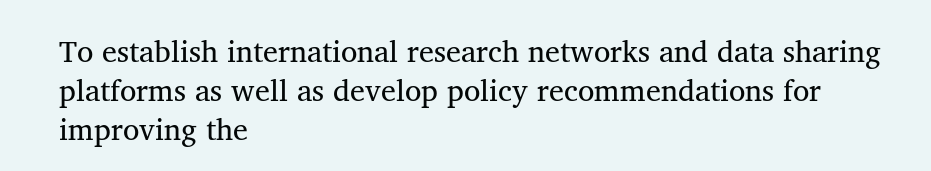To establish international research networks and data sharing platforms as well as develop policy recommendations for improving the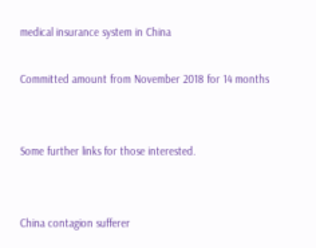medical insurance system in China

Committed amount from November 2018 for 14 months


Some further links for those interested.


China contagion sufferer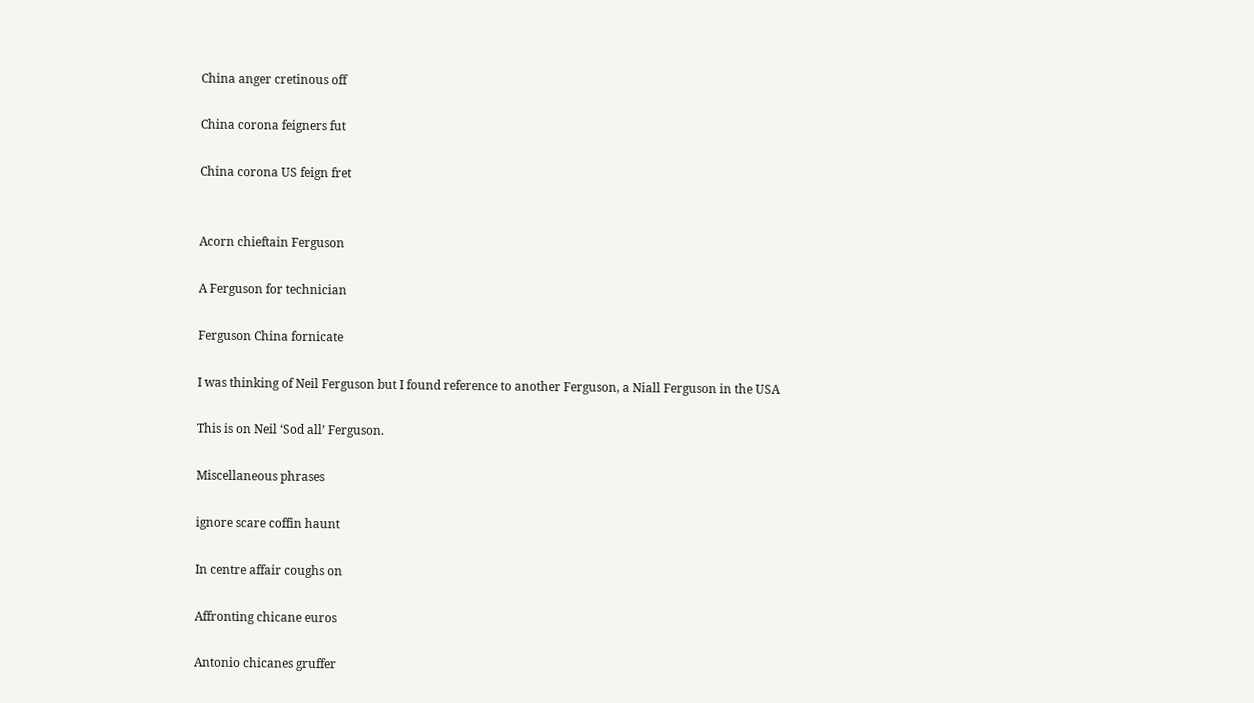China anger cretinous off

China corona feigners fut

China corona US feign fret


Acorn chieftain Ferguson

A Ferguson for technician

Ferguson China fornicate

I was thinking of Neil Ferguson but I found reference to another Ferguson, a Niall Ferguson in the USA

This is on Neil ‘Sod all’ Ferguson.

Miscellaneous phrases

ignore scare coffin haunt

In centre affair coughs on

Affronting chicane euros

Antonio chicanes gruffer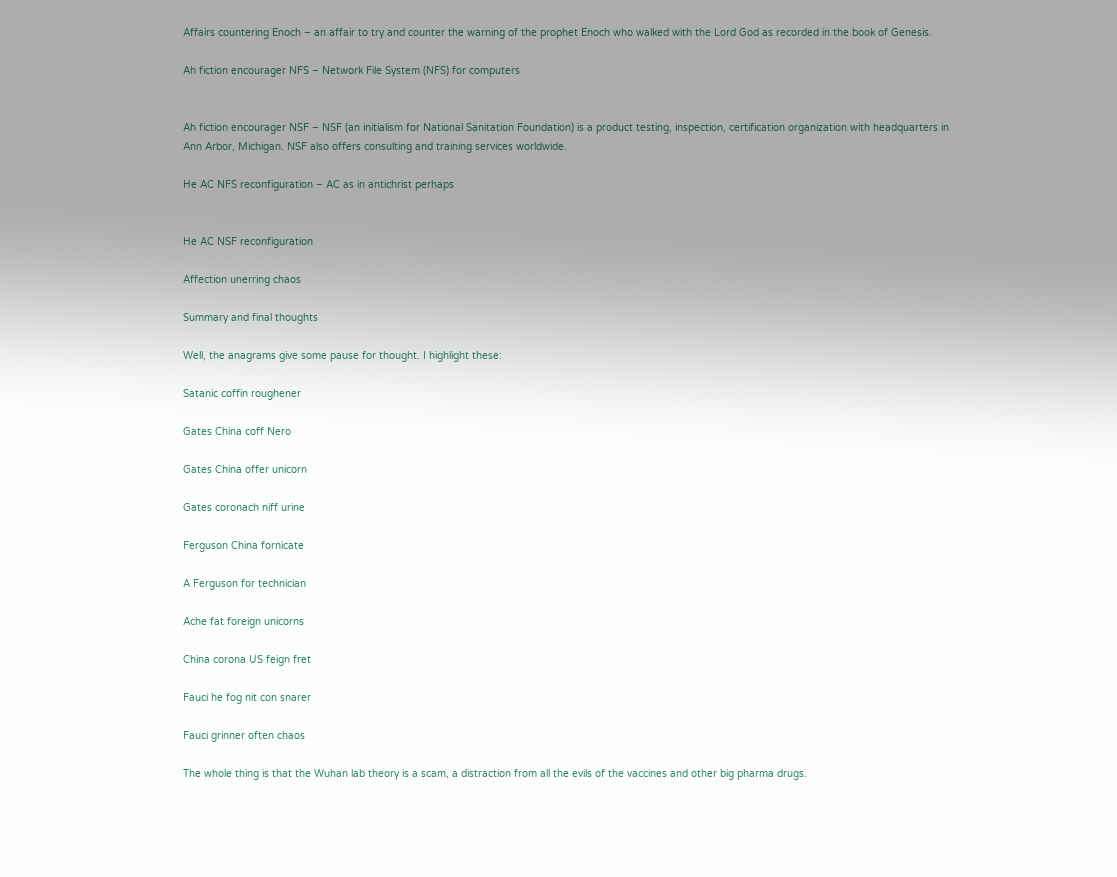Affairs countering Enoch – an affair to try and counter the warning of the prophet Enoch who walked with the Lord God as recorded in the book of Genesis.

Ah fiction encourager NFS – Network File System (NFS) for computers


Ah fiction encourager NSF – NSF (an initialism for National Sanitation Foundation) is a product testing, inspection, certification organization with headquarters in Ann Arbor, Michigan. NSF also offers consulting and training services worldwide.

He AC NFS reconfiguration – AC as in antichrist perhaps


He AC NSF reconfiguration

Affection unerring chaos

Summary and final thoughts

Well, the anagrams give some pause for thought. I highlight these:

Satanic coffin roughener

Gates China coff Nero

Gates China offer unicorn

Gates coronach niff urine

Ferguson China fornicate

A Ferguson for technician

Ache fat foreign unicorns

China corona US feign fret

Fauci he fog nit con snarer

Fauci grinner often chaos

The whole thing is that the Wuhan lab theory is a scam, a distraction from all the evils of the vaccines and other big pharma drugs.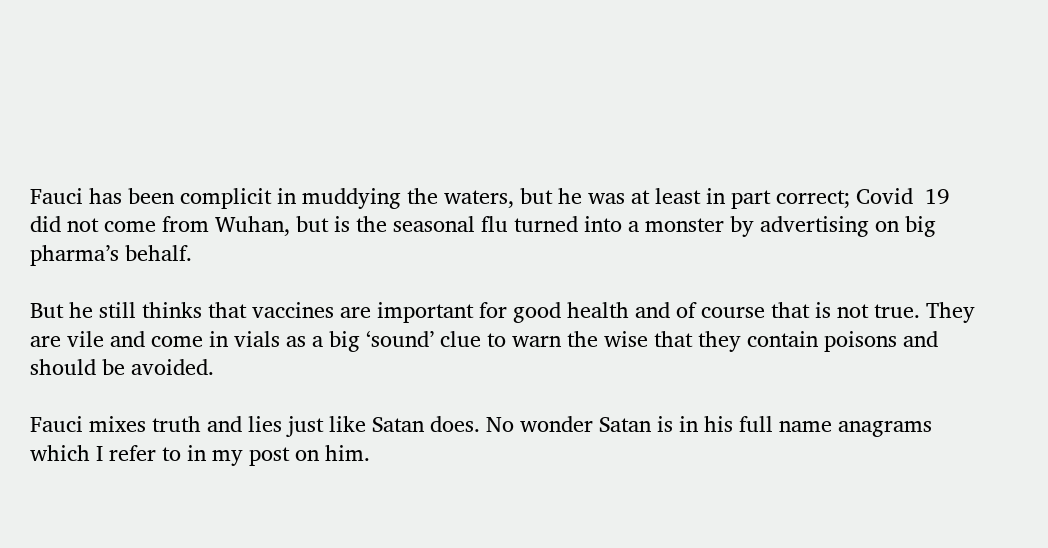Fauci has been complicit in muddying the waters, but he was at least in part correct; Covid  19 did not come from Wuhan, but is the seasonal flu turned into a monster by advertising on big pharma’s behalf.

But he still thinks that vaccines are important for good health and of course that is not true. They are vile and come in vials as a big ‘sound’ clue to warn the wise that they contain poisons and should be avoided.

Fauci mixes truth and lies just like Satan does. No wonder Satan is in his full name anagrams which I refer to in my post on him.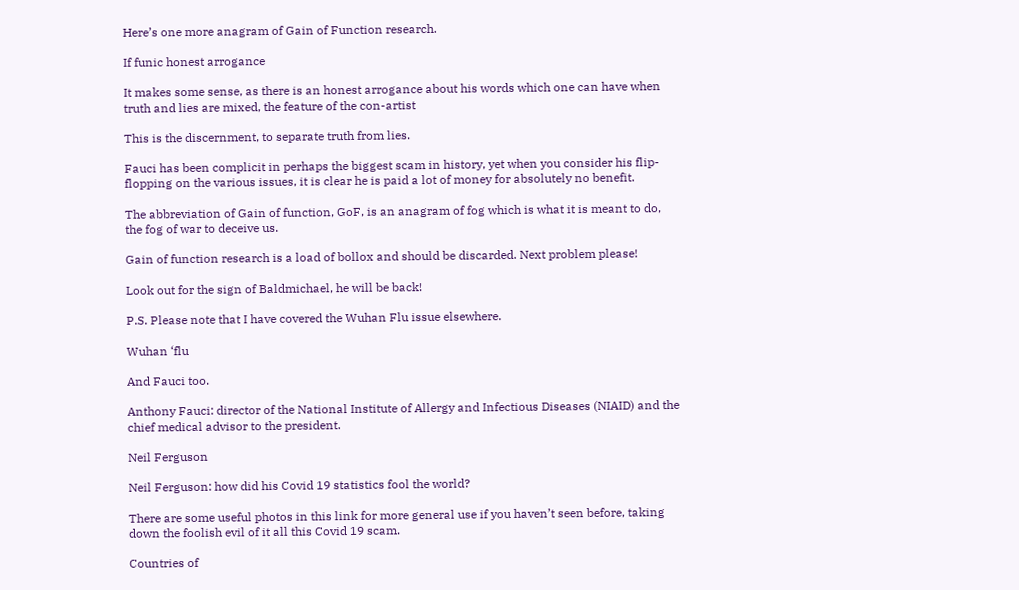Here’s one more anagram of Gain of Function research.

If funic honest arrogance

It makes some sense, as there is an honest arrogance about his words which one can have when truth and lies are mixed, the feature of the con-artist

This is the discernment, to separate truth from lies.

Fauci has been complicit in perhaps the biggest scam in history, yet when you consider his flip-flopping on the various issues, it is clear he is paid a lot of money for absolutely no benefit.

The abbreviation of Gain of function, GoF, is an anagram of fog which is what it is meant to do, the fog of war to deceive us.

Gain of function research is a load of bollox and should be discarded. Next problem please!

Look out for the sign of Baldmichael, he will be back!

P.S. Please note that I have covered the Wuhan Flu issue elsewhere.

Wuhan ‘flu

And Fauci too.

Anthony Fauci: director of the National Institute of Allergy and Infectious Diseases (NIAID) and the chief medical advisor to the president.

Neil Ferguson

Neil Ferguson: how did his Covid 19 statistics fool the world?

There are some useful photos in this link for more general use if you haven’t seen before, taking down the foolish evil of it all this Covid 19 scam.

Countries of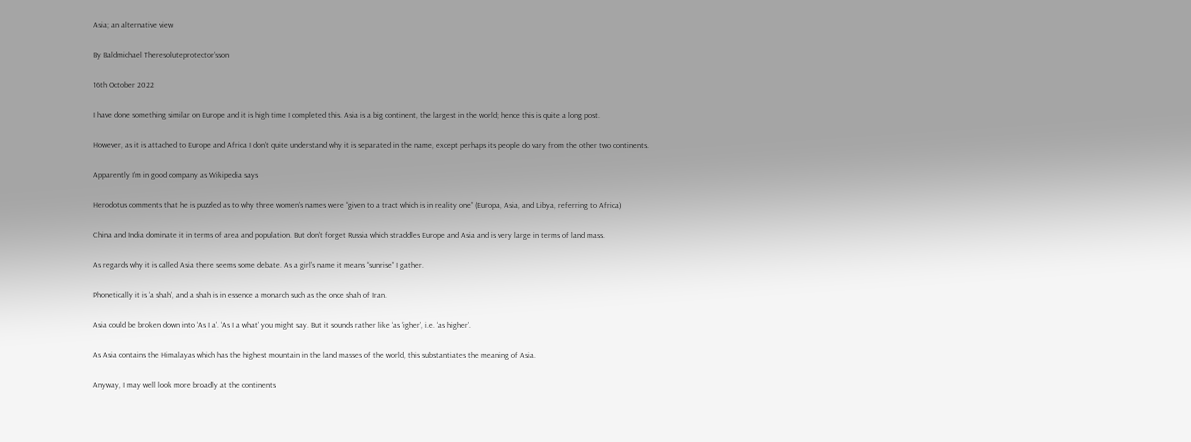Asia; an alternative view

By Baldmichael Theresoluteprotector’sson

16th October 2022

I have done something similar on Europe and it is high time I completed this. Asia is a big continent, the largest in the world; hence this is quite a long post.

However, as it is attached to Europe and Africa I don’t quite understand why it is separated in the name, except perhaps its people do vary from the other two continents.

Apparently I’m in good company as Wikipedia says

Herodotus comments that he is puzzled as to why three women’s names were “given to a tract which is in reality one” (Europa, Asia, and Libya, referring to Africa)

China and India dominate it in terms of area and population. But don’t forget Russia which straddles Europe and Asia and is very large in terms of land mass.

As regards why it is called Asia there seems some debate. As a girl’s name it means “sunrise” I gather.

Phonetically it is ‘a shah’, and a shah is in essence a monarch such as the once shah of Iran.

Asia could be broken down into ‘As I a’. ‘As I a what’ you might say. But it sounds rather like ‘as ‘igher’, i.e. ‘as higher’.

As Asia contains the Himalayas which has the highest mountain in the land masses of the world, this substantiates the meaning of Asia.

Anyway, I may well look more broadly at the continents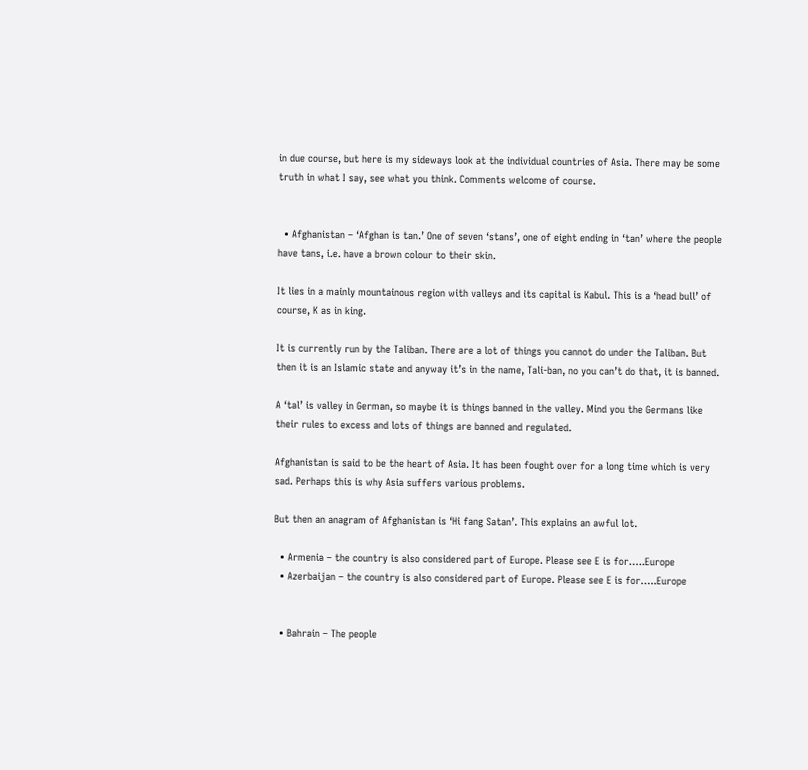in due course, but here is my sideways look at the individual countries of Asia. There may be some truth in what I say, see what you think. Comments welcome of course.


  • Afghanistan – ‘Afghan is tan.’ One of seven ‘stans’, one of eight ending in ‘tan’ where the people have tans, i.e. have a brown colour to their skin.

It lies in a mainly mountainous region with valleys and its capital is Kabul. This is a ‘head bull’ of course, K as in king.

It is currently run by the Taliban. There are a lot of things you cannot do under the Taliban. But then it is an Islamic state and anyway it’s in the name, Tali-ban, no you can’t do that, it is banned.

A ‘tal’ is valley in German, so maybe it is things banned in the valley. Mind you the Germans like their rules to excess and lots of things are banned and regulated.

Afghanistan is said to be the heart of Asia. It has been fought over for a long time which is very sad. Perhaps this is why Asia suffers various problems.

But then an anagram of Afghanistan is ‘Hi fang Satan’. This explains an awful lot.

  • Armenia – the country is also considered part of Europe. Please see E is for…..Europe
  • Azerbaijan – the country is also considered part of Europe. Please see E is for…..Europe


  • Bahrain – The people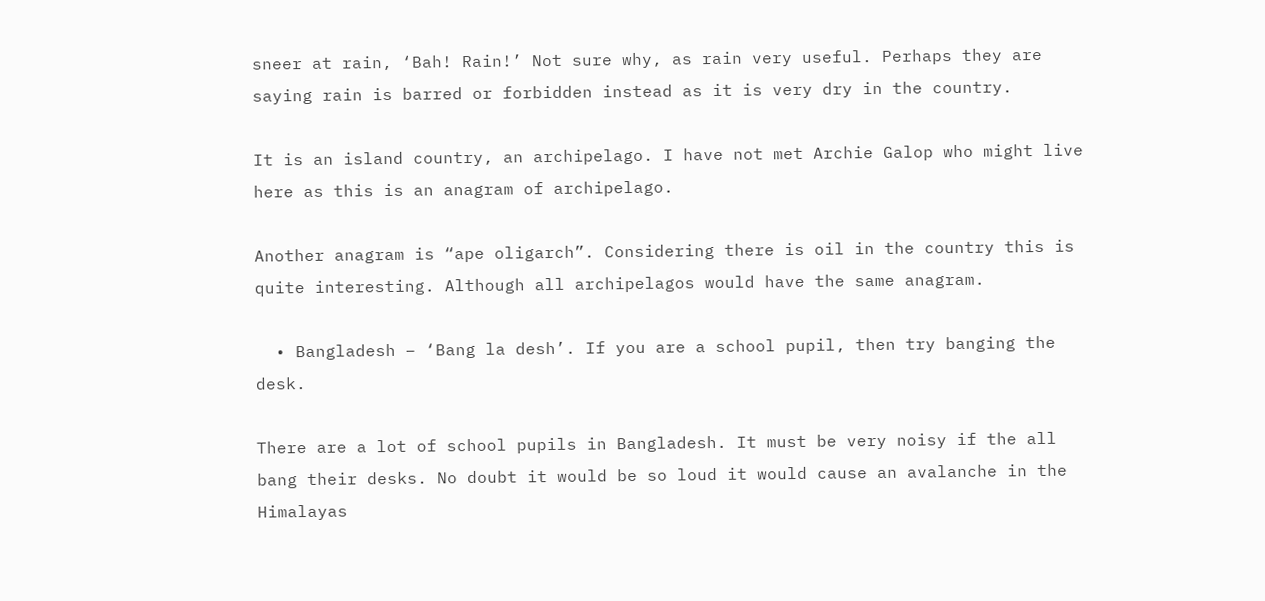sneer at rain, ‘Bah! Rain!’ Not sure why, as rain very useful. Perhaps they are saying rain is barred or forbidden instead as it is very dry in the country.

It is an island country, an archipelago. I have not met Archie Galop who might live here as this is an anagram of archipelago.

Another anagram is “ape oligarch”. Considering there is oil in the country this is quite interesting. Although all archipelagos would have the same anagram.

  • Bangladesh – ‘Bang la desh’. If you are a school pupil, then try banging the desk.

There are a lot of school pupils in Bangladesh. It must be very noisy if the all bang their desks. No doubt it would be so loud it would cause an avalanche in the Himalayas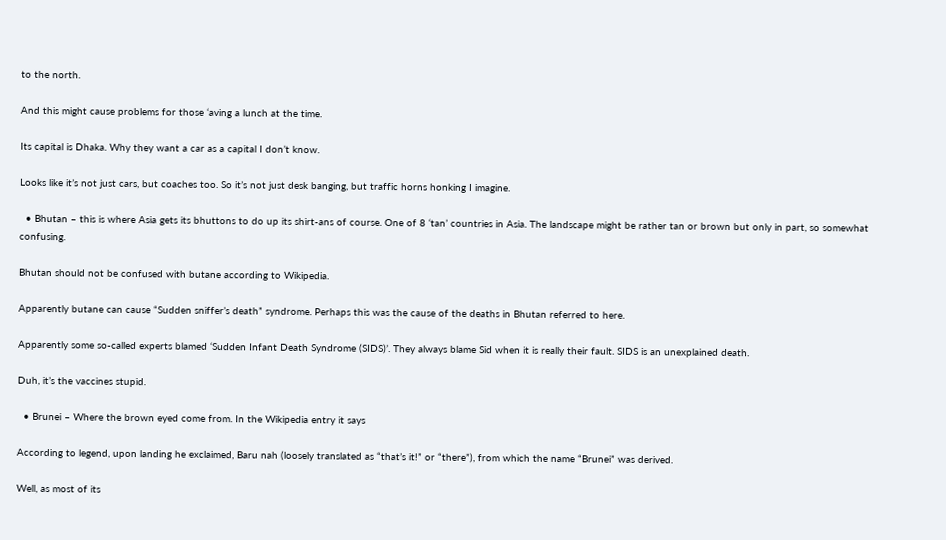to the north.

And this might cause problems for those ‘aving a lunch at the time.

Its capital is Dhaka. Why they want a car as a capital I don’t know.

Looks like it’s not just cars, but coaches too. So it’s not just desk banging, but traffic horns honking I imagine.

  • Bhutan – this is where Asia gets its bhuttons to do up its shirt-ans of course. One of 8 ‘tan’ countries in Asia. The landscape might be rather tan or brown but only in part, so somewhat confusing.

Bhutan should not be confused with butane according to Wikipedia.

Apparently butane can cause “Sudden sniffer’s death” syndrome. Perhaps this was the cause of the deaths in Bhutan referred to here.

Apparently some so-called experts blamed ‘Sudden Infant Death Syndrome (SIDS)’. They always blame Sid when it is really their fault. SIDS is an unexplained death.

Duh, it’s the vaccines stupid.

  • Brunei – Where the brown eyed come from. In the Wikipedia entry it says

According to legend, upon landing he exclaimed, Baru nah (loosely translated as “that’s it!” or “there”), from which the name “Brunei” was derived.

Well, as most of its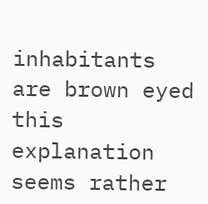inhabitants are brown eyed this explanation seems rather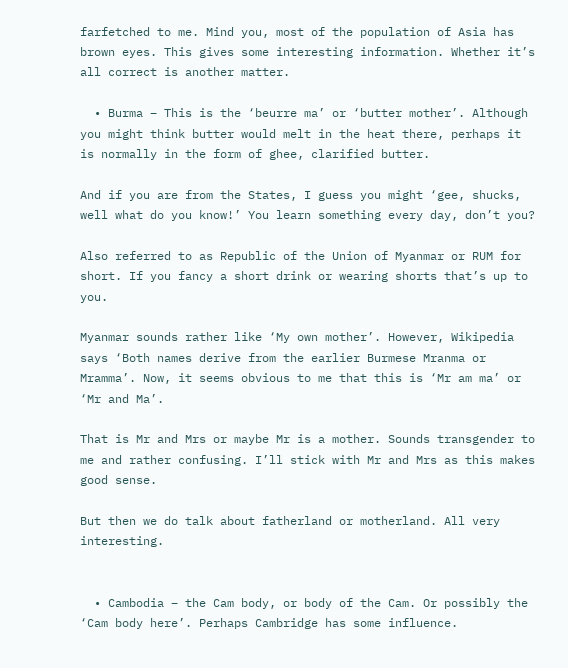farfetched to me. Mind you, most of the population of Asia has brown eyes. This gives some interesting information. Whether it’s all correct is another matter.

  • Burma – This is the ‘beurre ma’ or ‘butter mother’. Although you might think butter would melt in the heat there, perhaps it is normally in the form of ghee, clarified butter.

And if you are from the States, I guess you might ‘gee, shucks, well what do you know!’ You learn something every day, don’t you?

Also referred to as Republic of the Union of Myanmar or RUM for short. If you fancy a short drink or wearing shorts that’s up to you.

Myanmar sounds rather like ‘My own mother’. However, Wikipedia says ‘Both names derive from the earlier Burmese Mranma or Mramma’. Now, it seems obvious to me that this is ‘Mr am ma’ or ‘Mr and Ma’.

That is Mr and Mrs or maybe Mr is a mother. Sounds transgender to me and rather confusing. I’ll stick with Mr and Mrs as this makes good sense.

But then we do talk about fatherland or motherland. All very interesting.


  • Cambodia – the Cam body, or body of the Cam. Or possibly the ‘Cam body here’. Perhaps Cambridge has some influence.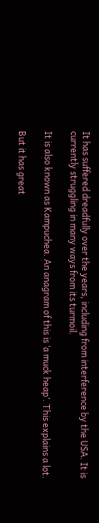It has suffered dreadfully over the years, including from interference by the USA. It is currently struggling in many ways from its turmoil.

It is also known as Kampuchea. An anagram of this is ‘a muck heap’. This explains a lot.

But it has great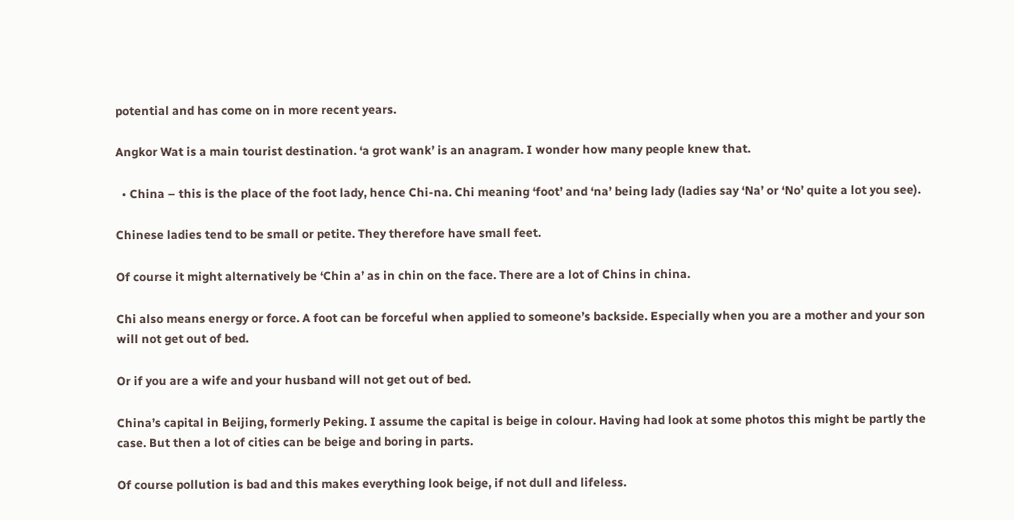potential and has come on in more recent years.

Angkor Wat is a main tourist destination. ‘a grot wank’ is an anagram. I wonder how many people knew that.

  • China – this is the place of the foot lady, hence Chi-na. Chi meaning ‘foot’ and ‘na’ being lady (ladies say ‘Na’ or ‘No’ quite a lot you see).

Chinese ladies tend to be small or petite. They therefore have small feet.

Of course it might alternatively be ‘Chin a’ as in chin on the face. There are a lot of Chins in china.

Chi also means energy or force. A foot can be forceful when applied to someone’s backside. Especially when you are a mother and your son will not get out of bed.

Or if you are a wife and your husband will not get out of bed.

China’s capital in Beijing, formerly Peking. I assume the capital is beige in colour. Having had look at some photos this might be partly the case. But then a lot of cities can be beige and boring in parts.

Of course pollution is bad and this makes everything look beige, if not dull and lifeless.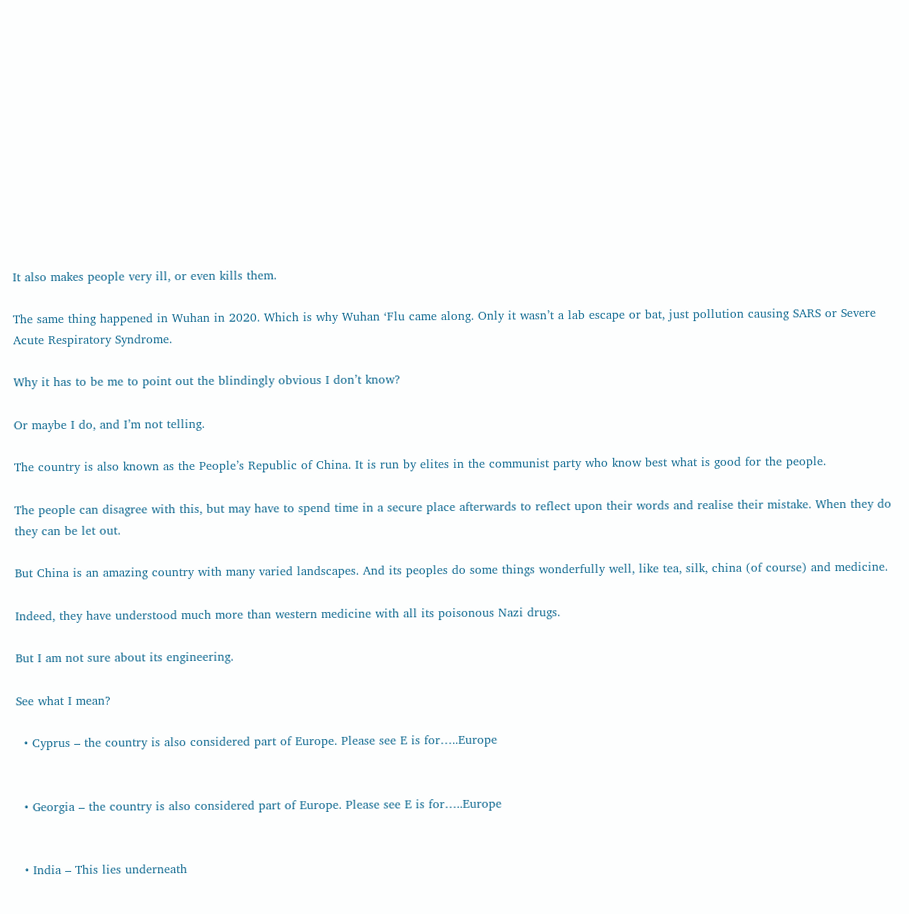It also makes people very ill, or even kills them.

The same thing happened in Wuhan in 2020. Which is why Wuhan ‘Flu came along. Only it wasn’t a lab escape or bat, just pollution causing SARS or Severe Acute Respiratory Syndrome.

Why it has to be me to point out the blindingly obvious I don’t know?

Or maybe I do, and I’m not telling.

The country is also known as the People’s Republic of China. It is run by elites in the communist party who know best what is good for the people.

The people can disagree with this, but may have to spend time in a secure place afterwards to reflect upon their words and realise their mistake. When they do they can be let out.

But China is an amazing country with many varied landscapes. And its peoples do some things wonderfully well, like tea, silk, china (of course) and medicine.

Indeed, they have understood much more than western medicine with all its poisonous Nazi drugs.

But I am not sure about its engineering.

See what I mean?

  • Cyprus – the country is also considered part of Europe. Please see E is for…..Europe


  • Georgia – the country is also considered part of Europe. Please see E is for…..Europe


  • India – This lies underneath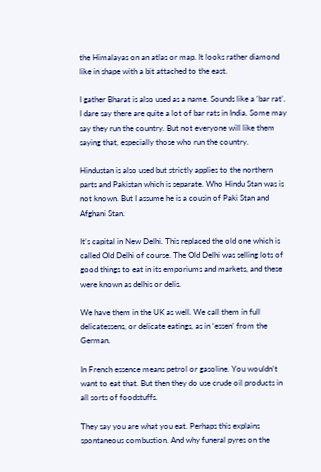the Himalayas on an atlas or map. It looks rather diamond like in shape with a bit attached to the east.

I gather Bharat is also used as a name. Sounds like a ‘bar rat’.  I dare say there are quite a lot of bar rats in India. Some may say they run the country. But not everyone will like them saying that, especially those who run the country.

Hindustan is also used but strictly applies to the northern parts and Pakistan which is separate. Who Hindu Stan was is not known. But I assume he is a cousin of Paki Stan and Afghani Stan.

It’s capital in New Delhi. This replaced the old one which is called Old Delhi of course. The Old Delhi was selling lots of good things to eat in its emporiums and markets, and these were known as delhis or delis.

We have them in the UK as well. We call them in full delicatessens, or delicate eatings, as in ‘essen’ from the German.

In French essence means petrol or gasoline. You wouldn’t want to eat that. But then they do use crude oil products in all sorts of foodstuffs.

They say you are what you eat. Perhaps this explains spontaneous combustion. And why funeral pyres on the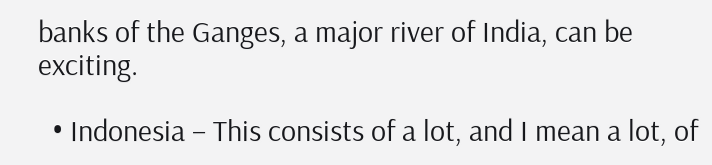banks of the Ganges, a major river of India, can be exciting.

  • Indonesia – This consists of a lot, and I mean a lot, of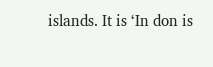islands. It is ‘In don is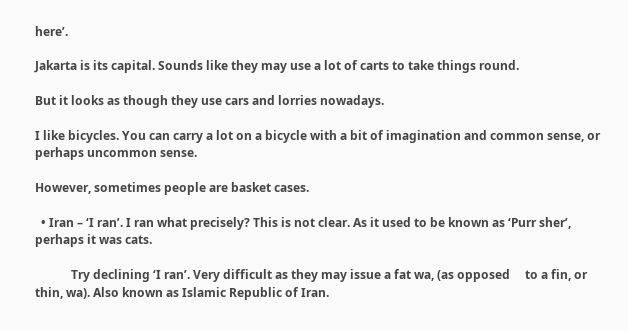here’.

Jakarta is its capital. Sounds like they may use a lot of carts to take things round.

But it looks as though they use cars and lorries nowadays.

I like bicycles. You can carry a lot on a bicycle with a bit of imagination and common sense, or perhaps uncommon sense.

However, sometimes people are basket cases.

  • Iran – ‘I ran’. I ran what precisely? This is not clear. As it used to be known as ‘Purr sher’, perhaps it was cats.

            Try declining ‘I ran’. Very difficult as they may issue a fat wa, (as opposed     to a fin, or thin, wa). Also known as Islamic Republic of Iran.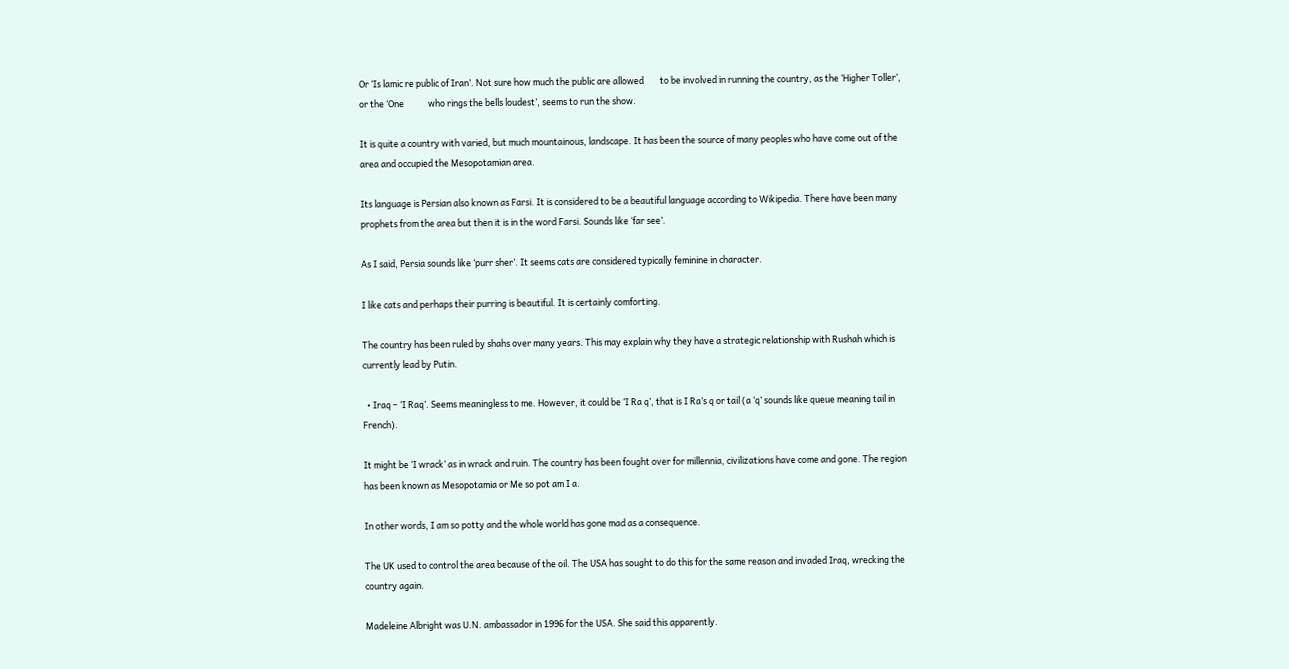Or ‘Is lamic re public of Iran’. Not sure how much the public are allowed        to be involved in running the country, as the ‘Higher Toller’, or the ‘One            who rings the bells loudest’, seems to run the show.

It is quite a country with varied, but much mountainous, landscape. It has been the source of many peoples who have come out of the area and occupied the Mesopotamian area.

Its language is Persian also known as Farsi. It is considered to be a beautiful language according to Wikipedia. There have been many prophets from the area but then it is in the word Farsi. Sounds like ‘far see’.

As I said, Persia sounds like ‘purr sher’. It seems cats are considered typically feminine in character.

I like cats and perhaps their purring is beautiful. It is certainly comforting.

The country has been ruled by shahs over many years. This may explain why they have a strategic relationship with Rushah which is currently lead by Putin.

  • Iraq – ‘I Raq’. Seems meaningless to me. However, it could be ‘I Ra q’, that is I Ra’s q or tail (a ‘q’ sounds like queue meaning tail in French).

It might be ‘I wrack’ as in wrack and ruin. The country has been fought over for millennia, civilizations have come and gone. The region has been known as Mesopotamia or Me so pot am I a.

In other words, I am so potty and the whole world has gone mad as a consequence.

The UK used to control the area because of the oil. The USA has sought to do this for the same reason and invaded Iraq, wrecking the country again.

Madeleine Albright was U.N. ambassador in 1996 for the USA. She said this apparently.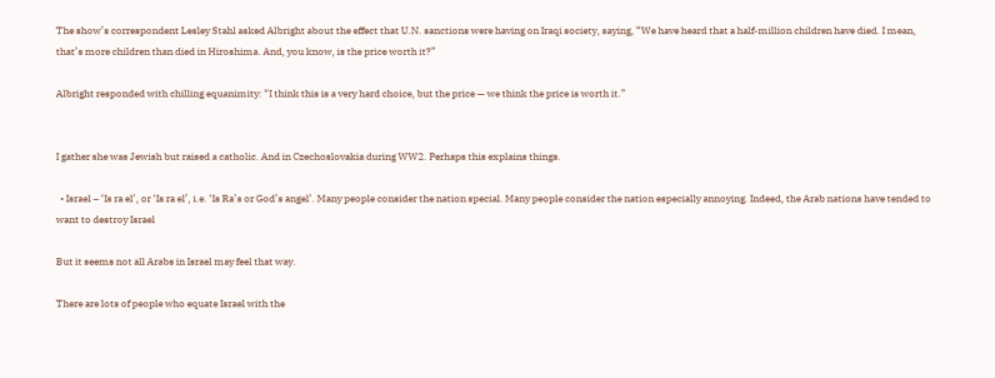The show’s correspondent Lesley Stahl asked Albright about the effect that U.N. sanctions were having on Iraqi society, saying, “We have heard that a half-million children have died. I mean, that’s more children than died in Hiroshima. And, you know, is the price worth it?”

Albright responded with chilling equanimity: “I think this is a very hard choice, but the price — we think the price is worth it.”


I gather she was Jewish but raised a catholic. And in Czechoslovakia during WW2. Perhaps this explains things.

  • Israel – ‘Is ra el’, or ‘Is ra el’, i.e. ‘Is Ra’s or God’s angel’. Many people consider the nation special. Many people consider the nation especially annoying. Indeed, the Arab nations have tended to want to destroy Israel

But it seems not all Arabs in Israel may feel that way.

There are lots of people who equate Israel with the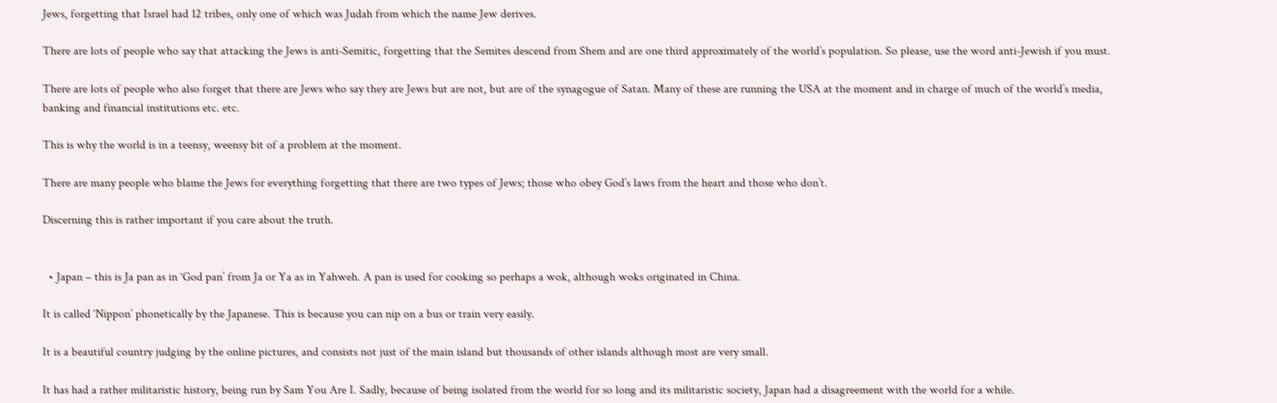Jews, forgetting that Israel had 12 tribes, only one of which was Judah from which the name Jew derives.

There are lots of people who say that attacking the Jews is anti-Semitic, forgetting that the Semites descend from Shem and are one third approximately of the world’s population. So please, use the word anti-Jewish if you must.

There are lots of people who also forget that there are Jews who say they are Jews but are not, but are of the synagogue of Satan. Many of these are running the USA at the moment and in charge of much of the world’s media, banking and financial institutions etc. etc.

This is why the world is in a teensy, weensy bit of a problem at the moment.

There are many people who blame the Jews for everything forgetting that there are two types of Jews; those who obey God’s laws from the heart and those who don’t.

Discerning this is rather important if you care about the truth.


  • Japan – this is Ja pan as in ‘God pan’ from Ja or Ya as in Yahweh. A pan is used for cooking so perhaps a wok, although woks originated in China.

It is called ‘Nippon’ phonetically by the Japanese. This is because you can nip on a bus or train very easily.

It is a beautiful country judging by the online pictures, and consists not just of the main island but thousands of other islands although most are very small.

It has had a rather militaristic history, being run by Sam You Are I. Sadly, because of being isolated from the world for so long and its militaristic society, Japan had a disagreement with the world for a while.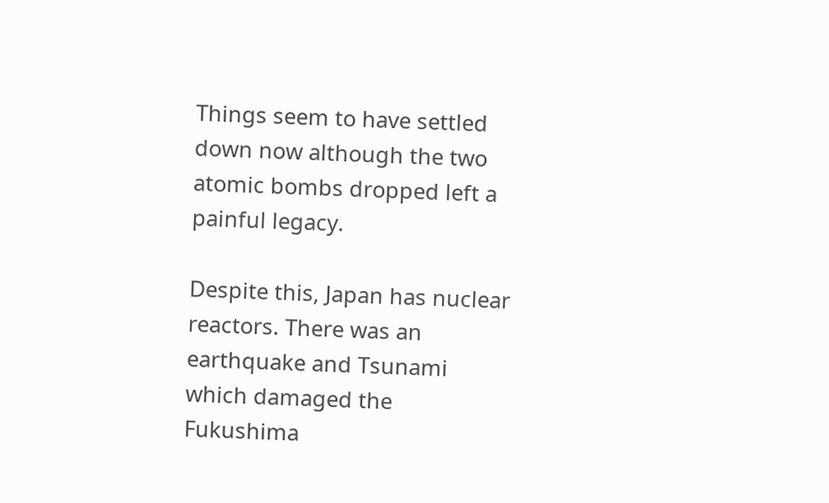Things seem to have settled down now although the two atomic bombs dropped left a painful legacy.

Despite this, Japan has nuclear reactors. There was an earthquake and Tsunami which damaged the Fukushima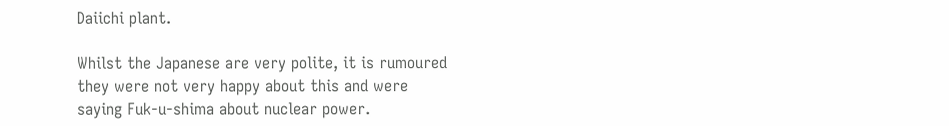Daiichi plant.

Whilst the Japanese are very polite, it is rumoured they were not very happy about this and were saying Fuk-u-shima about nuclear power.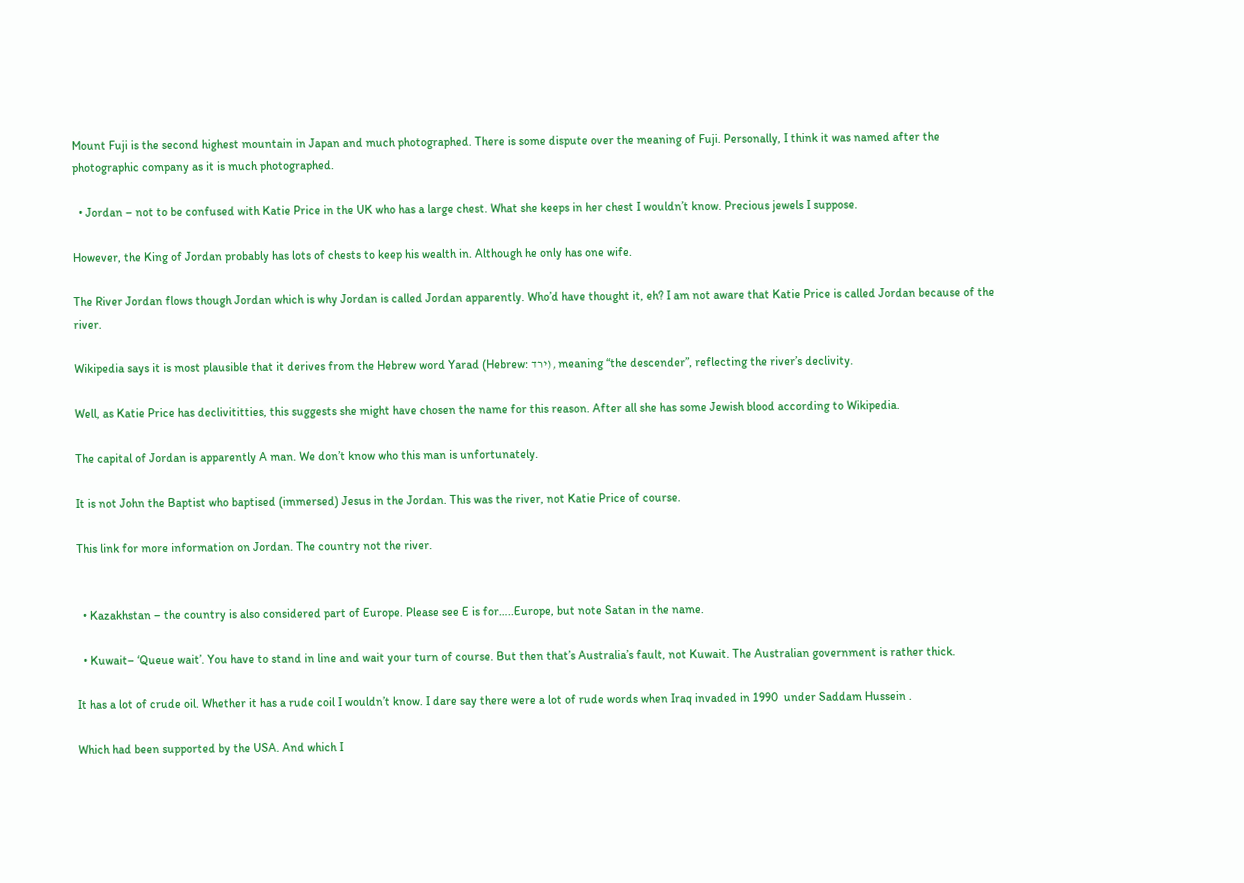Mount Fuji is the second highest mountain in Japan and much photographed. There is some dispute over the meaning of Fuji. Personally, I think it was named after the photographic company as it is much photographed.

  • Jordan – not to be confused with Katie Price in the UK who has a large chest. What she keeps in her chest I wouldn’t know. Precious jewels I suppose.

However, the King of Jordan probably has lots of chests to keep his wealth in. Although he only has one wife.

The River Jordan flows though Jordan which is why Jordan is called Jordan apparently. Who’d have thought it, eh? I am not aware that Katie Price is called Jordan because of the river.

Wikipedia says it is most plausible that it derives from the Hebrew word Yarad (Hebrew: ירד), meaning “the descender”, reflecting the river’s declivity.

Well, as Katie Price has declivititties, this suggests she might have chosen the name for this reason. After all she has some Jewish blood according to Wikipedia.

The capital of Jordan is apparently A man. We don’t know who this man is unfortunately.

It is not John the Baptist who baptised (immersed) Jesus in the Jordan. This was the river, not Katie Price of course.

This link for more information on Jordan. The country not the river.


  • Kazakhstan – the country is also considered part of Europe. Please see E is for…..Europe, but note Satan in the name.

  • Kuwait– ‘Queue wait’. You have to stand in line and wait your turn of course. But then that’s Australia’s fault, not Kuwait. The Australian government is rather thick.

It has a lot of crude oil. Whether it has a rude coil I wouldn’t know. I dare say there were a lot of rude words when Iraq invaded in 1990  under Saddam Hussein .

Which had been supported by the USA. And which I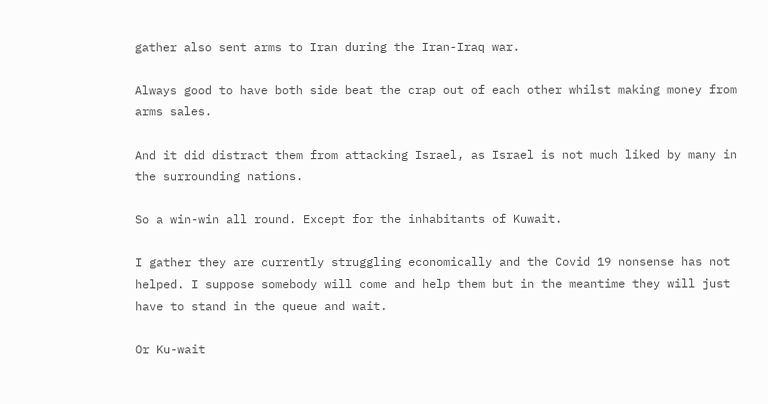gather also sent arms to Iran during the Iran-Iraq war.

Always good to have both side beat the crap out of each other whilst making money from arms sales.

And it did distract them from attacking Israel, as Israel is not much liked by many in the surrounding nations.

So a win-win all round. Except for the inhabitants of Kuwait.

I gather they are currently struggling economically and the Covid 19 nonsense has not helped. I suppose somebody will come and help them but in the meantime they will just have to stand in the queue and wait.

Or Ku-wait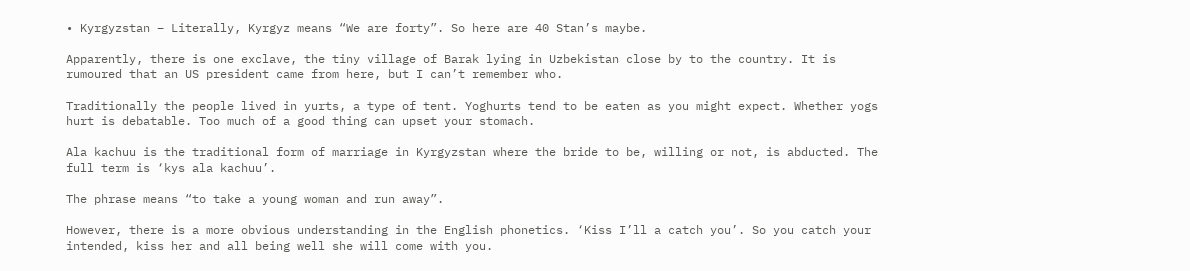• Kyrgyzstan – Literally, Kyrgyz means “We are forty”. So here are 40 Stan’s maybe.

Apparently, there is one exclave, the tiny village of Barak lying in Uzbekistan close by to the country. It is rumoured that an US president came from here, but I can’t remember who.

Traditionally the people lived in yurts, a type of tent. Yoghurts tend to be eaten as you might expect. Whether yogs hurt is debatable. Too much of a good thing can upset your stomach.

Ala kachuu is the traditional form of marriage in Kyrgyzstan where the bride to be, willing or not, is abducted. The full term is ‘kys ala kachuu’.

The phrase means “to take a young woman and run away”.

However, there is a more obvious understanding in the English phonetics. ‘Kiss I’ll a catch you’. So you catch your intended, kiss her and all being well she will come with you.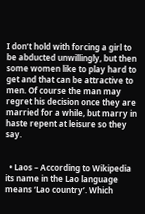I don’t hold with forcing a girl to be abducted unwillingly, but then some women like to play hard to get and that can be attractive to men. Of course the man may regret his decision once they are married for a while, but marry in haste repent at leisure so they say.


  • Laos – According to Wikipedia its name in the Lao language means ‘Lao country’. Which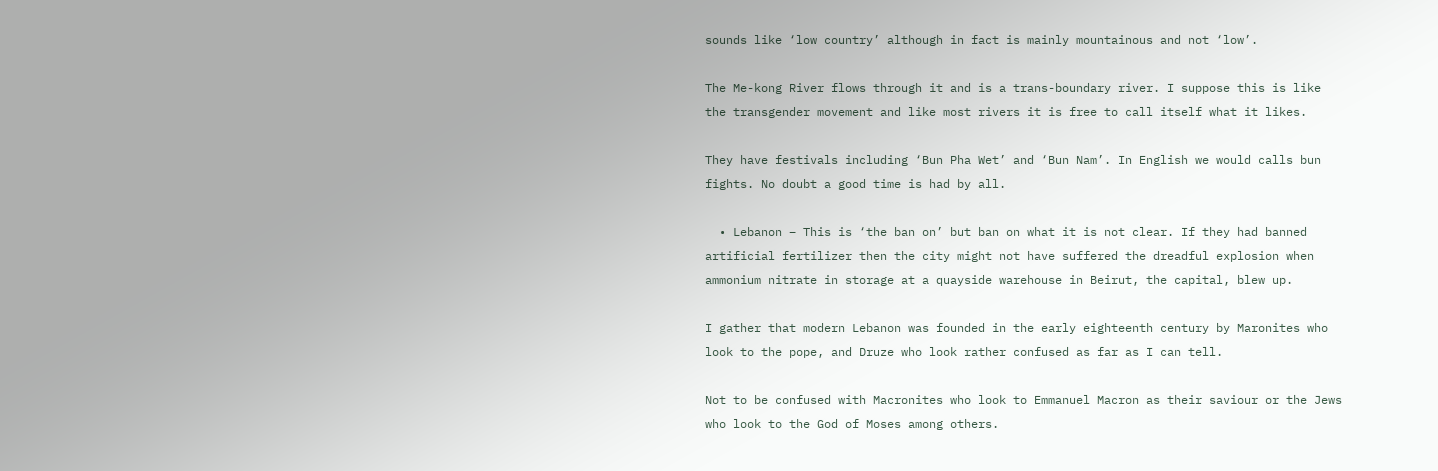sounds like ‘low country’ although in fact is mainly mountainous and not ‘low’.

The Me-kong River flows through it and is a trans-boundary river. I suppose this is like the transgender movement and like most rivers it is free to call itself what it likes.

They have festivals including ‘Bun Pha Wet’ and ‘Bun Nam’. In English we would calls bun fights. No doubt a good time is had by all.

  • Lebanon – This is ‘the ban on’ but ban on what it is not clear. If they had banned artificial fertilizer then the city might not have suffered the dreadful explosion when ammonium nitrate in storage at a quayside warehouse in Beirut, the capital, blew up.

I gather that modern Lebanon was founded in the early eighteenth century by Maronites who look to the pope, and Druze who look rather confused as far as I can tell.

Not to be confused with Macronites who look to Emmanuel Macron as their saviour or the Jews who look to the God of Moses among others.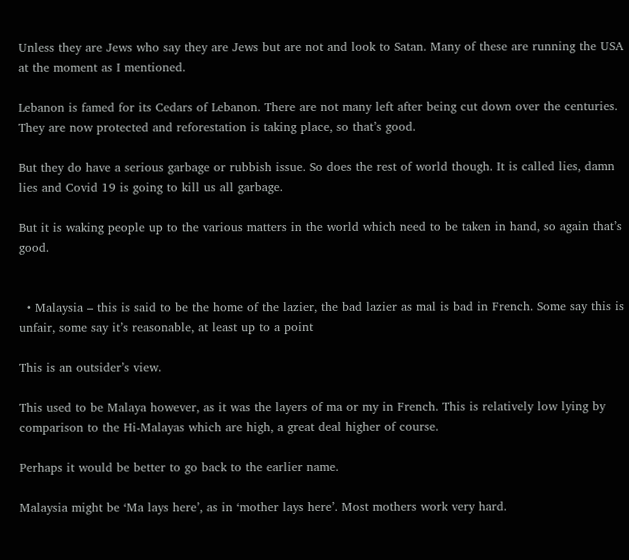Unless they are Jews who say they are Jews but are not and look to Satan. Many of these are running the USA at the moment as I mentioned.

Lebanon is famed for its Cedars of Lebanon. There are not many left after being cut down over the centuries. They are now protected and reforestation is taking place, so that’s good.

But they do have a serious garbage or rubbish issue. So does the rest of world though. It is called lies, damn lies and Covid 19 is going to kill us all garbage.

But it is waking people up to the various matters in the world which need to be taken in hand, so again that’s good.


  • Malaysia – this is said to be the home of the lazier, the bad lazier as mal is bad in French. Some say this is unfair, some say it’s reasonable, at least up to a point

This is an outsider’s view.

This used to be Malaya however, as it was the layers of ma or my in French. This is relatively low lying by comparison to the Hi-Malayas which are high, a great deal higher of course.

Perhaps it would be better to go back to the earlier name.

Malaysia might be ‘Ma lays here’, as in ‘mother lays here’. Most mothers work very hard.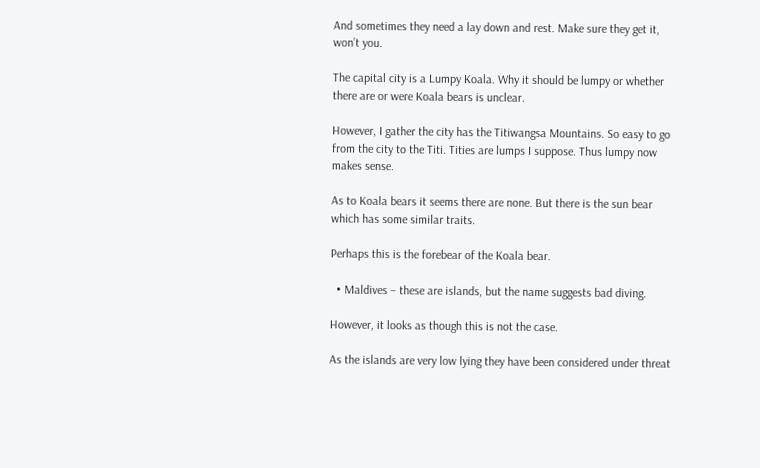And sometimes they need a lay down and rest. Make sure they get it, won’t you.

The capital city is a Lumpy Koala. Why it should be lumpy or whether there are or were Koala bears is unclear.

However, I gather the city has the Titiwangsa Mountains. So easy to go from the city to the Titi. Tities are lumps I suppose. Thus lumpy now makes sense.

As to Koala bears it seems there are none. But there is the sun bear which has some similar traits.

Perhaps this is the forebear of the Koala bear.

  • Maldives – these are islands, but the name suggests bad diving.

However, it looks as though this is not the case.

As the islands are very low lying they have been considered under threat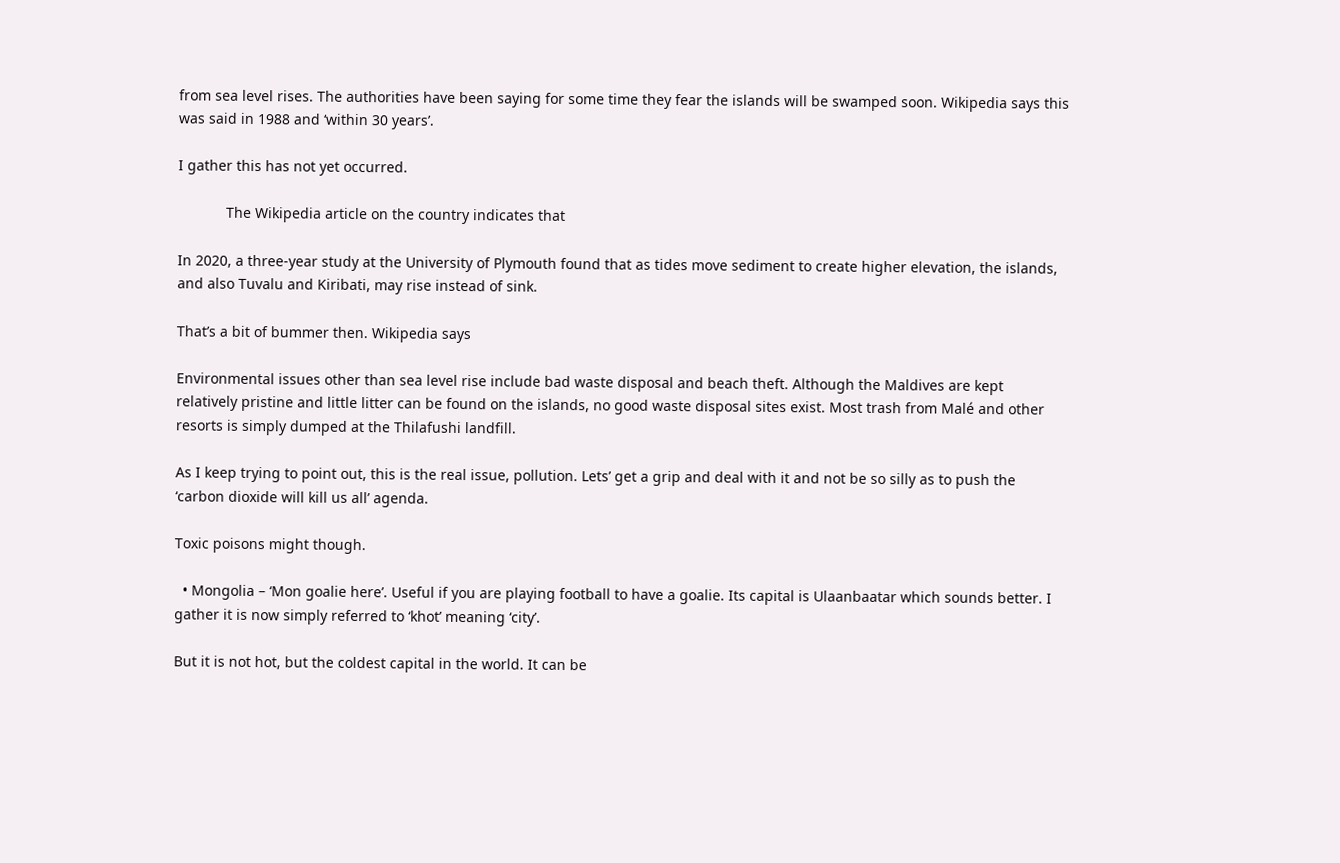from sea level rises. The authorities have been saying for some time they fear the islands will be swamped soon. Wikipedia says this was said in 1988 and ‘within 30 years’.

I gather this has not yet occurred.

            The Wikipedia article on the country indicates that

In 2020, a three-year study at the University of Plymouth found that as tides move sediment to create higher elevation, the islands, and also Tuvalu and Kiribati, may rise instead of sink.

That’s a bit of bummer then. Wikipedia says

Environmental issues other than sea level rise include bad waste disposal and beach theft. Although the Maldives are kept relatively pristine and little litter can be found on the islands, no good waste disposal sites exist. Most trash from Malé and other resorts is simply dumped at the Thilafushi landfill.

As I keep trying to point out, this is the real issue, pollution. Lets’ get a grip and deal with it and not be so silly as to push the ‘carbon dioxide will kill us all’ agenda.

Toxic poisons might though.

  • Mongolia – ‘Mon goalie here’. Useful if you are playing football to have a goalie. Its capital is Ulaanbaatar which sounds better. I gather it is now simply referred to ‘khot’ meaning ‘city’.

But it is not hot, but the coldest capital in the world. It can be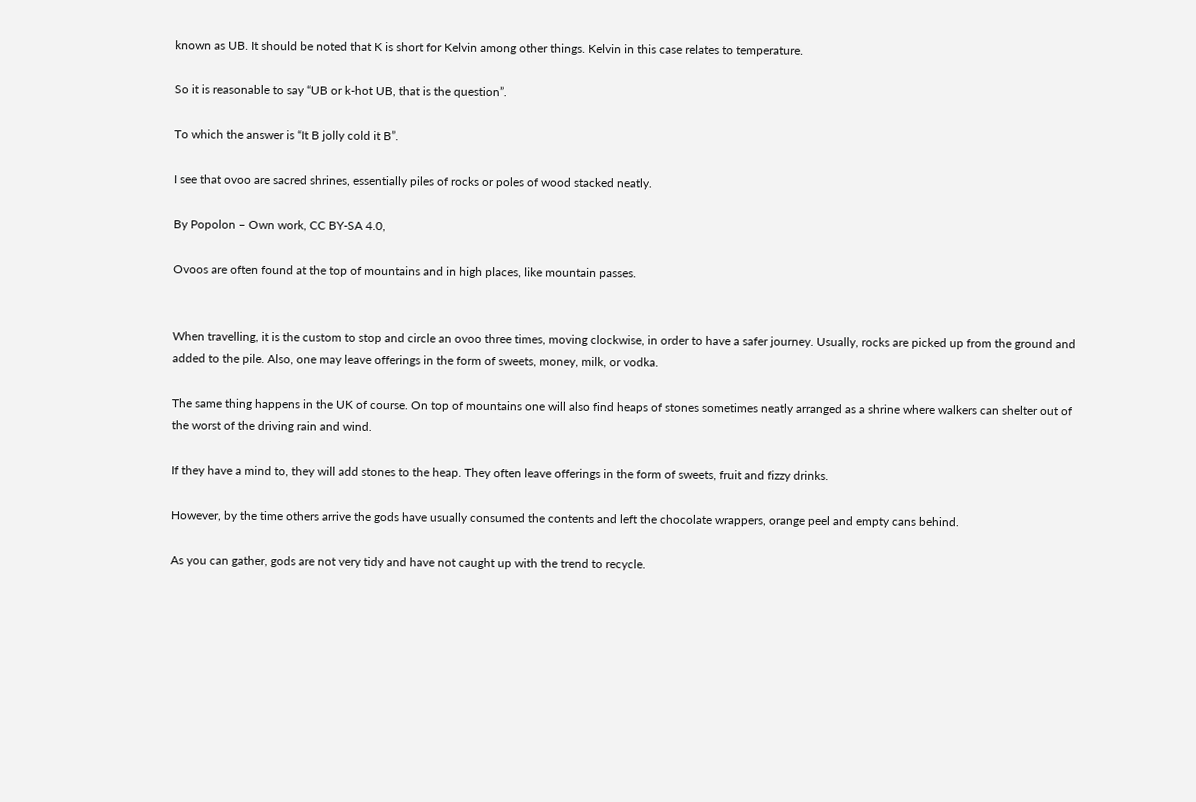known as UB. It should be noted that K is short for Kelvin among other things. Kelvin in this case relates to temperature.

So it is reasonable to say “UB or k-hot UB, that is the question”.

To which the answer is “It B jolly cold it B”.

I see that ovoo are sacred shrines, essentially piles of rocks or poles of wood stacked neatly.

By Popolon – Own work, CC BY-SA 4.0,

Ovoos are often found at the top of mountains and in high places, like mountain passes.


When travelling, it is the custom to stop and circle an ovoo three times, moving clockwise, in order to have a safer journey. Usually, rocks are picked up from the ground and added to the pile. Also, one may leave offerings in the form of sweets, money, milk, or vodka.

The same thing happens in the UK of course. On top of mountains one will also find heaps of stones sometimes neatly arranged as a shrine where walkers can shelter out of the worst of the driving rain and wind.

If they have a mind to, they will add stones to the heap. They often leave offerings in the form of sweets, fruit and fizzy drinks.

However, by the time others arrive the gods have usually consumed the contents and left the chocolate wrappers, orange peel and empty cans behind.

As you can gather, gods are not very tidy and have not caught up with the trend to recycle.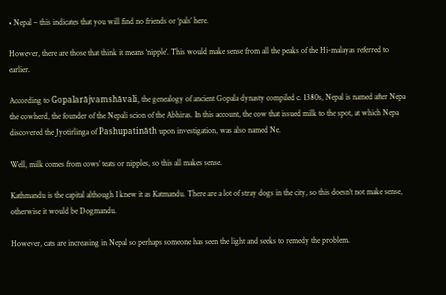• Nepal – this indicates that you will find no friends or ‘pals’ here.

However, there are those that think it means ‘nipple’. This would make sense from all the peaks of the Hi-malayas referred to earlier.

According to Gopalarājvamshāvali, the genealogy of ancient Gopala dynasty compiled c. 1380s, Nepal is named after Nepa the cowherd, the founder of the Nepali scion of the Abhiras. In this account, the cow that issued milk to the spot, at which Nepa discovered the Jyotirlinga of Pashupatināth upon investigation, was also named Ne.

Well, milk comes from cows’ teats or nipples, so this all makes sense.

Kathmandu is the capital although I knew it as Katmandu. There are a lot of stray dogs in the city, so this doesn’t not make sense, otherwise it would be Dogmandu.

However, cats are increasing in Nepal so perhaps someone has seen the light and seeks to remedy the problem.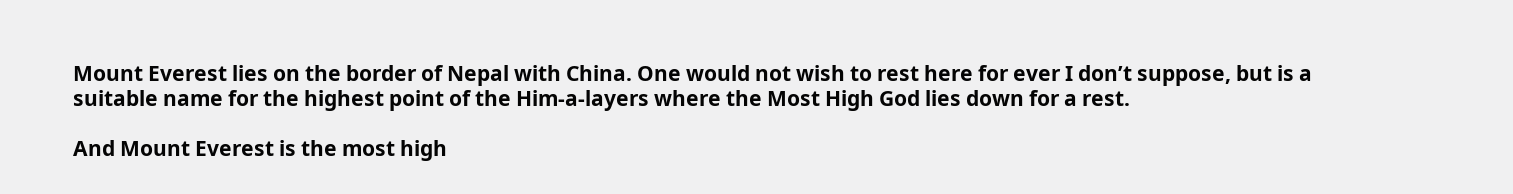Mount Everest lies on the border of Nepal with China. One would not wish to rest here for ever I don’t suppose, but is a suitable name for the highest point of the Him-a-layers where the Most High God lies down for a rest.

And Mount Everest is the most high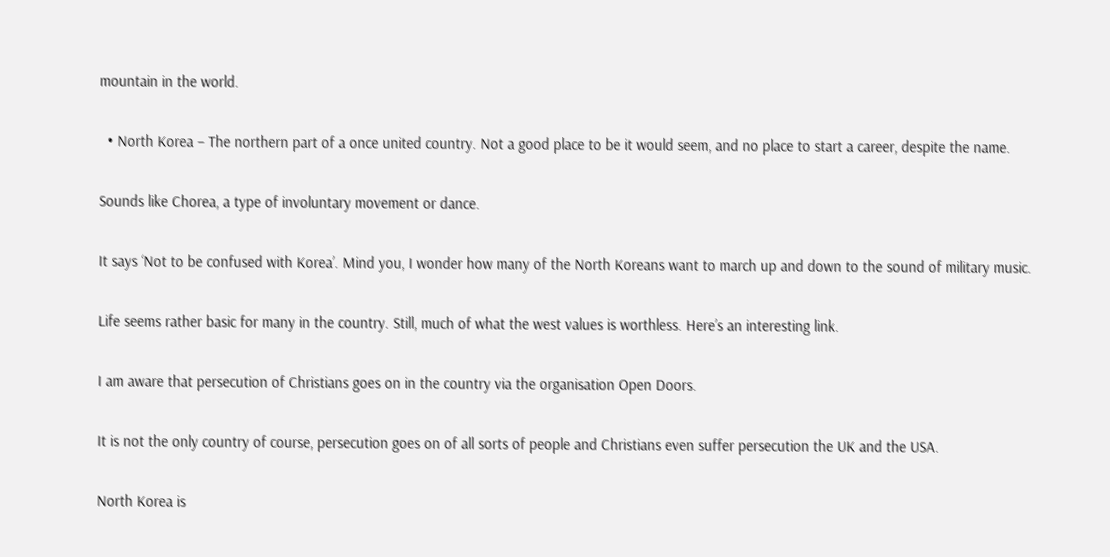mountain in the world.

  • North Korea – The northern part of a once united country. Not a good place to be it would seem, and no place to start a career, despite the name.

Sounds like Chorea, a type of involuntary movement or dance.

It says ‘Not to be confused with Korea’. Mind you, I wonder how many of the North Koreans want to march up and down to the sound of military music.

Life seems rather basic for many in the country. Still, much of what the west values is worthless. Here’s an interesting link.

I am aware that persecution of Christians goes on in the country via the organisation Open Doors.

It is not the only country of course, persecution goes on of all sorts of people and Christians even suffer persecution the UK and the USA.

North Korea is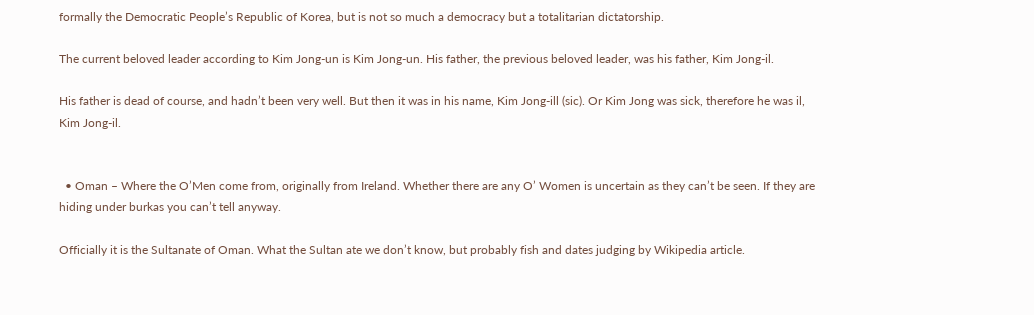formally the Democratic People’s Republic of Korea, but is not so much a democracy but a totalitarian dictatorship.

The current beloved leader according to Kim Jong-un is Kim Jong-un. His father, the previous beloved leader, was his father, Kim Jong-il.

His father is dead of course, and hadn’t been very well. But then it was in his name, Kim Jong-ill (sic). Or Kim Jong was sick, therefore he was il, Kim Jong-il.


  • Oman – Where the O’Men come from, originally from Ireland. Whether there are any O’ Women is uncertain as they can’t be seen. If they are hiding under burkas you can’t tell anyway.

Officially it is the Sultanate of Oman. What the Sultan ate we don’t know, but probably fish and dates judging by Wikipedia article.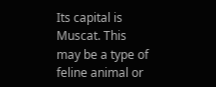Its capital is Muscat. This may be a type of feline animal or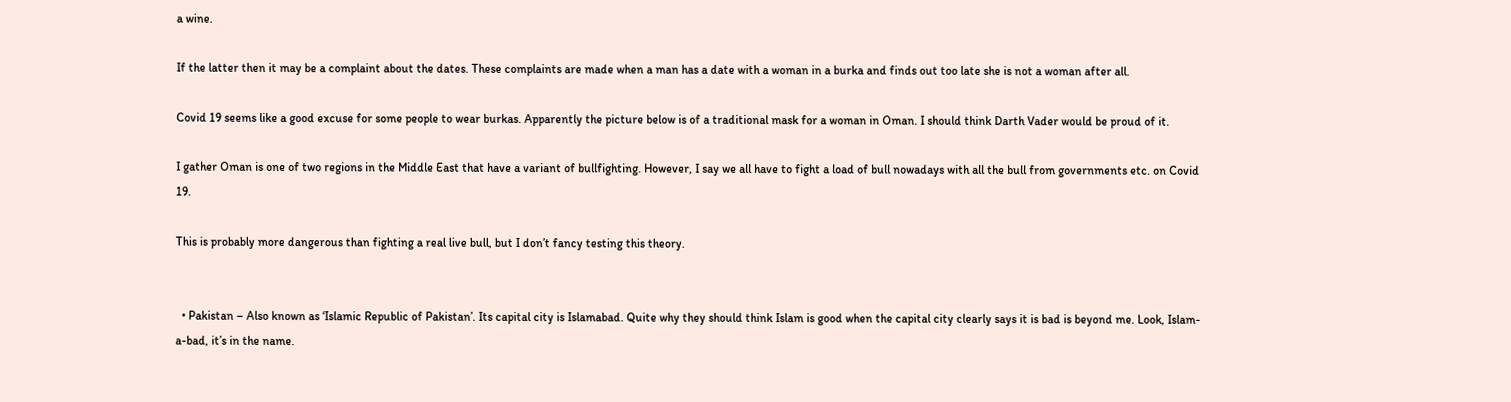a wine.

If the latter then it may be a complaint about the dates. These complaints are made when a man has a date with a woman in a burka and finds out too late she is not a woman after all.

Covid 19 seems like a good excuse for some people to wear burkas. Apparently the picture below is of a traditional mask for a woman in Oman. I should think Darth Vader would be proud of it.

I gather Oman is one of two regions in the Middle East that have a variant of bullfighting. However, I say we all have to fight a load of bull nowadays with all the bull from governments etc. on Covid 19.

This is probably more dangerous than fighting a real live bull, but I don’t fancy testing this theory.


  • Pakistan – Also known as ‘Islamic Republic of Pakistan’. Its capital city is Islamabad. Quite why they should think Islam is good when the capital city clearly says it is bad is beyond me. Look, Islam-a-bad, it’s in the name.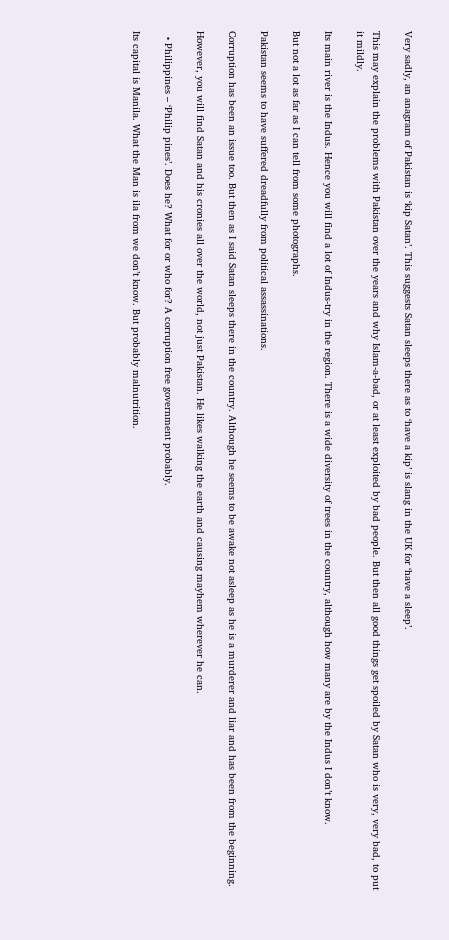Very sadly, an anagram of Pakistan is ‘kip Satan’. This suggests Satan sleeps there as to ‘have a kip’ is slang in the UK for ‘have a sleep’.

This may explain the problems with Pakistan over the years and why Islam-a-bad, or at least exploited by bad people. But then all good things get spoiled by Satan who is very, very bad, to put it mildly.

Its main river is the Indus. Hence you will find a lot of Indus-try in the region. There is a wide diversity of trees in the country, although how many are by the Indus I don’t know.

But not a lot as far as I can tell from some photographs.

Pakistan seems to have suffered dreadfully from political assassinations.

Corruption has been an issue too. But then as I said Satan sleeps there in the country. Although he seems to be awake not asleep as he is a murderer and liar and has been from the beginning.

However, you will find Satan and his cronies all over the world, not just Pakistan. He likes walking the earth and causing mayhem wherever he can.

  • Philippines – ‘Philip pines’. Does he? What for or who for? A corruption free government probably.

Its capital is Manila. What the Man is ila from we don’t know. But probably malnutrition.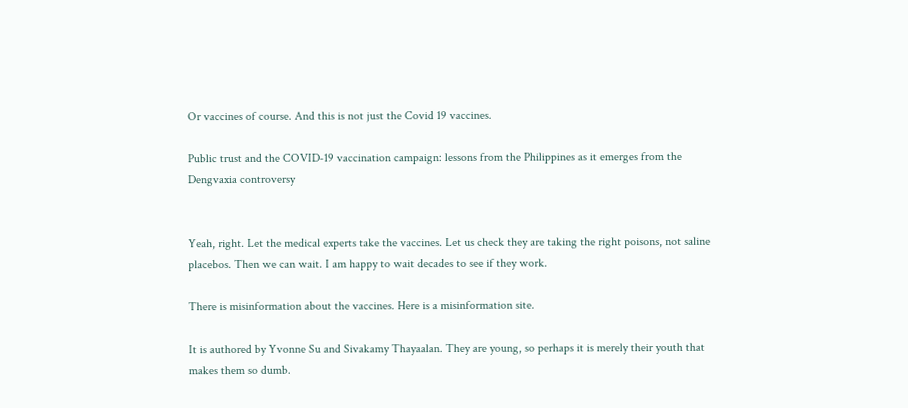Or vaccines of course. And this is not just the Covid 19 vaccines.

Public trust and the COVID‐19 vaccination campaign: lessons from the Philippines as it emerges from the Dengvaxia controversy


Yeah, right. Let the medical experts take the vaccines. Let us check they are taking the right poisons, not saline placebos. Then we can wait. I am happy to wait decades to see if they work.

There is misinformation about the vaccines. Here is a misinformation site.

It is authored by Yvonne Su and Sivakamy Thayaalan. They are young, so perhaps it is merely their youth that makes them so dumb.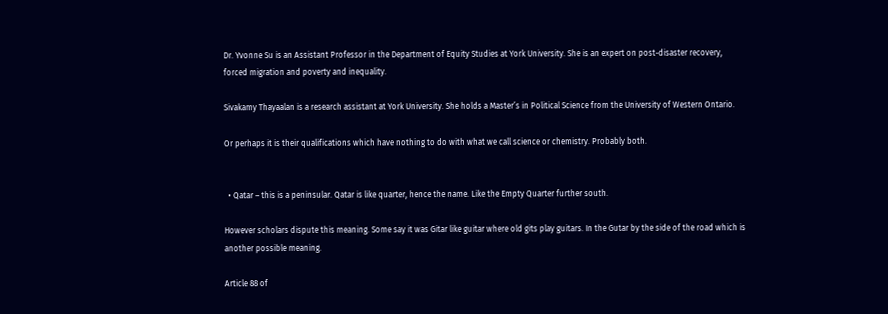Dr. Yvonne Su is an Assistant Professor in the Department of Equity Studies at York University. She is an expert on post-disaster recovery, forced migration and poverty and inequality.

Sivakamy Thayaalan is a research assistant at York University. She holds a Master’s in Political Science from the University of Western Ontario.

Or perhaps it is their qualifications which have nothing to do with what we call science or chemistry. Probably both.


  • Qatar – this is a peninsular. Qatar is like quarter, hence the name. Like the Empty Quarter further south.

However scholars dispute this meaning. Some say it was Gitar like guitar where old gits play guitars. In the Gutar by the side of the road which is another possible meaning.

Article 88 of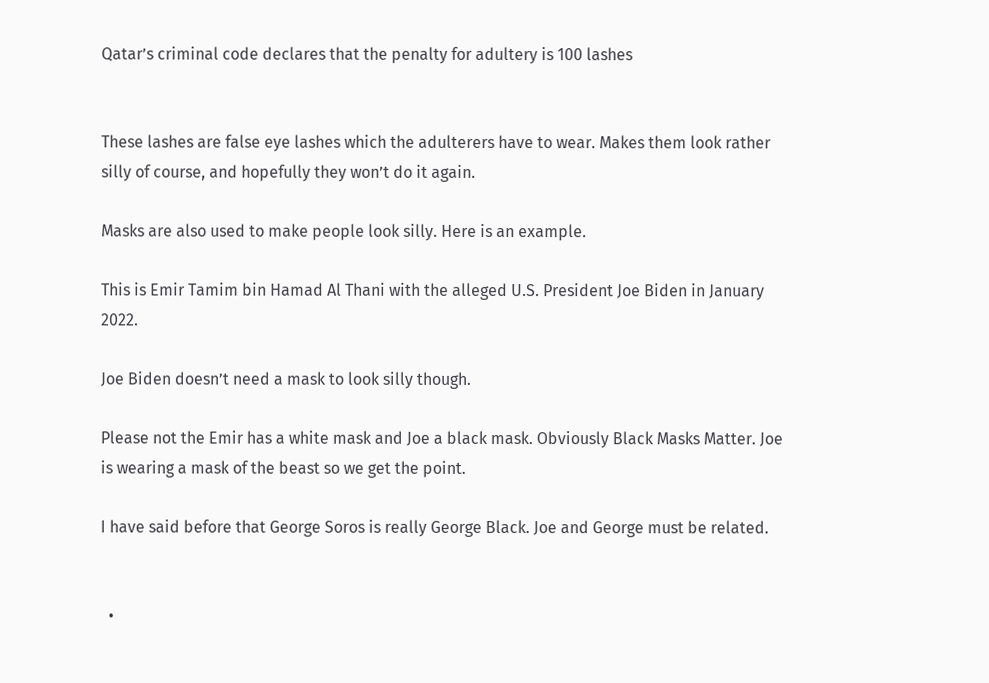Qatar’s criminal code declares that the penalty for adultery is 100 lashes


These lashes are false eye lashes which the adulterers have to wear. Makes them look rather silly of course, and hopefully they won’t do it again.

Masks are also used to make people look silly. Here is an example.

This is Emir Tamim bin Hamad Al Thani with the alleged U.S. President Joe Biden in January 2022.

Joe Biden doesn’t need a mask to look silly though.

Please not the Emir has a white mask and Joe a black mask. Obviously Black Masks Matter. Joe is wearing a mask of the beast so we get the point.

I have said before that George Soros is really George Black. Joe and George must be related.


  •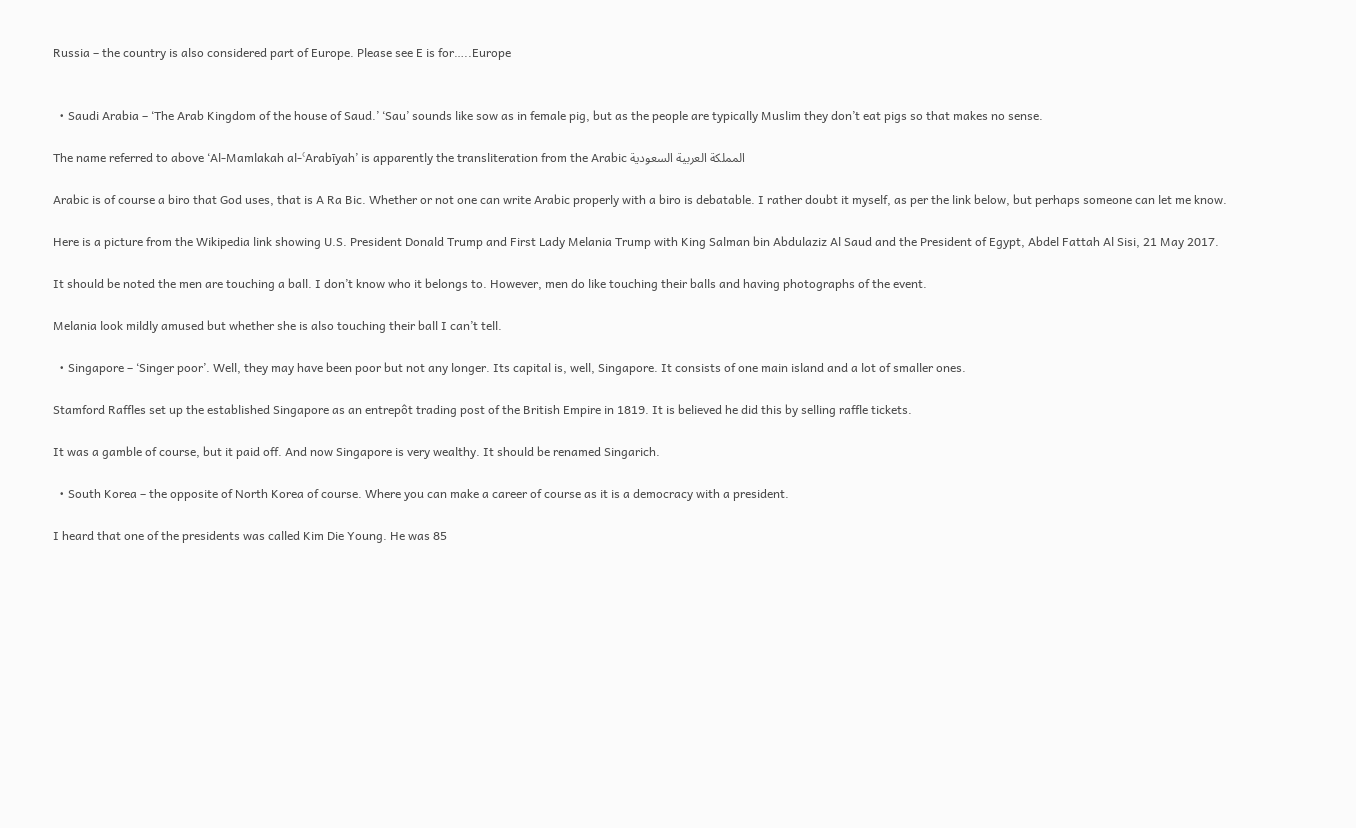Russia – the country is also considered part of Europe. Please see E is for…..Europe


  • Saudi Arabia – ‘The Arab Kingdom of the house of Saud.’ ‘Sau’ sounds like sow as in female pig, but as the people are typically Muslim they don’t eat pigs so that makes no sense.

The name referred to above ‘Al-Mamlakah al-ʿArabīyah’ is apparently the transliteration from the Arabic المملكة العربية السعودية

Arabic is of course a biro that God uses, that is A Ra Bic. Whether or not one can write Arabic properly with a biro is debatable. I rather doubt it myself, as per the link below, but perhaps someone can let me know.

Here is a picture from the Wikipedia link showing U.S. President Donald Trump and First Lady Melania Trump with King Salman bin Abdulaziz Al Saud and the President of Egypt, Abdel Fattah Al Sisi, 21 May 2017.

It should be noted the men are touching a ball. I don’t know who it belongs to. However, men do like touching their balls and having photographs of the event.

Melania look mildly amused but whether she is also touching their ball I can’t tell.

  • Singapore – ‘Singer poor’. Well, they may have been poor but not any longer. Its capital is, well, Singapore. It consists of one main island and a lot of smaller ones.

Stamford Raffles set up the established Singapore as an entrepôt trading post of the British Empire in 1819. It is believed he did this by selling raffle tickets.

It was a gamble of course, but it paid off. And now Singapore is very wealthy. It should be renamed Singarich.

  • South Korea – the opposite of North Korea of course. Where you can make a career of course as it is a democracy with a president.

I heard that one of the presidents was called Kim Die Young. He was 85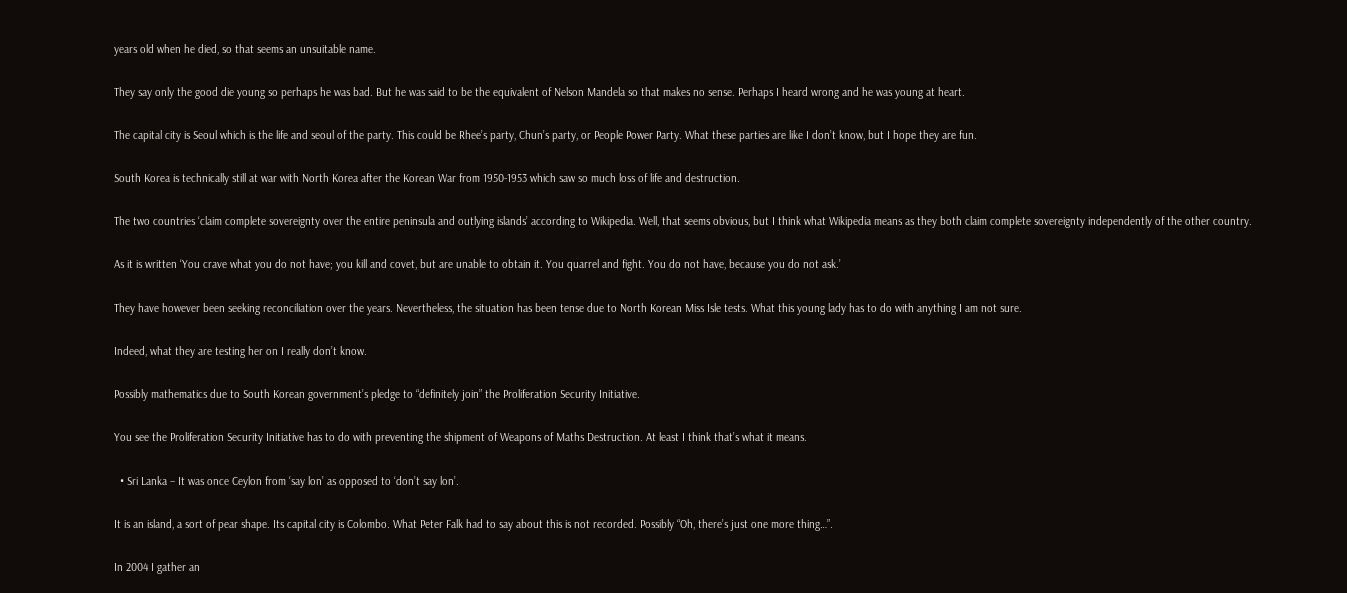years old when he died, so that seems an unsuitable name.

They say only the good die young so perhaps he was bad. But he was said to be the equivalent of Nelson Mandela so that makes no sense. Perhaps I heard wrong and he was young at heart.

The capital city is Seoul which is the life and seoul of the party. This could be Rhee’s party, Chun’s party, or People Power Party. What these parties are like I don’t know, but I hope they are fun.

South Korea is technically still at war with North Korea after the Korean War from 1950-1953 which saw so much loss of life and destruction.

The two countries ‘claim complete sovereignty over the entire peninsula and outlying islands’ according to Wikipedia. Well, that seems obvious, but I think what Wikipedia means as they both claim complete sovereignty independently of the other country.

As it is written ‘You crave what you do not have; you kill and covet, but are unable to obtain it. You quarrel and fight. You do not have, because you do not ask.’

They have however been seeking reconciliation over the years. Nevertheless, the situation has been tense due to North Korean Miss Isle tests. What this young lady has to do with anything I am not sure.

Indeed, what they are testing her on I really don’t know.

Possibly mathematics due to South Korean government’s pledge to “definitely join” the Proliferation Security Initiative.

You see the Proliferation Security Initiative has to do with preventing the shipment of Weapons of Maths Destruction. At least I think that’s what it means.

  • Sri Lanka – It was once Ceylon from ‘say lon’ as opposed to ‘don’t say lon’.

It is an island, a sort of pear shape. Its capital city is Colombo. What Peter Falk had to say about this is not recorded. Possibly “Oh, there’s just one more thing…”.

In 2004 I gather an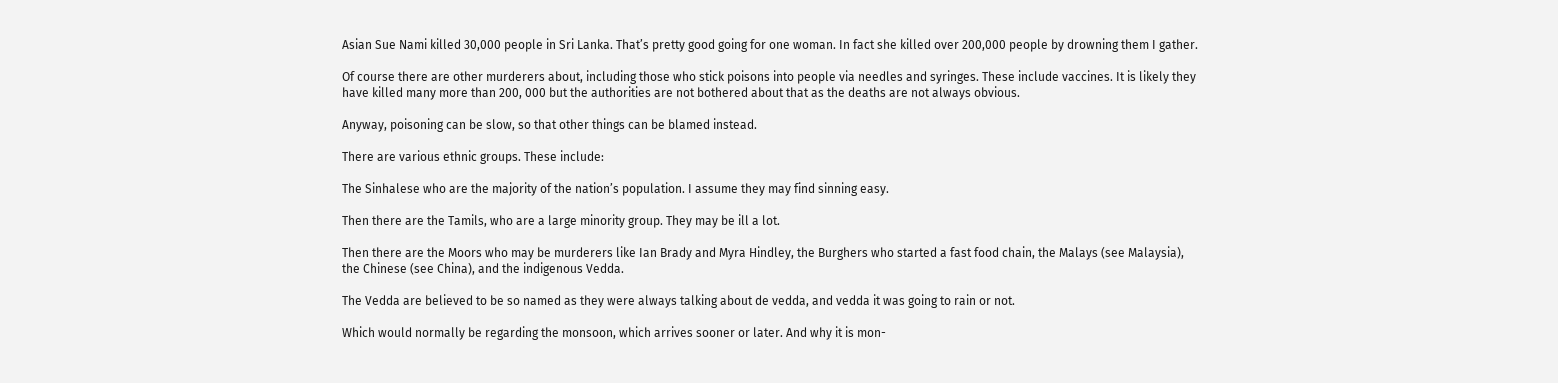Asian Sue Nami killed 30,000 people in Sri Lanka. That’s pretty good going for one woman. In fact she killed over 200,000 people by drowning them I gather.

Of course there are other murderers about, including those who stick poisons into people via needles and syringes. These include vaccines. It is likely they have killed many more than 200, 000 but the authorities are not bothered about that as the deaths are not always obvious.

Anyway, poisoning can be slow, so that other things can be blamed instead.

There are various ethnic groups. These include:

The Sinhalese who are the majority of the nation’s population. I assume they may find sinning easy.

Then there are the Tamils, who are a large minority group. They may be ill a lot.

Then there are the Moors who may be murderers like Ian Brady and Myra Hindley, the Burghers who started a fast food chain, the Malays (see Malaysia), the Chinese (see China), and the indigenous Vedda.

The Vedda are believed to be so named as they were always talking about de vedda, and vedda it was going to rain or not.

Which would normally be regarding the monsoon, which arrives sooner or later. And why it is mon-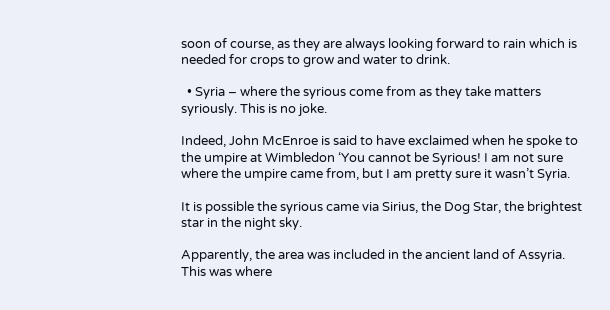soon of course, as they are always looking forward to rain which is needed for crops to grow and water to drink.

  • Syria – where the syrious come from as they take matters syriously. This is no joke.

Indeed, John McEnroe is said to have exclaimed when he spoke to the umpire at Wimbledon ‘You cannot be Syrious! I am not sure where the umpire came from, but I am pretty sure it wasn’t Syria.

It is possible the syrious came via Sirius, the Dog Star, the brightest star in the night sky.

Apparently, the area was included in the ancient land of Assyria. This was where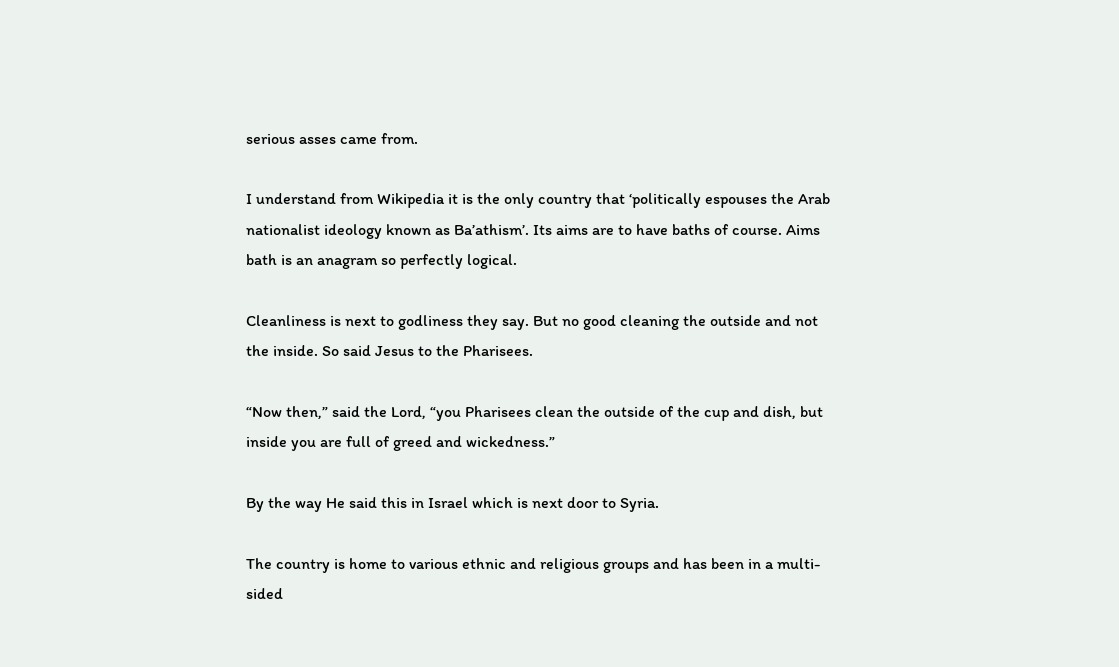serious asses came from.

I understand from Wikipedia it is the only country that ‘politically espouses the Arab nationalist ideology known as Ba’athism’. Its aims are to have baths of course. Aims bath is an anagram so perfectly logical.

Cleanliness is next to godliness they say. But no good cleaning the outside and not the inside. So said Jesus to the Pharisees.

“Now then,” said the Lord, “you Pharisees clean the outside of the cup and dish, but inside you are full of greed and wickedness.”

By the way He said this in Israel which is next door to Syria.

The country is home to various ethnic and religious groups and has been in a multi-sided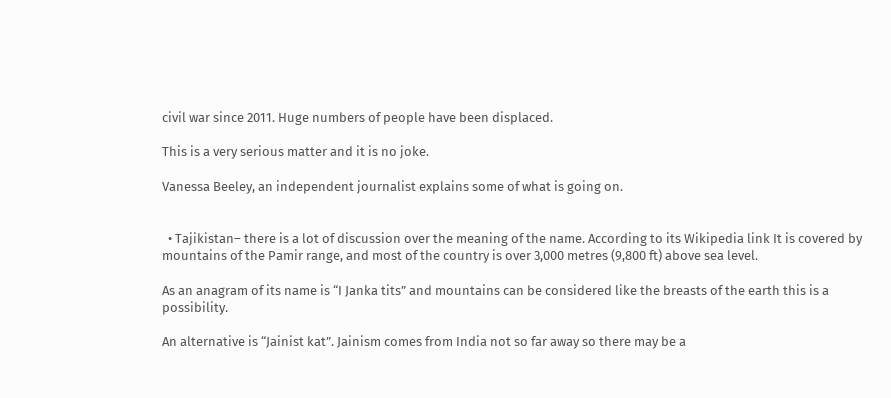civil war since 2011. Huge numbers of people have been displaced.

This is a very serious matter and it is no joke.

Vanessa Beeley, an independent journalist explains some of what is going on.


  • Tajikistan– there is a lot of discussion over the meaning of the name. According to its Wikipedia link It is covered by mountains of the Pamir range, and most of the country is over 3,000 metres (9,800 ft) above sea level.

As an anagram of its name is “I Janka tits” and mountains can be considered like the breasts of the earth this is a possibility.

An alternative is “Jainist kat”. Jainism comes from India not so far away so there may be a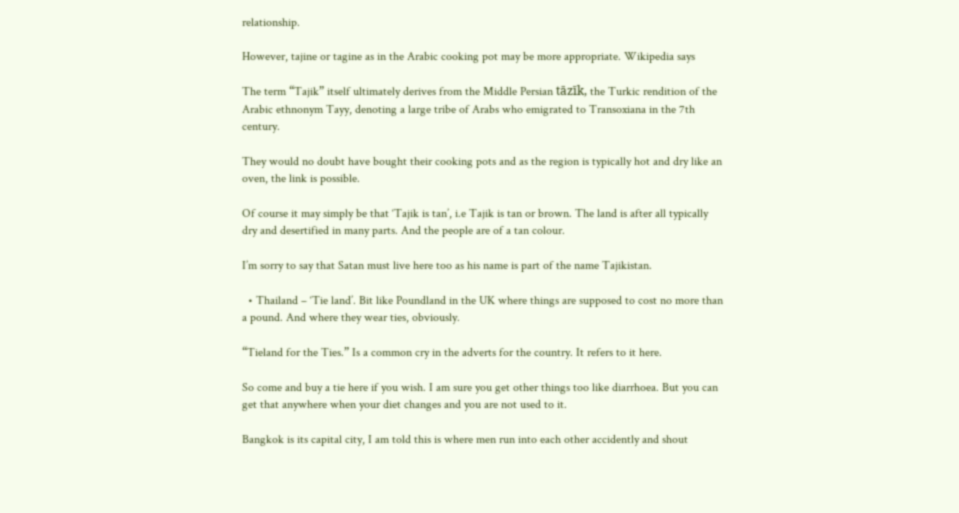relationship.

However, tajine or tagine as in the Arabic cooking pot may be more appropriate. Wikipedia says

The term “Tajik” itself ultimately derives from the Middle Persian tāzīk, the Turkic rendition of the Arabic ethnonym Tayy, denoting a large tribe of Arabs who emigrated to Transoxiana in the 7th century.

They would no doubt have bought their cooking pots and as the region is typically hot and dry like an oven, the link is possible.

Of course it may simply be that ‘Tajik is tan’, i.e Tajik is tan or brown. The land is after all typically dry and desertified in many parts. And the people are of a tan colour.

I’m sorry to say that Satan must live here too as his name is part of the name Tajikistan.

  • Thailand – ‘Tie land’. Bit like Poundland in the UK where things are supposed to cost no more than a pound. And where they wear ties, obviously.

“Tieland for the Ties.” Is a common cry in the adverts for the country. It refers to it here.

So come and buy a tie here if you wish. I am sure you get other things too like diarrhoea. But you can get that anywhere when your diet changes and you are not used to it.

Bangkok is its capital city, I am told this is where men run into each other accidently and shout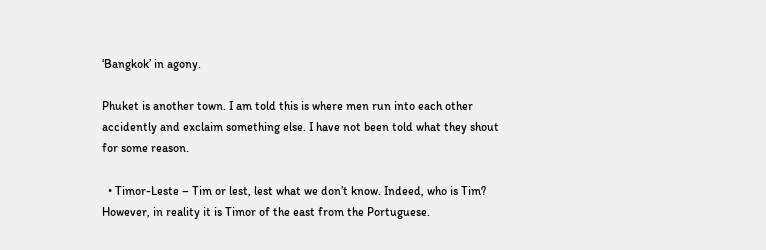‘Bangkok’ in agony.

Phuket is another town. I am told this is where men run into each other accidently and exclaim something else. I have not been told what they shout for some reason.

  • Timor-Leste – Tim or lest, lest what we don’t know. Indeed, who is Tim? However, in reality it is Timor of the east from the Portuguese.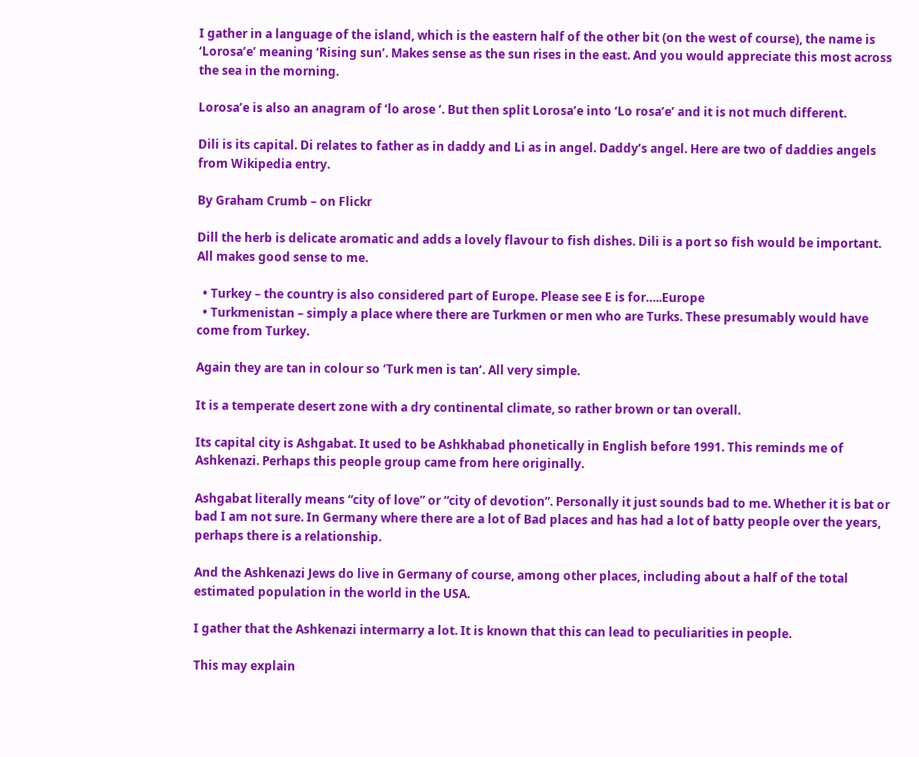I gather in a language of the island, which is the eastern half of the other bit (on the west of course), the name is ‘Lorosa’e’ meaning ‘Rising sun’. Makes sense as the sun rises in the east. And you would appreciate this most across the sea in the morning.

Lorosa’e is also an anagram of ‘lo arose ‘. But then split Lorosa’e into ‘Lo rosa’e’ and it is not much different.

Dili is its capital. Di relates to father as in daddy and Li as in angel. Daddy’s angel. Here are two of daddies angels from Wikipedia entry.

By Graham Crumb – on Flickr

Dill the herb is delicate aromatic and adds a lovely flavour to fish dishes. Dili is a port so fish would be important. All makes good sense to me.

  • Turkey – the country is also considered part of Europe. Please see E is for…..Europe
  • Turkmenistan – simply a place where there are Turkmen or men who are Turks. These presumably would have come from Turkey.

Again they are tan in colour so ‘Turk men is tan’. All very simple.

It is a temperate desert zone with a dry continental climate, so rather brown or tan overall.

Its capital city is Ashgabat. It used to be Ashkhabad phonetically in English before 1991. This reminds me of Ashkenazi. Perhaps this people group came from here originally.

Ashgabat literally means “city of love” or “city of devotion”. Personally it just sounds bad to me. Whether it is bat or bad I am not sure. In Germany where there are a lot of Bad places and has had a lot of batty people over the years, perhaps there is a relationship.

And the Ashkenazi Jews do live in Germany of course, among other places, including about a half of the total estimated population in the world in the USA.

I gather that the Ashkenazi intermarry a lot. It is known that this can lead to peculiarities in people.

This may explain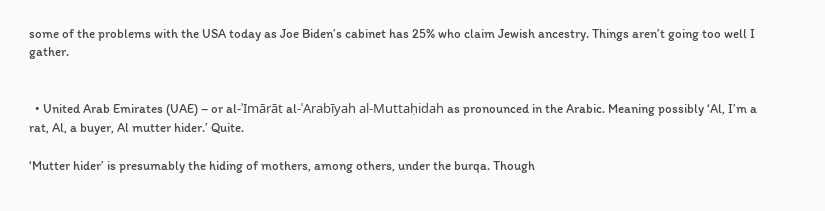some of the problems with the USA today as Joe Biden’s cabinet has 25% who claim Jewish ancestry. Things aren’t going too well I gather.


  • United Arab Emirates (UAE) – or al-ʾImārāt al-ʿArabīyah al-Muttaḥidah as pronounced in the Arabic. Meaning possibly ‘Al, I’m a rat, Al, a buyer, Al mutter hider.’ Quite.

‘Mutter hider’ is presumably the hiding of mothers, among others, under the burqa. Though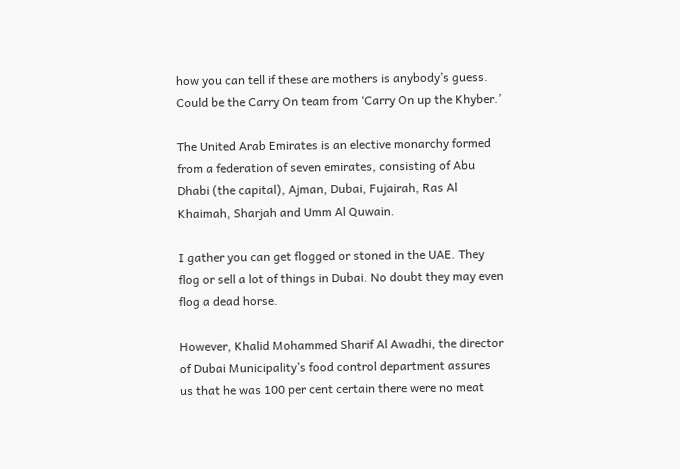how you can tell if these are mothers is anybody’s guess. Could be the Carry On team from ‘Carry On up the Khyber.’

The United Arab Emirates is an elective monarchy formed from a federation of seven emirates, consisting of Abu Dhabi (the capital), Ajman, Dubai, Fujairah, Ras Al Khaimah, Sharjah and Umm Al Quwain.

I gather you can get flogged or stoned in the UAE. They flog or sell a lot of things in Dubai. No doubt they may even flog a dead horse.

However, Khalid Mohammed Sharif Al Awadhi, the director of Dubai Municipality’s food control department assures us that he was 100 per cent certain there were no meat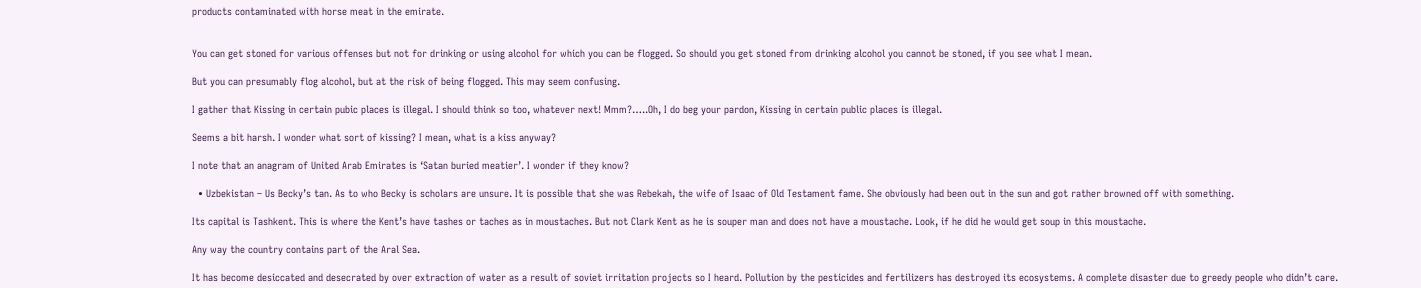products contaminated with horse meat in the emirate.


You can get stoned for various offenses but not for drinking or using alcohol for which you can be flogged. So should you get stoned from drinking alcohol you cannot be stoned, if you see what I mean.

But you can presumably flog alcohol, but at the risk of being flogged. This may seem confusing.

I gather that Kissing in certain pubic places is illegal. I should think so too, whatever next! Mmm?…..Oh, I do beg your pardon, Kissing in certain public places is illegal.

Seems a bit harsh. I wonder what sort of kissing? I mean, what is a kiss anyway?

I note that an anagram of United Arab Emirates is ‘Satan buried meatier’. I wonder if they know?

  • Uzbekistan – Us Becky’s tan. As to who Becky is scholars are unsure. It is possible that she was Rebekah, the wife of Isaac of Old Testament fame. She obviously had been out in the sun and got rather browned off with something.

Its capital is Tashkent. This is where the Kent’s have tashes or taches as in moustaches. But not Clark Kent as he is souper man and does not have a moustache. Look, if he did he would get soup in this moustache.

Any way the country contains part of the Aral Sea.

It has become desiccated and desecrated by over extraction of water as a result of soviet irritation projects so I heard. Pollution by the pesticides and fertilizers has destroyed its ecosystems. A complete disaster due to greedy people who didn’t care.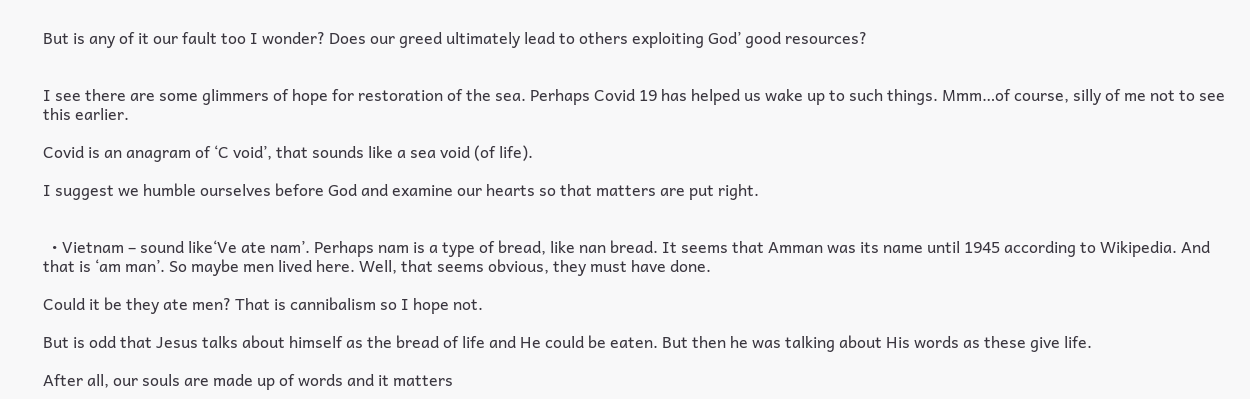But is any of it our fault too I wonder? Does our greed ultimately lead to others exploiting God’ good resources?


I see there are some glimmers of hope for restoration of the sea. Perhaps Covid 19 has helped us wake up to such things. Mmm…of course, silly of me not to see this earlier.

Covid is an anagram of ‘C void’, that sounds like a sea void (of life).

I suggest we humble ourselves before God and examine our hearts so that matters are put right.


  • Vietnam – sound like‘Ve ate nam’. Perhaps nam is a type of bread, like nan bread. It seems that Amman was its name until 1945 according to Wikipedia. And that is ‘am man’. So maybe men lived here. Well, that seems obvious, they must have done.

Could it be they ate men? That is cannibalism so I hope not.

But is odd that Jesus talks about himself as the bread of life and He could be eaten. But then he was talking about His words as these give life.

After all, our souls are made up of words and it matters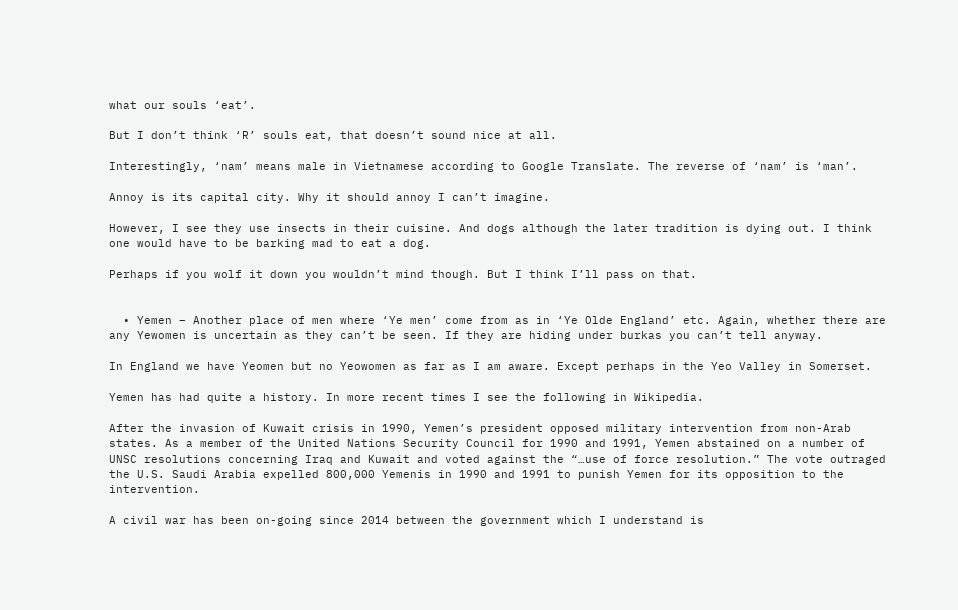what our souls ‘eat’.

But I don’t think ‘R’ souls eat, that doesn’t sound nice at all.

Interestingly, ‘nam’ means male in Vietnamese according to Google Translate. The reverse of ‘nam’ is ‘man’.

Annoy is its capital city. Why it should annoy I can’t imagine.

However, I see they use insects in their cuisine. And dogs although the later tradition is dying out. I think one would have to be barking mad to eat a dog.

Perhaps if you wolf it down you wouldn’t mind though. But I think I’ll pass on that.


  • Yemen – Another place of men where ‘Ye men’ come from as in ‘Ye Olde England’ etc. Again, whether there are any Yewomen is uncertain as they can’t be seen. If they are hiding under burkas you can’t tell anyway.

In England we have Yeomen but no Yeowomen as far as I am aware. Except perhaps in the Yeo Valley in Somerset.

Yemen has had quite a history. In more recent times I see the following in Wikipedia.

After the invasion of Kuwait crisis in 1990, Yemen’s president opposed military intervention from non-Arab states. As a member of the United Nations Security Council for 1990 and 1991, Yemen abstained on a number of UNSC resolutions concerning Iraq and Kuwait and voted against the “…use of force resolution.” The vote outraged the U.S. Saudi Arabia expelled 800,000 Yemenis in 1990 and 1991 to punish Yemen for its opposition to the intervention.

A civil war has been on-going since 2014 between the government which I understand is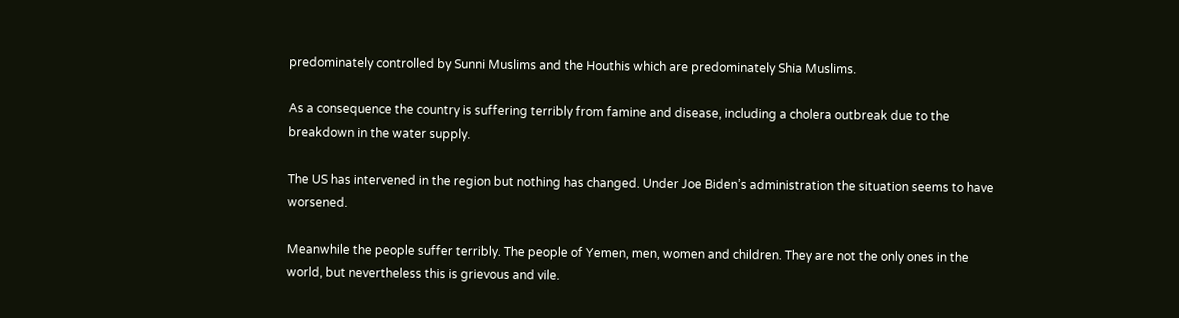predominately controlled by Sunni Muslims and the Houthis which are predominately Shia Muslims.

As a consequence the country is suffering terribly from famine and disease, including a cholera outbreak due to the breakdown in the water supply.

The US has intervened in the region but nothing has changed. Under Joe Biden’s administration the situation seems to have worsened.

Meanwhile the people suffer terribly. The people of Yemen, men, women and children. They are not the only ones in the world, but nevertheless this is grievous and vile.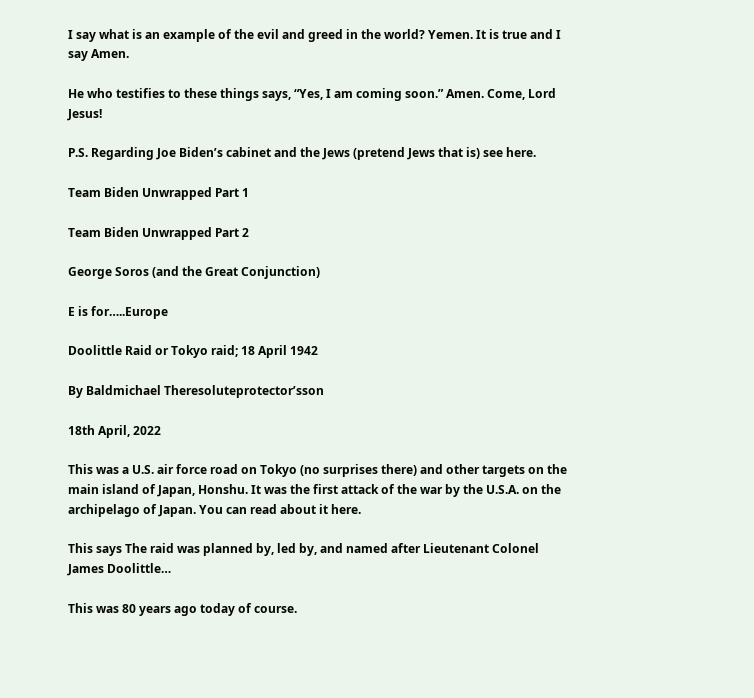I say what is an example of the evil and greed in the world? Yemen. It is true and I say Amen.

He who testifies to these things says, “Yes, I am coming soon.” Amen. Come, Lord Jesus!

P.S. Regarding Joe Biden’s cabinet and the Jews (pretend Jews that is) see here.

Team Biden Unwrapped Part 1

Team Biden Unwrapped Part 2

George Soros (and the Great Conjunction)

E is for…..Europe

Doolittle Raid or Tokyo raid; 18 April 1942

By Baldmichael Theresoluteprotector’sson

18th April, 2022

This was a U.S. air force road on Tokyo (no surprises there) and other targets on the main island of Japan, Honshu. It was the first attack of the war by the U.S.A. on the archipelago of Japan. You can read about it here.

This says The raid was planned by, led by, and named after Lieutenant Colonel James Doolittle…

This was 80 years ago today of course.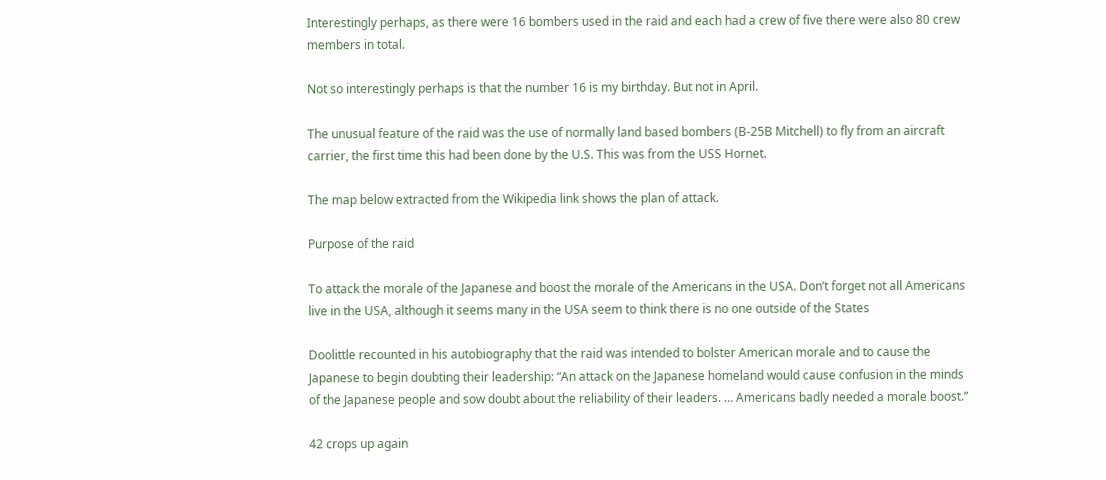Interestingly perhaps, as there were 16 bombers used in the raid and each had a crew of five there were also 80 crew members in total.

Not so interestingly perhaps is that the number 16 is my birthday. But not in April.

The unusual feature of the raid was the use of normally land based bombers (B-25B Mitchell) to fly from an aircraft carrier, the first time this had been done by the U.S. This was from the USS Hornet.

The map below extracted from the Wikipedia link shows the plan of attack.

Purpose of the raid

To attack the morale of the Japanese and boost the morale of the Americans in the USA. Don’t forget not all Americans live in the USA, although it seems many in the USA seem to think there is no one outside of the States

Doolittle recounted in his autobiography that the raid was intended to bolster American morale and to cause the Japanese to begin doubting their leadership: “An attack on the Japanese homeland would cause confusion in the minds of the Japanese people and sow doubt about the reliability of their leaders. … Americans badly needed a morale boost.”

42 crops up again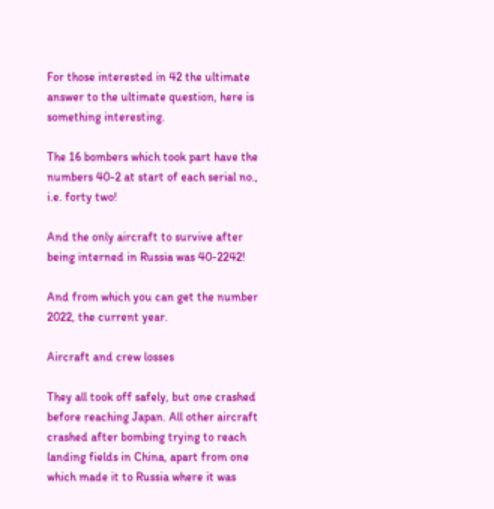For those interested in 42 the ultimate answer to the ultimate question, here is something interesting.

The 16 bombers which took part have the numbers 40-2 at start of each serial no., i.e. forty two!

And the only aircraft to survive after being interned in Russia was 40-2242!

And from which you can get the number 2022, the current year.

Aircraft and crew losses

They all took off safely, but one crashed before reaching Japan. All other aircraft crashed after bombing trying to reach landing fields in China, apart from one which made it to Russia where it was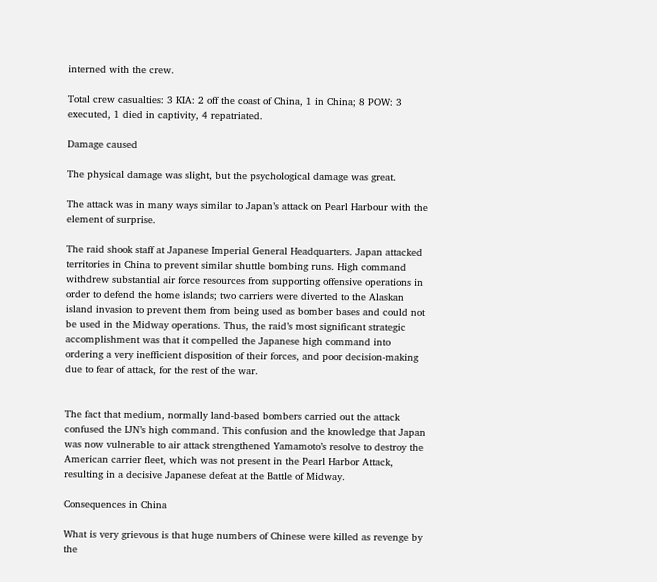interned with the crew.

Total crew casualties: 3 KIA: 2 off the coast of China, 1 in China; 8 POW: 3 executed, 1 died in captivity, 4 repatriated.

Damage caused

The physical damage was slight, but the psychological damage was great.

The attack was in many ways similar to Japan’s attack on Pearl Harbour with the element of surprise.

The raid shook staff at Japanese Imperial General Headquarters. Japan attacked territories in China to prevent similar shuttle bombing runs. High command withdrew substantial air force resources from supporting offensive operations in order to defend the home islands; two carriers were diverted to the Alaskan island invasion to prevent them from being used as bomber bases and could not be used in the Midway operations. Thus, the raid’s most significant strategic accomplishment was that it compelled the Japanese high command into ordering a very inefficient disposition of their forces, and poor decision-making due to fear of attack, for the rest of the war.


The fact that medium, normally land-based bombers carried out the attack confused the IJN’s high command. This confusion and the knowledge that Japan was now vulnerable to air attack strengthened Yamamoto’s resolve to destroy the American carrier fleet, which was not present in the Pearl Harbor Attack, resulting in a decisive Japanese defeat at the Battle of Midway.

Consequences in China

What is very grievous is that huge numbers of Chinese were killed as revenge by the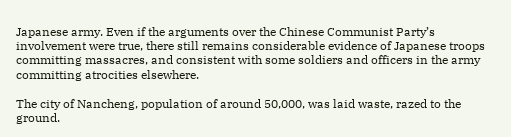Japanese army. Even if the arguments over the Chinese Communist Party’s involvement were true, there still remains considerable evidence of Japanese troops committing massacres, and consistent with some soldiers and officers in the army committing atrocities elsewhere.

The city of Nancheng, population of around 50,000, was laid waste, razed to the ground.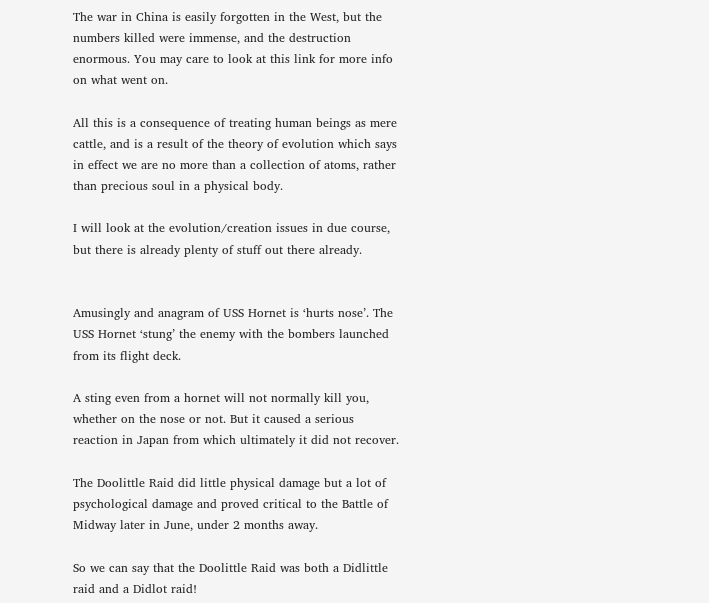The war in China is easily forgotten in the West, but the numbers killed were immense, and the destruction enormous. You may care to look at this link for more info on what went on.

All this is a consequence of treating human beings as mere cattle, and is a result of the theory of evolution which says in effect we are no more than a collection of atoms, rather than precious soul in a physical body.

I will look at the evolution/creation issues in due course, but there is already plenty of stuff out there already.


Amusingly and anagram of USS Hornet is ‘hurts nose’. The USS Hornet ‘stung’ the enemy with the bombers launched from its flight deck.

A sting even from a hornet will not normally kill you, whether on the nose or not. But it caused a serious reaction in Japan from which ultimately it did not recover.

The Doolittle Raid did little physical damage but a lot of psychological damage and proved critical to the Battle of Midway later in June, under 2 months away.

So we can say that the Doolittle Raid was both a Didlittle raid and a Didlot raid!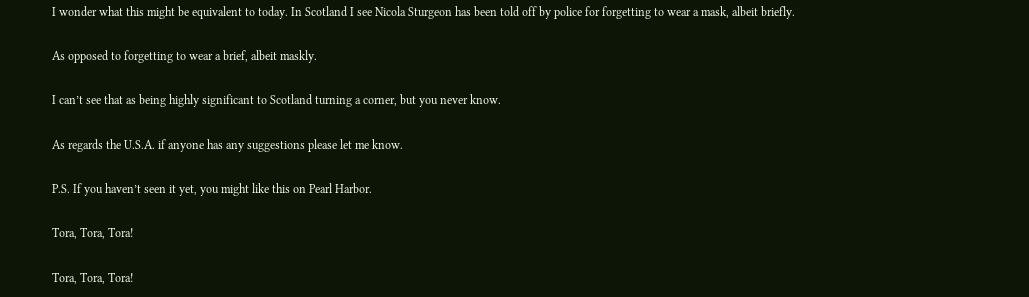I wonder what this might be equivalent to today. In Scotland I see Nicola Sturgeon has been told off by police for forgetting to wear a mask, albeit briefly.

As opposed to forgetting to wear a brief, albeit maskly.

I can’t see that as being highly significant to Scotland turning a corner, but you never know.

As regards the U.S.A. if anyone has any suggestions please let me know.

P.S. If you haven’t seen it yet, you might like this on Pearl Harbor.

Tora, Tora, Tora!

Tora, Tora, Tora!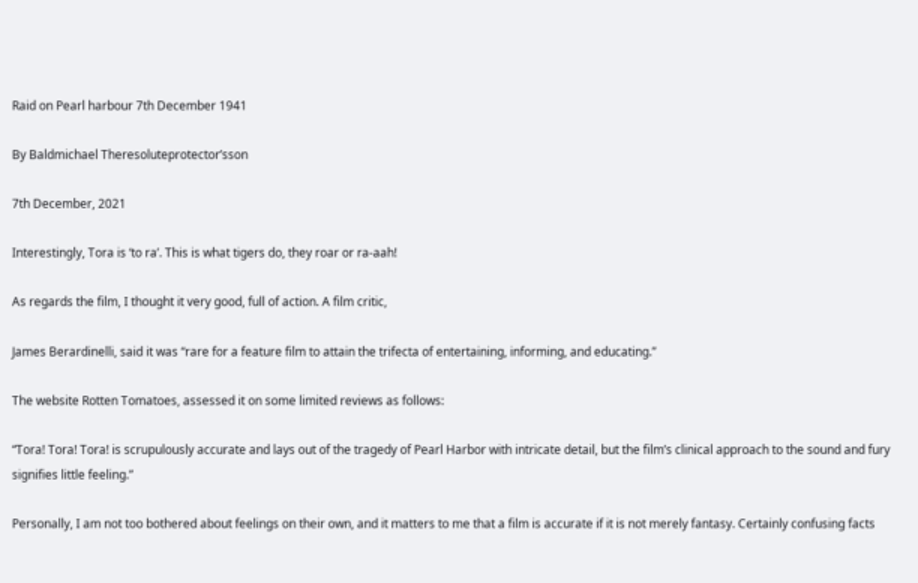Raid on Pearl harbour 7th December 1941

By Baldmichael Theresoluteprotector’sson

7th December, 2021

Interestingly, Tora is ‘to ra’. This is what tigers do, they roar or ra-aah!

As regards the film, I thought it very good, full of action. A film critic,

James Berardinelli, said it was “rare for a feature film to attain the trifecta of entertaining, informing, and educating.”

The website Rotten Tomatoes, assessed it on some limited reviews as follows:

“Tora! Tora! Tora! is scrupulously accurate and lays out of the tragedy of Pearl Harbor with intricate detail, but the film’s clinical approach to the sound and fury signifies little feeling.”

Personally, I am not too bothered about feelings on their own, and it matters to me that a film is accurate if it is not merely fantasy. Certainly confusing facts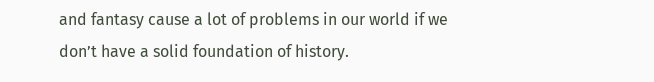and fantasy cause a lot of problems in our world if we don’t have a solid foundation of history.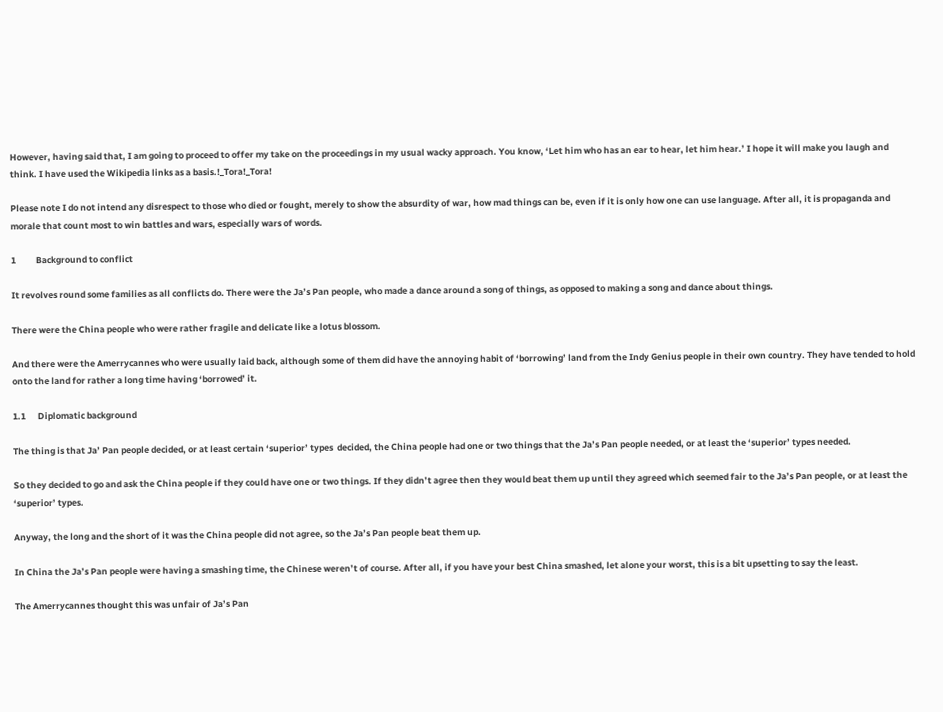However, having said that, I am going to proceed to offer my take on the proceedings in my usual wacky approach. You know, ‘Let him who has an ear to hear, let him hear.’ I hope it will make you laugh and think. I have used the Wikipedia links as a basis.!_Tora!_Tora!

Please note I do not intend any disrespect to those who died or fought, merely to show the absurdity of war, how mad things can be, even if it is only how one can use language. After all, it is propaganda and morale that count most to win battles and wars, especially wars of words.

1          Background to conflict

It revolves round some families as all conflicts do. There were the Ja’s Pan people, who made a dance around a song of things, as opposed to making a song and dance about things.

There were the China people who were rather fragile and delicate like a lotus blossom.

And there were the Amerrycannes who were usually laid back, although some of them did have the annoying habit of ‘borrowing’ land from the Indy Genius people in their own country. They have tended to hold onto the land for rather a long time having ‘borrowed’ it.

1.1      Diplomatic background

The thing is that Ja’ Pan people decided, or at least certain ‘superior’ types  decided, the China people had one or two things that the Ja’s Pan people needed, or at least the ‘superior’ types needed.

So they decided to go and ask the China people if they could have one or two things. If they didn’t agree then they would beat them up until they agreed which seemed fair to the Ja’s Pan people, or at least the ‘superior’ types.

Anyway, the long and the short of it was the China people did not agree, so the Ja’s Pan people beat them up.

In China the Ja’s Pan people were having a smashing time, the Chinese weren’t of course. After all, if you have your best China smashed, let alone your worst, this is a bit upsetting to say the least.

The Amerrycannes thought this was unfair of Ja’s Pan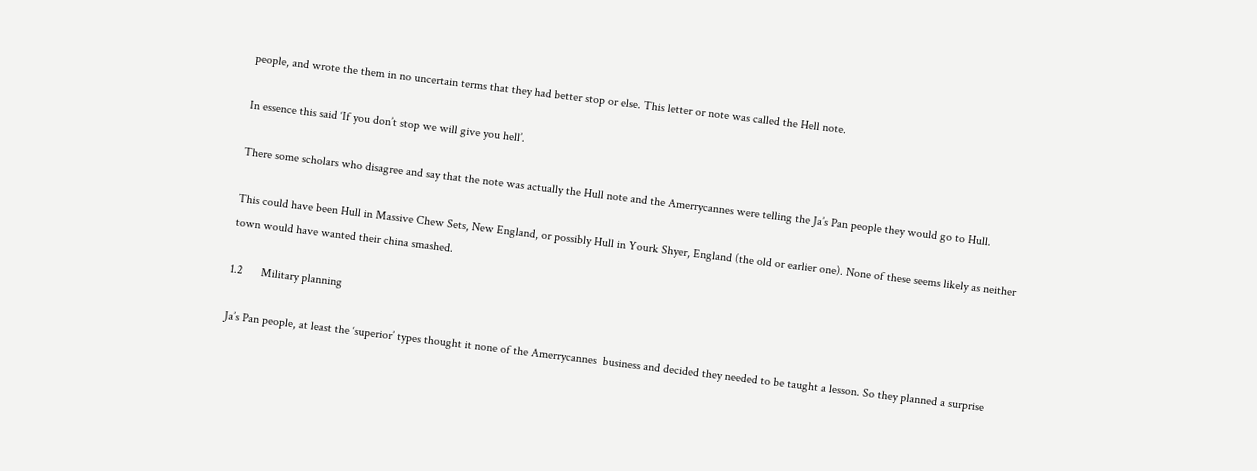people, and wrote the them in no uncertain terms that they had better stop or else. This letter or note was called the Hell note.

In essence this said ‘If you don’t stop we will give you hell’.

There some scholars who disagree and say that the note was actually the Hull note and the Amerrycannes were telling the Ja’s Pan people they would go to Hull.

This could have been Hull in Massive Chew Sets, New England, or possibly Hull in Yourk Shyer, England (the old or earlier one). None of these seems likely as neither town would have wanted their china smashed.

1.2      Military planning

Ja’s Pan people, at least the ‘superior’ types thought it none of the Amerrycannes  business and decided they needed to be taught a lesson. So they planned a surprise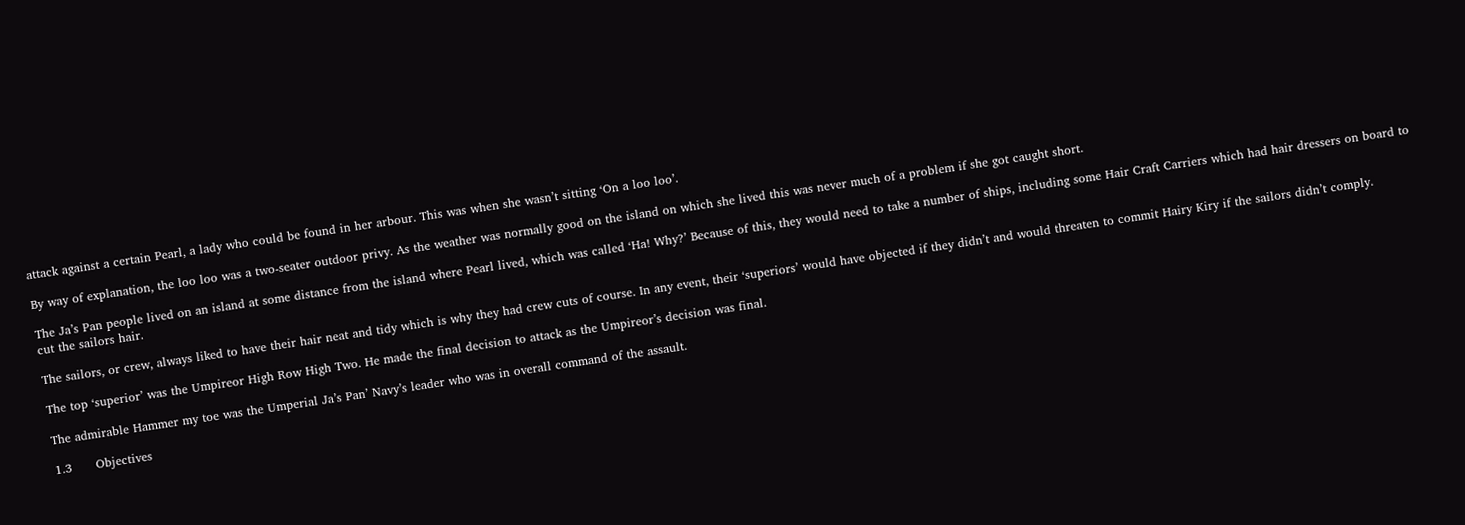attack against a certain Pearl, a lady who could be found in her arbour. This was when she wasn’t sitting ‘On a loo loo’.

By way of explanation, the loo loo was a two-seater outdoor privy. As the weather was normally good on the island on which she lived this was never much of a problem if she got caught short.

The Ja’s Pan people lived on an island at some distance from the island where Pearl lived, which was called ‘Ha! Why?’ Because of this, they would need to take a number of ships, including some Hair Craft Carriers which had hair dressers on board to cut the sailors hair.

The sailors, or crew, always liked to have their hair neat and tidy which is why they had crew cuts of course. In any event, their ‘superiors’ would have objected if they didn’t and would threaten to commit Hairy Kiry if the sailors didn’t comply.

The top ‘superior’ was the Umpireor High Row High Two. He made the final decision to attack as the Umpireor’s decision was final.

The admirable Hammer my toe was the Umperial Ja’s Pan’ Navy’s leader who was in overall command of the assault.

1.3      Objectives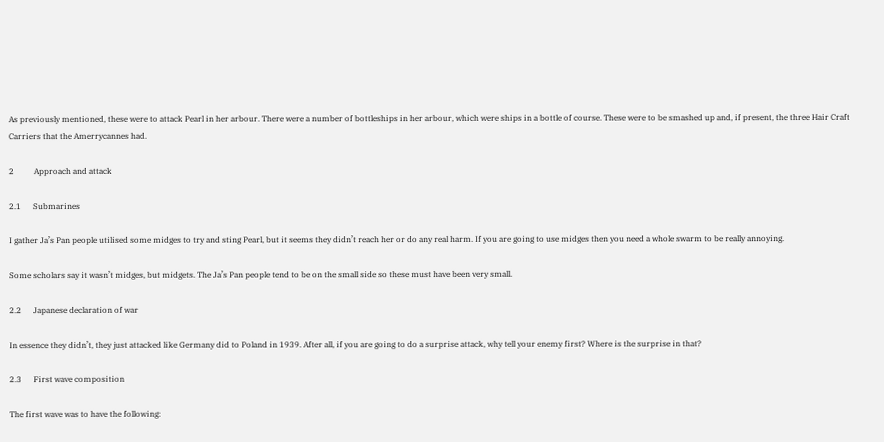As previously mentioned, these were to attack Pearl in her arbour. There were a number of bottleships in her arbour, which were ships in a bottle of course. These were to be smashed up and, if present, the three Hair Craft Carriers that the Amerrycannes had.

2          Approach and attack

2.1      Submarines

I gather Ja’s Pan people utilised some midges to try and sting Pearl, but it seems they didn’t reach her or do any real harm. If you are going to use midges then you need a whole swarm to be really annoying.

Some scholars say it wasn’t midges, but midgets. The Ja’s Pan people tend to be on the small side so these must have been very small.

2.2      Japanese declaration of war

In essence they didn’t, they just attacked like Germany did to Poland in 1939. After all, if you are going to do a surprise attack, why tell your enemy first? Where is the surprise in that?

2.3      First wave composition

The first wave was to have the following: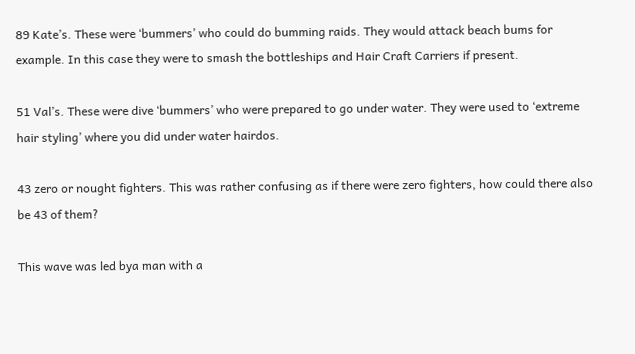89 Kate’s. These were ‘bummers’ who could do bumming raids. They would attack beach bums for example. In this case they were to smash the bottleships and Hair Craft Carriers if present.

51 Val’s. These were dive ‘bummers’ who were prepared to go under water. They were used to ‘extreme hair styling’ where you did under water hairdos.

43 zero or nought fighters. This was rather confusing as if there were zero fighters, how could there also be 43 of them?

This wave was led bya man with a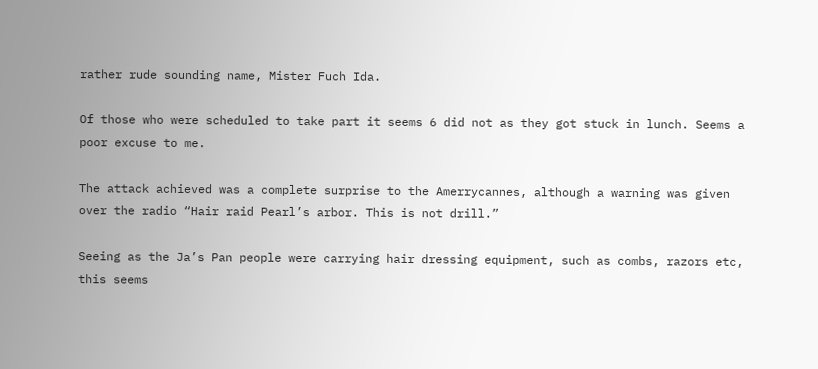rather rude sounding name, Mister Fuch Ida.

Of those who were scheduled to take part it seems 6 did not as they got stuck in lunch. Seems a poor excuse to me.

The attack achieved was a complete surprise to the Amerrycannes, although a warning was given over the radio “Hair raid Pearl’s arbor. This is not drill.”

Seeing as the Ja’s Pan people were carrying hair dressing equipment, such as combs, razors etc, this seems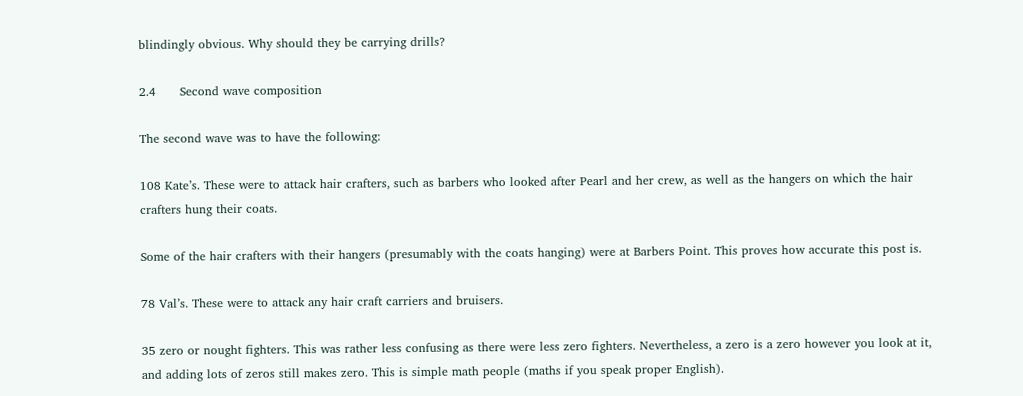blindingly obvious. Why should they be carrying drills?

2.4      Second wave composition

The second wave was to have the following:

108 Kate’s. These were to attack hair crafters, such as barbers who looked after Pearl and her crew, as well as the hangers on which the hair crafters hung their coats.

Some of the hair crafters with their hangers (presumably with the coats hanging) were at Barbers Point. This proves how accurate this post is.

78 Val’s. These were to attack any hair craft carriers and bruisers.

35 zero or nought fighters. This was rather less confusing as there were less zero fighters. Nevertheless, a zero is a zero however you look at it, and adding lots of zeros still makes zero. This is simple math people (maths if you speak proper English).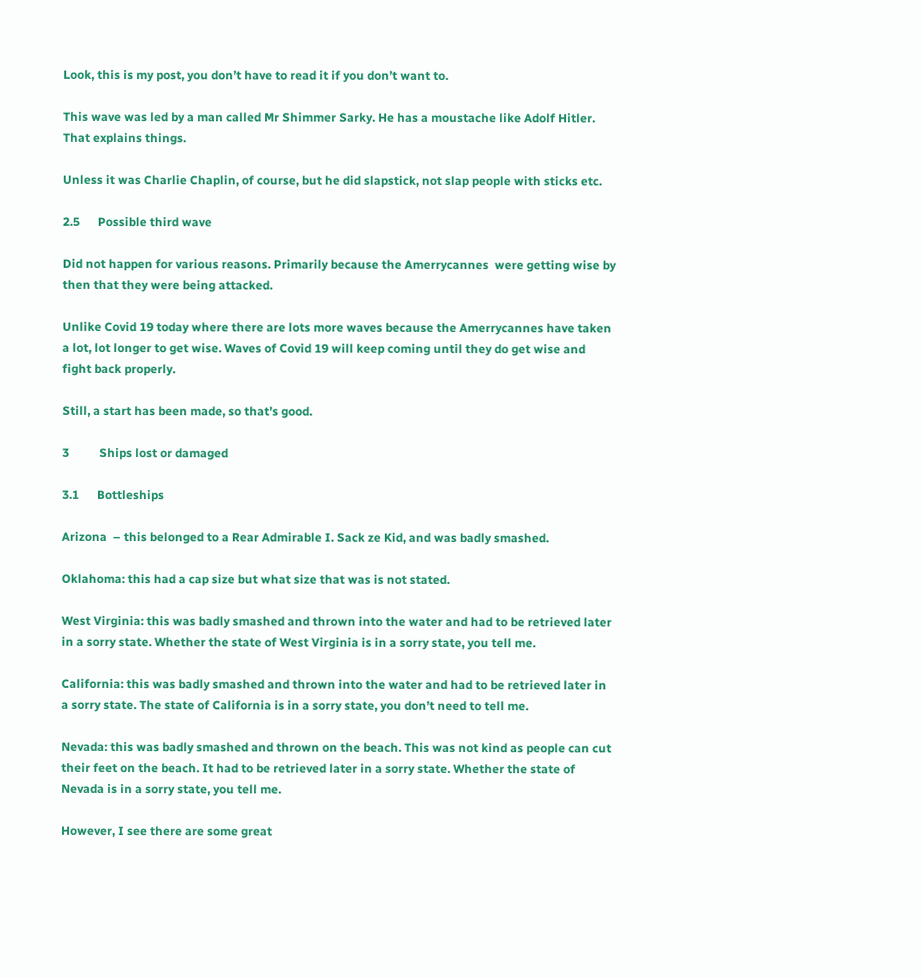Look, this is my post, you don’t have to read it if you don’t want to.

This wave was led by a man called Mr Shimmer Sarky. He has a moustache like Adolf Hitler. That explains things.

Unless it was Charlie Chaplin, of course, but he did slapstick, not slap people with sticks etc.

2.5      Possible third wave

Did not happen for various reasons. Primarily because the Amerrycannes  were getting wise by then that they were being attacked.

Unlike Covid 19 today where there are lots more waves because the Amerrycannes have taken a lot, lot longer to get wise. Waves of Covid 19 will keep coming until they do get wise and fight back properly.

Still, a start has been made, so that’s good.

3          Ships lost or damaged

3.1      Bottleships

Arizona  – this belonged to a Rear Admirable I. Sack ze Kid, and was badly smashed.

Oklahoma: this had a cap size but what size that was is not stated.

West Virginia: this was badly smashed and thrown into the water and had to be retrieved later in a sorry state. Whether the state of West Virginia is in a sorry state, you tell me.

California: this was badly smashed and thrown into the water and had to be retrieved later in a sorry state. The state of California is in a sorry state, you don’t need to tell me.

Nevada: this was badly smashed and thrown on the beach. This was not kind as people can cut their feet on the beach. It had to be retrieved later in a sorry state. Whether the state of Nevada is in a sorry state, you tell me.

However, I see there are some great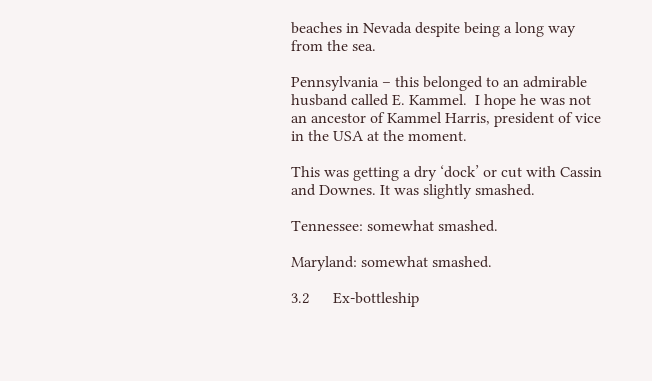beaches in Nevada despite being a long way from the sea.

Pennsylvania – this belonged to an admirable husband called E. Kammel.  I hope he was not an ancestor of Kammel Harris, president of vice in the USA at the moment.

This was getting a dry ‘dock’ or cut with Cassin and Downes. It was slightly smashed.

Tennessee: somewhat smashed.

Maryland: somewhat smashed.

3.2      Ex-bottleship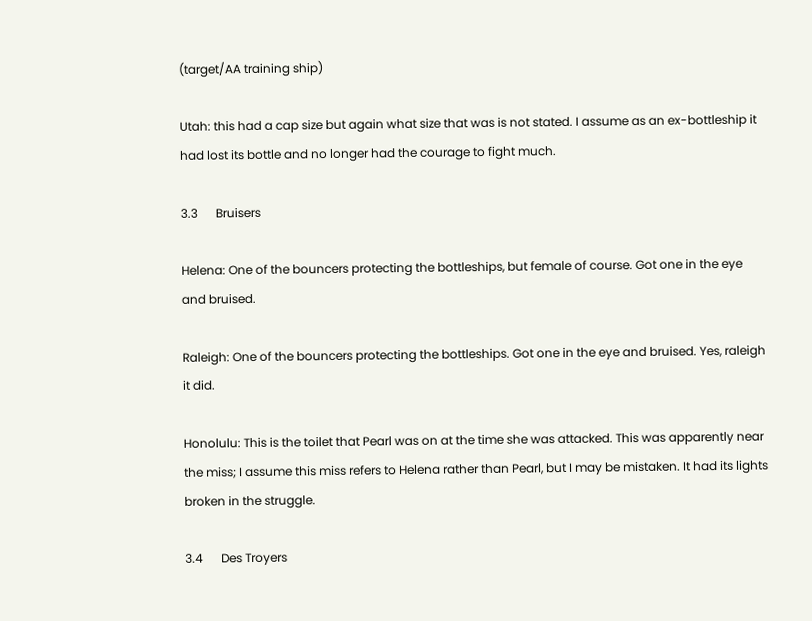(target/AA training ship)

Utah: this had a cap size but again what size that was is not stated. I assume as an ex-bottleship it had lost its bottle and no longer had the courage to fight much.

3.3      Bruisers

Helena: One of the bouncers protecting the bottleships, but female of course. Got one in the eye and bruised.

Raleigh: One of the bouncers protecting the bottleships. Got one in the eye and bruised. Yes, raleigh it did.

Honolulu: This is the toilet that Pearl was on at the time she was attacked. This was apparently near the miss; I assume this miss refers to Helena rather than Pearl, but I may be mistaken. It had its lights broken in the struggle.

3.4      Des Troyers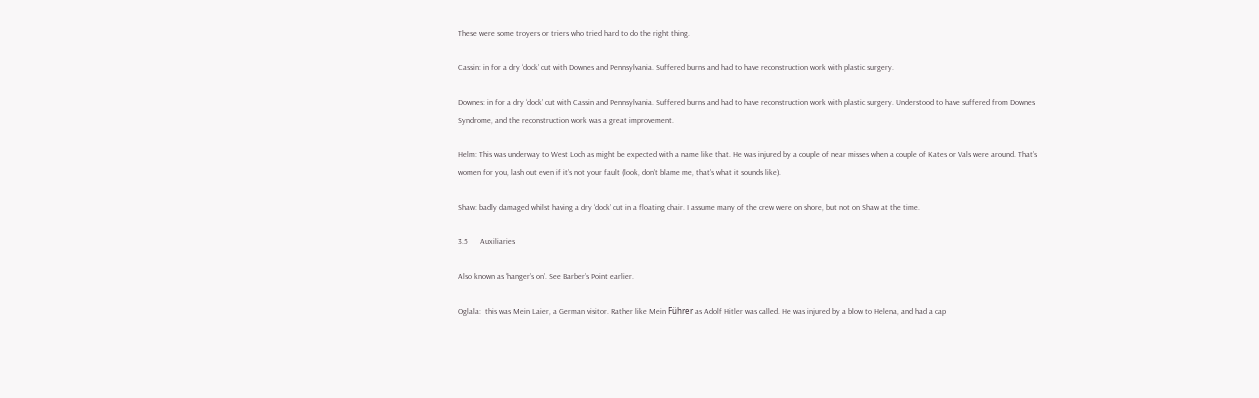These were some troyers or triers who tried hard to do the right thing.

Cassin: in for a dry ‘dock’ cut with Downes and Pennsylvania. Suffered burns and had to have reconstruction work with plastic surgery.

Downes: in for a dry ‘dock’ cut with Cassin and Pennsylvania. Suffered burns and had to have reconstruction work with plastic surgery. Understood to have suffered from Downes Syndrome, and the reconstruction work was a great improvement.

Helm: This was underway to West Loch as might be expected with a name like that. He was injured by a couple of near misses when a couple of Kates or Vals were around. That’s women for you, lash out even if it’s not your fault (look, don’t blame me, that’s what it sounds like).

Shaw: badly damaged whilst having a dry ‘dock’ cut in a floating chair. I assume many of the crew were on shore, but not on Shaw at the time.

3.5      Auxiliaries

Also known as ‘hanger’s on’. See Barber’s Point earlier.

Oglala:  this was Mein Laier, a German visitor. Rather like Mein Führer as Adolf Hitler was called. He was injured by a blow to Helena, and had a cap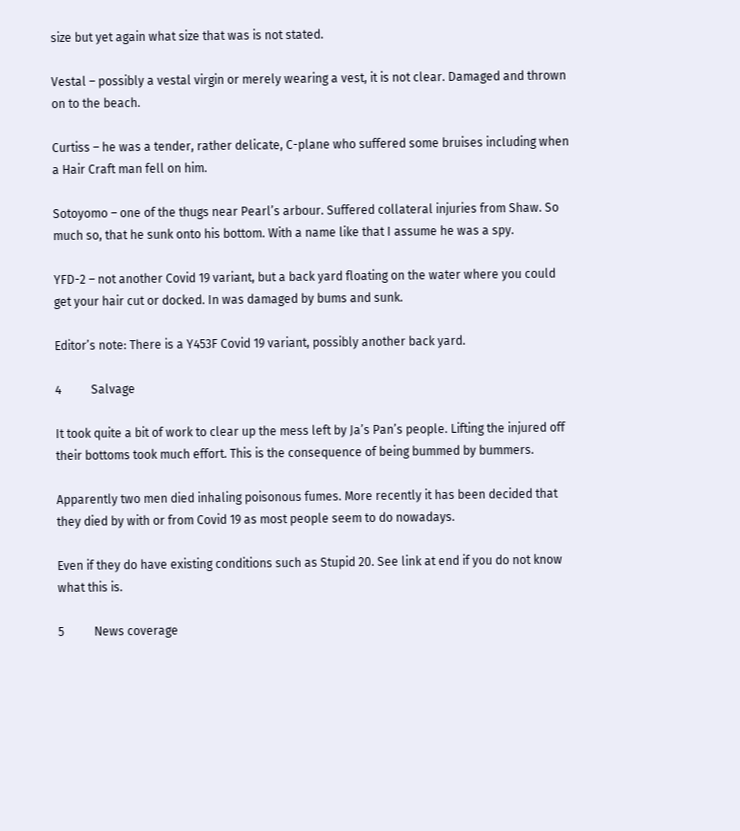size but yet again what size that was is not stated.

Vestal – possibly a vestal virgin or merely wearing a vest, it is not clear. Damaged and thrown on to the beach.

Curtiss – he was a tender, rather delicate, C-plane who suffered some bruises including when a Hair Craft man fell on him.

Sotoyomo – one of the thugs near Pearl’s arbour. Suffered collateral injuries from Shaw. So much so, that he sunk onto his bottom. With a name like that I assume he was a spy.

YFD-2 – not another Covid 19 variant, but a back yard floating on the water where you could get your hair cut or docked. In was damaged by bums and sunk.

Editor’s note: There is a Y453F Covid 19 variant, possibly another back yard.

4          Salvage

It took quite a bit of work to clear up the mess left by Ja’s Pan’s people. Lifting the injured off their bottoms took much effort. This is the consequence of being bummed by bummers.

Apparently two men died inhaling poisonous fumes. More recently it has been decided that they died by with or from Covid 19 as most people seem to do nowadays.

Even if they do have existing conditions such as Stupid 20. See link at end if you do not know what this is.

5          News coverage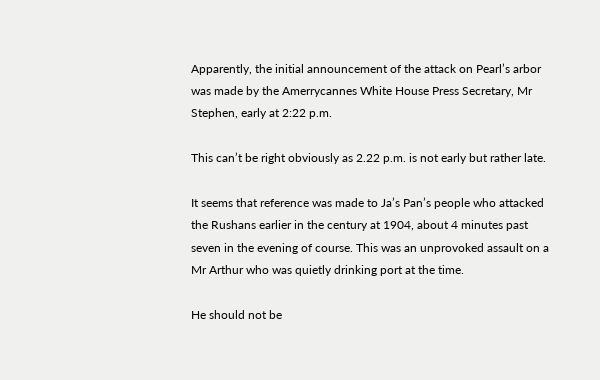Apparently, the initial announcement of the attack on Pearl’s arbor was made by the Amerrycannes White House Press Secretary, Mr Stephen, early at 2:22 p.m.

This can’t be right obviously as 2.22 p.m. is not early but rather late.

It seems that reference was made to Ja’s Pan’s people who attacked the Rushans earlier in the century at 1904, about 4 minutes past seven in the evening of course. This was an unprovoked assault on a Mr Arthur who was quietly drinking port at the time.

He should not be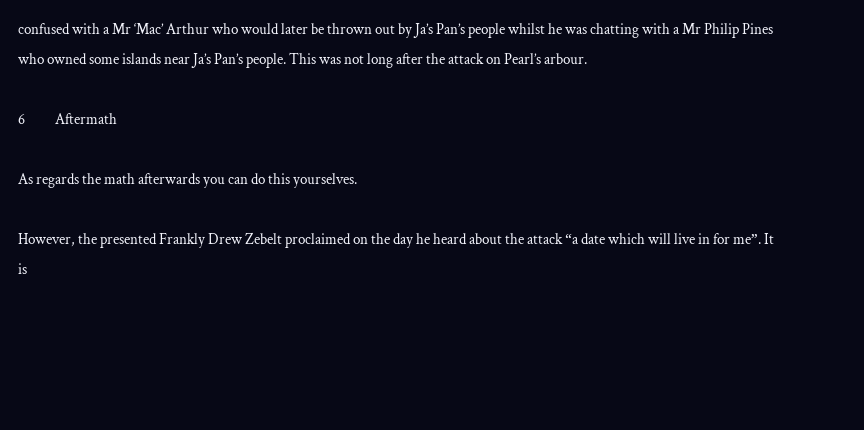confused with a Mr ‘Mac’ Arthur who would later be thrown out by Ja’s Pan’s people whilst he was chatting with a Mr Philip Pines who owned some islands near Ja’s Pan’s people. This was not long after the attack on Pearl’s arbour.

6          Aftermath

As regards the math afterwards you can do this yourselves.

However, the presented Frankly Drew Zebelt proclaimed on the day he heard about the attack “a date which will live in for me”. It is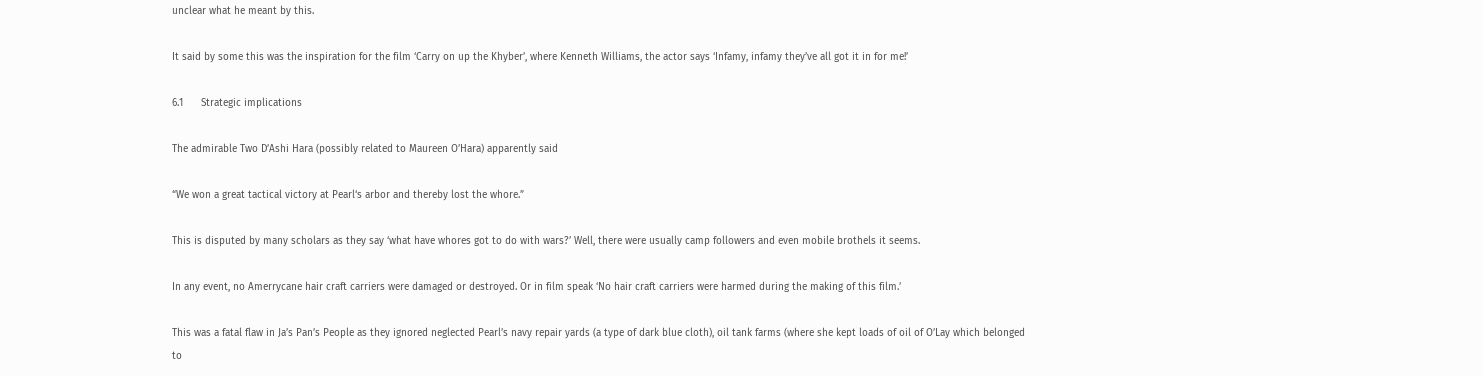unclear what he meant by this.

It said by some this was the inspiration for the film ‘Carry on up the Khyber’, where Kenneth Williams, the actor says ‘Infamy, infamy they’ve all got it in for me!’

6.1      Strategic implications

The admirable Two D’Ashi Hara (possibly related to Maureen O’Hara) apparently said

“We won a great tactical victory at Pearl‘s arbor and thereby lost the whore.”

This is disputed by many scholars as they say ‘what have whores got to do with wars?’ Well, there were usually camp followers and even mobile brothels it seems.

In any event, no Amerrycane hair craft carriers were damaged or destroyed. Or in film speak ‘No hair craft carriers were harmed during the making of this film.’

This was a fatal flaw in Ja’s Pan’s People as they ignored neglected Pearl’s navy repair yards (a type of dark blue cloth), oil tank farms (where she kept loads of oil of O’Lay which belonged to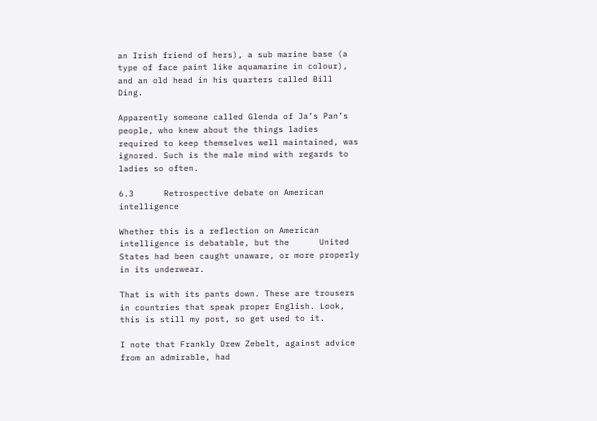an Irish friend of hers), a sub marine base (a type of face paint like aquamarine in colour), and an old head in his quarters called Bill Ding.

Apparently someone called Glenda of Ja’s Pan’s people, who knew about the things ladies required to keep themselves well maintained, was ignored. Such is the male mind with regards to ladies so often.

6.3      Retrospective debate on American intelligence

Whether this is a reflection on American intelligence is debatable, but the      United States had been caught unaware, or more properly in its underwear.

That is with its pants down. These are trousers in countries that speak proper English. Look, this is still my post, so get used to it.

I note that Frankly Drew Zebelt, against advice from an admirable, had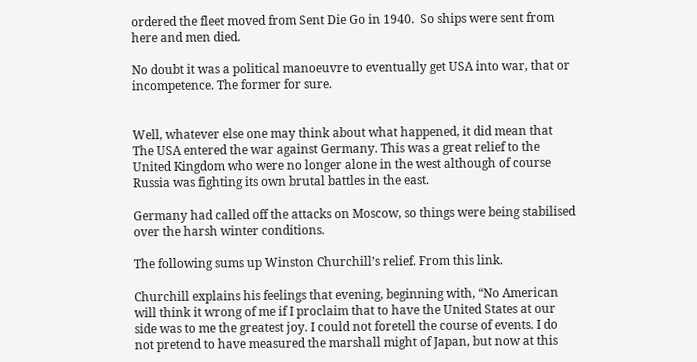ordered the fleet moved from Sent Die Go in 1940.  So ships were sent from here and men died.

No doubt it was a political manoeuvre to eventually get USA into war, that or incompetence. The former for sure.


Well, whatever else one may think about what happened, it did mean that The USA entered the war against Germany. This was a great relief to the United Kingdom who were no longer alone in the west although of course Russia was fighting its own brutal battles in the east.

Germany had called off the attacks on Moscow, so things were being stabilised over the harsh winter conditions.

The following sums up Winston Churchill’s relief. From this link.

Churchill explains his feelings that evening, beginning with, “No American will think it wrong of me if I proclaim that to have the United States at our side was to me the greatest joy. I could not foretell the course of events. I do not pretend to have measured the marshall might of Japan, but now at this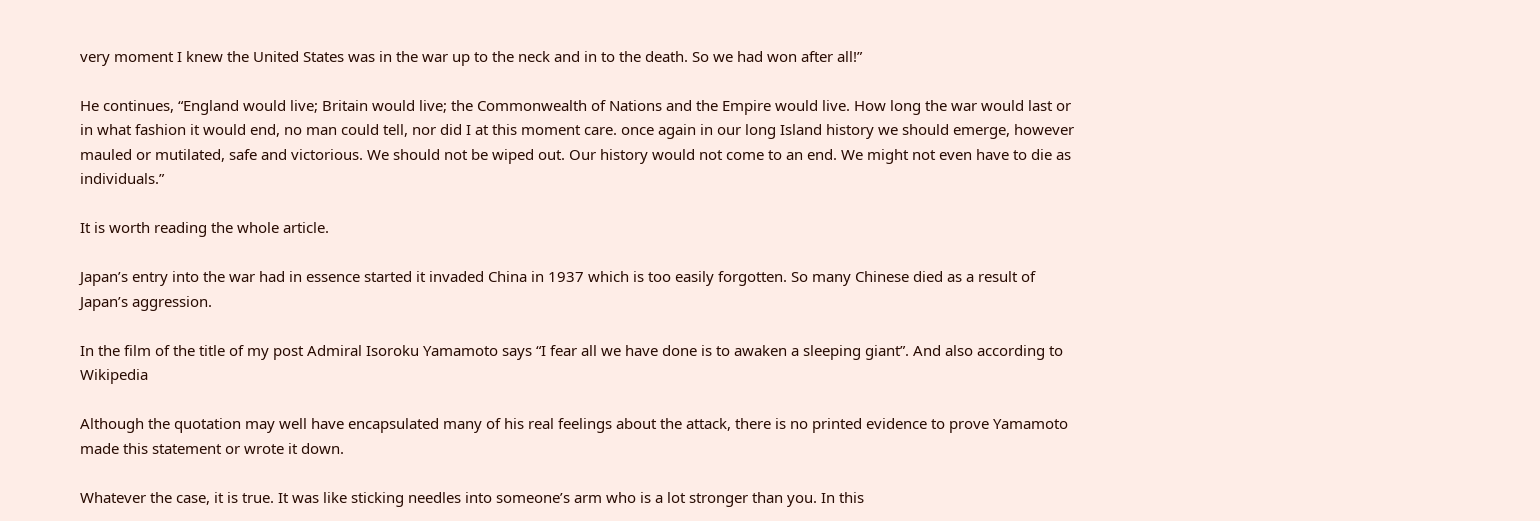very moment I knew the United States was in the war up to the neck and in to the death. So we had won after all!”

He continues, “England would live; Britain would live; the Commonwealth of Nations and the Empire would live. How long the war would last or in what fashion it would end, no man could tell, nor did I at this moment care. once again in our long Island history we should emerge, however mauled or mutilated, safe and victorious. We should not be wiped out. Our history would not come to an end. We might not even have to die as individuals.”

It is worth reading the whole article.

Japan’s entry into the war had in essence started it invaded China in 1937 which is too easily forgotten. So many Chinese died as a result of Japan’s aggression.

In the film of the title of my post Admiral Isoroku Yamamoto says “I fear all we have done is to awaken a sleeping giant”. And also according to Wikipedia

Although the quotation may well have encapsulated many of his real feelings about the attack, there is no printed evidence to prove Yamamoto made this statement or wrote it down.

Whatever the case, it is true. It was like sticking needles into someone’s arm who is a lot stronger than you. In this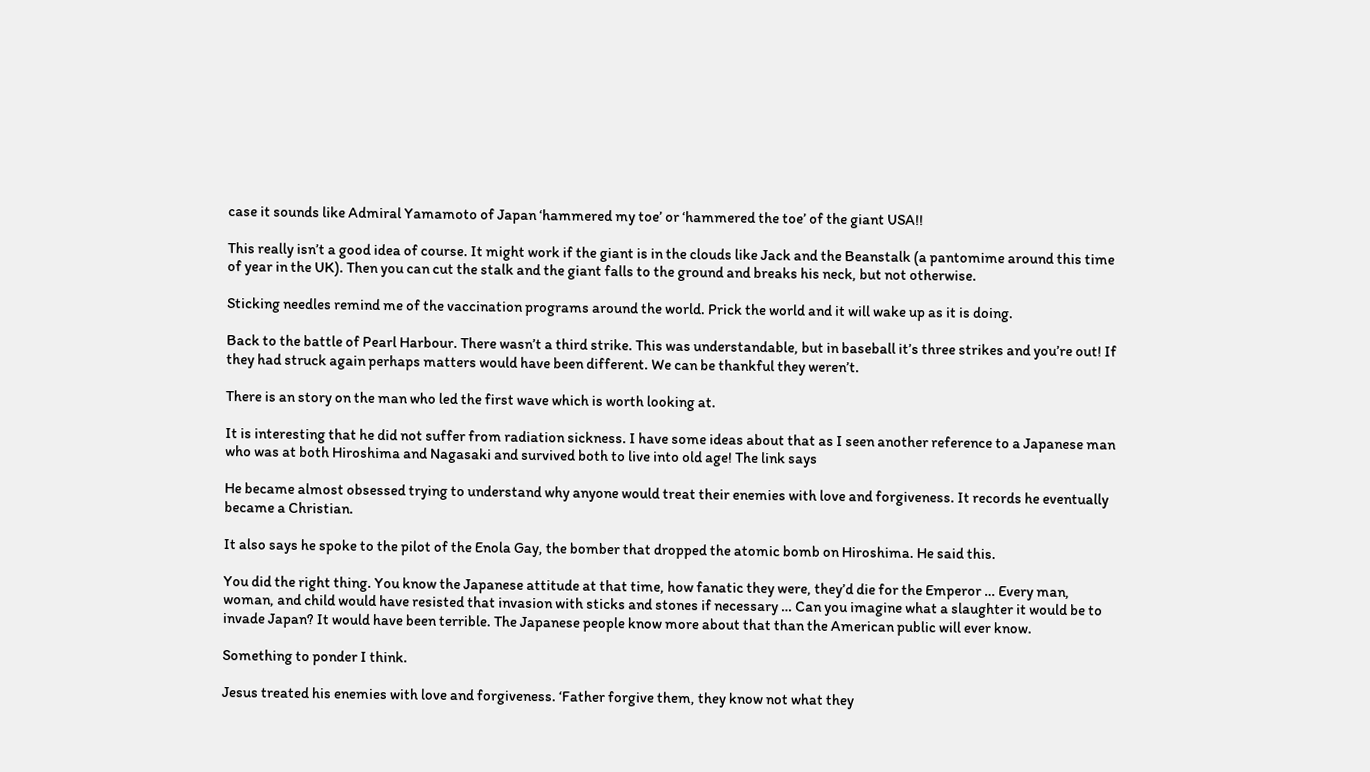case it sounds like Admiral Yamamoto of Japan ‘hammered my toe’ or ‘hammered the toe’ of the giant USA!!

This really isn’t a good idea of course. It might work if the giant is in the clouds like Jack and the Beanstalk (a pantomime around this time of year in the UK). Then you can cut the stalk and the giant falls to the ground and breaks his neck, but not otherwise.

Sticking needles remind me of the vaccination programs around the world. Prick the world and it will wake up as it is doing.

Back to the battle of Pearl Harbour. There wasn’t a third strike. This was understandable, but in baseball it’s three strikes and you’re out! If they had struck again perhaps matters would have been different. We can be thankful they weren’t.

There is an story on the man who led the first wave which is worth looking at.

It is interesting that he did not suffer from radiation sickness. I have some ideas about that as I seen another reference to a Japanese man who was at both Hiroshima and Nagasaki and survived both to live into old age! The link says

He became almost obsessed trying to understand why anyone would treat their enemies with love and forgiveness. It records he eventually became a Christian.

It also says he spoke to the pilot of the Enola Gay, the bomber that dropped the atomic bomb on Hiroshima. He said this.

You did the right thing. You know the Japanese attitude at that time, how fanatic they were, they’d die for the Emperor … Every man, woman, and child would have resisted that invasion with sticks and stones if necessary … Can you imagine what a slaughter it would be to invade Japan? It would have been terrible. The Japanese people know more about that than the American public will ever know.

Something to ponder I think.

Jesus treated his enemies with love and forgiveness. ‘Father forgive them, they know not what they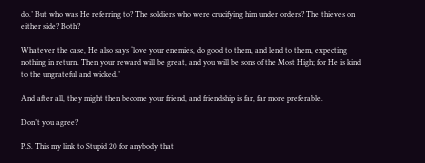do.’ But who was He referring to? The soldiers who were crucifying him under orders? The thieves on either side? Both?

Whatever the case, He also says ‘love your enemies, do good to them, and lend to them, expecting nothing in return. Then your reward will be great, and you will be sons of the Most High; for He is kind to the ungrateful and wicked.’

And after all, they might then become your friend, and friendship is far, far more preferable.

Don’t you agree?

P.S. This my link to Stupid 20 for anybody that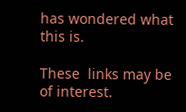has wondered what this is.

These  links may be of interest.